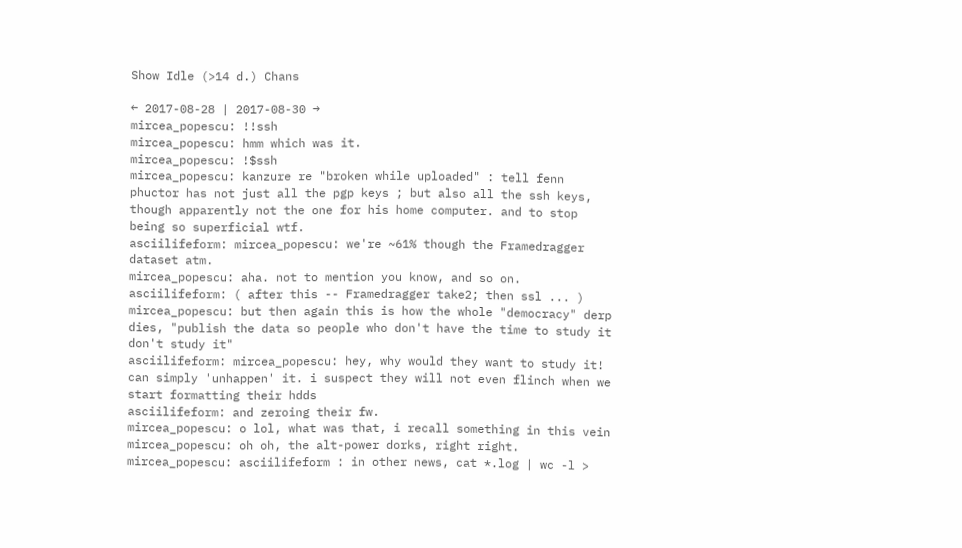Show Idle (>14 d.) Chans

← 2017-08-28 | 2017-08-30 →
mircea_popescu: !!ssh
mircea_popescu: hmm which was it.
mircea_popescu: !$ssh
mircea_popescu: kanzure re "broken while uploaded" : tell fenn phuctor has not just all the pgp keys ; but also all the ssh keys, though apparently not the one for his home computer. and to stop being so superficial wtf.
asciilifeform: mircea_popescu: we're ~61% though the Framedragger dataset atm.
mircea_popescu: aha. not to mention you know, and so on.
asciilifeform: ( after this -- Framedragger take2; then ssl ... )
mircea_popescu: but then again this is how the whole "democracy" derp dies, "publish the data so people who don't have the time to study it don't study it"
asciilifeform: mircea_popescu: hey, why would they want to study it! can simply 'unhappen' it. i suspect they will not even flinch when we start formatting their hdds
asciilifeform: and zeroing their fw.
mircea_popescu: o lol, what was that, i recall something in this vein
mircea_popescu: oh oh, the alt-power dorks, right right.
mircea_popescu: asciilifeform : in other news, cat *.log | wc -l >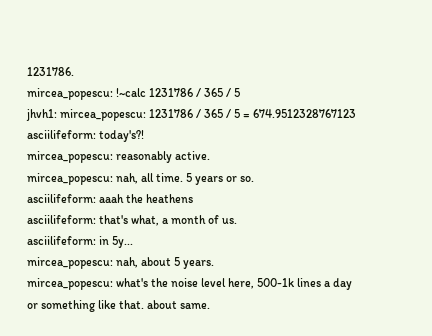1231786.
mircea_popescu: !~calc 1231786 / 365 / 5
jhvh1: mircea_popescu: 1231786 / 365 / 5 = 674.9512328767123
asciilifeform: today's?!
mircea_popescu: reasonably active.
mircea_popescu: nah, all time. 5 years or so.
asciilifeform: aaah the heathens
asciilifeform: that's what, a month of us.
asciilifeform: in 5y...
mircea_popescu: nah, about 5 years.
mircea_popescu: what's the noise level here, 500-1k lines a day or something like that. about same.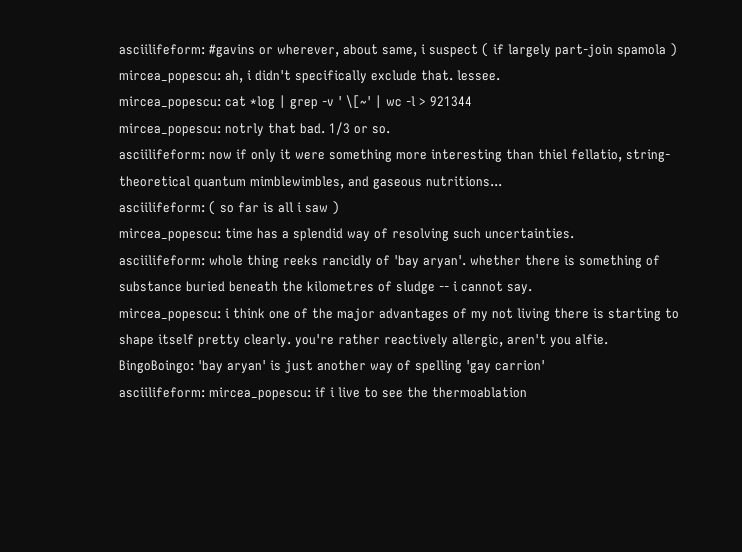asciilifeform: #gavins or wherever, about same, i suspect ( if largely part-join spamola )
mircea_popescu: ah, i didn't specifically exclude that. lessee.
mircea_popescu: cat *log | grep -v ' \[~' | wc -l > 921344
mircea_popescu: notrly that bad. 1/3 or so.
asciilifeform: now if only it were something more interesting than thiel fellatio, string-theoretical quantum mimblewimbles, and gaseous nutritions...
asciilifeform: ( so far is all i saw )
mircea_popescu: time has a splendid way of resolving such uncertainties.
asciilifeform: whole thing reeks rancidly of 'bay aryan'. whether there is something of substance buried beneath the kilometres of sludge -- i cannot say.
mircea_popescu: i think one of the major advantages of my not living there is starting to shape itself pretty clearly. you're rather reactively allergic, aren't you alfie.
BingoBoingo: 'bay aryan' is just another way of spelling 'gay carrion'
asciilifeform: mircea_popescu: if i live to see the thermoablation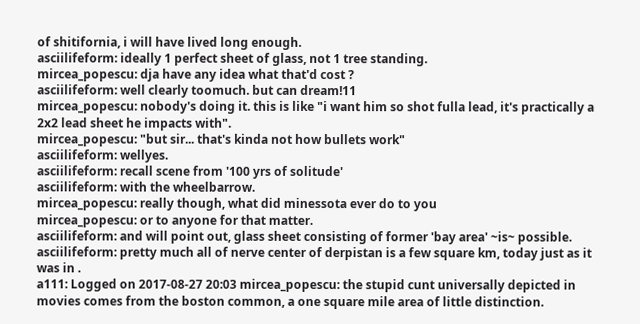of shitifornia, i will have lived long enough.
asciilifeform: ideally 1 perfect sheet of glass, not 1 tree standing.
mircea_popescu: dja have any idea what that'd cost ?
asciilifeform: well clearly toomuch. but can dream!11
mircea_popescu: nobody's doing it. this is like "i want him so shot fulla lead, it's practically a 2x2 lead sheet he impacts with".
mircea_popescu: "but sir... that's kinda not how bullets work"
asciilifeform: wellyes.
asciilifeform: recall scene from '100 yrs of solitude'
asciilifeform: with the wheelbarrow.
mircea_popescu: really though, what did minessota ever do to you
mircea_popescu: or to anyone for that matter.
asciilifeform: and will point out, glass sheet consisting of former 'bay area' ~is~ possible.
asciilifeform: pretty much all of nerve center of derpistan is a few square km, today just as it was in .
a111: Logged on 2017-08-27 20:03 mircea_popescu: the stupid cunt universally depicted in movies comes from the boston common, a one square mile area of little distinction.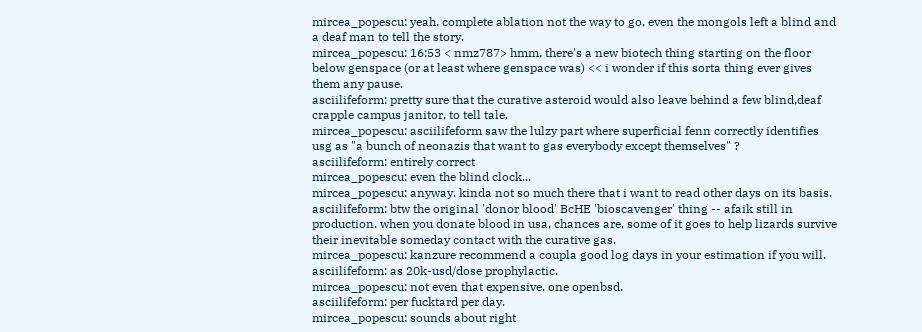mircea_popescu: yeah. complete ablation not the way to go, even the mongols left a blind and a deaf man to tell the story.
mircea_popescu: 16:53 < nmz787> hmm, there's a new biotech thing starting on the floor below genspace (or at least where genspace was) << i wonder if this sorta thing ever gives them any pause.
asciilifeform: pretty sure that the curative asteroid would also leave behind a few blind,deaf crapple campus janitor, to tell tale.
mircea_popescu: asciilifeform saw the lulzy part where superficial fenn correctly identifies usg as "a bunch of neonazis that want to gas everybody except themselves" ?
asciilifeform: entirely correct
mircea_popescu: even the blind clock...
mircea_popescu: anyway. kinda not so much there that i want to read other days on its basis.
asciilifeform: btw the original 'donor blood' BcHE 'bioscavenger' thing -- afaik still in production. when you donate blood in usa, chances are, some of it goes to help lizards survive their inevitable someday contact with the curative gas.
mircea_popescu: kanzure recommend a coupla good log days in your estimation if you will.
asciilifeform: as 20k-usd/dose prophylactic.
mircea_popescu: not even that expensive. one openbsd.
asciilifeform: per fucktard per day.
mircea_popescu: sounds about right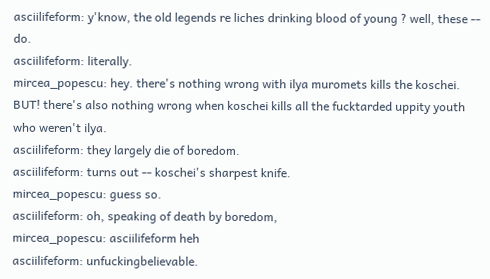asciilifeform: y'know, the old legends re liches drinking blood of young ? well, these -- do.
asciilifeform: literally.
mircea_popescu: hey. there's nothing wrong with ilya muromets kills the koschei. BUT! there's also nothing wrong when koschei kills all the fucktarded uppity youth who weren't ilya.
asciilifeform: they largely die of boredom.
asciilifeform: turns out -- koschei's sharpest knife.
mircea_popescu: guess so.
asciilifeform: oh, speaking of death by boredom,
mircea_popescu: asciilifeform heh
asciilifeform: unfuckingbelievable.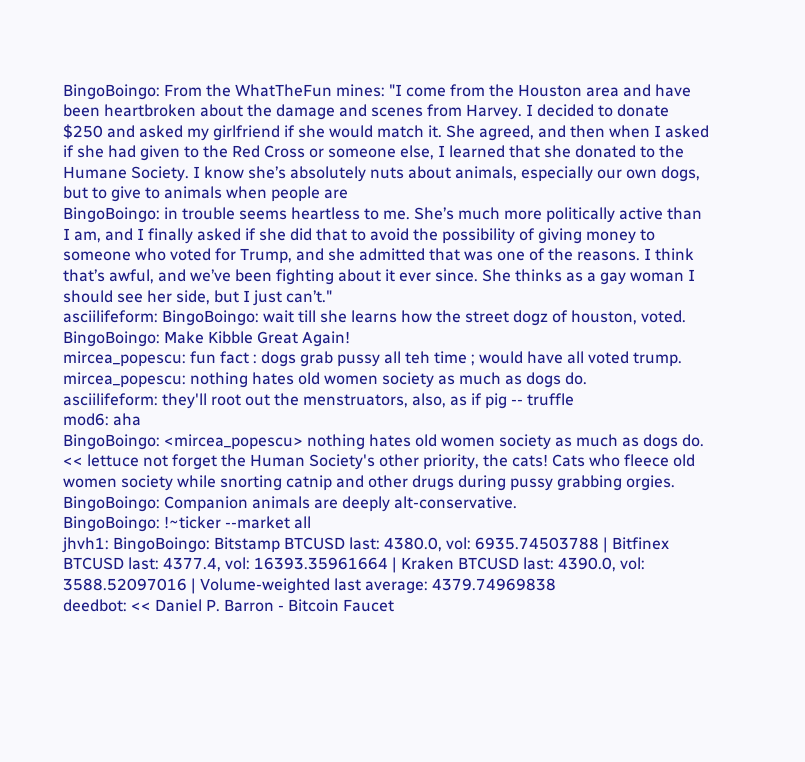BingoBoingo: From the WhatTheFun mines: "I come from the Houston area and have been heartbroken about the damage and scenes from Harvey. I decided to donate $250 and asked my girlfriend if she would match it. She agreed, and then when I asked if she had given to the Red Cross or someone else, I learned that she donated to the Humane Society. I know she’s absolutely nuts about animals, especially our own dogs, but to give to animals when people are
BingoBoingo: in trouble seems heartless to me. She’s much more politically active than I am, and I finally asked if she did that to avoid the possibility of giving money to someone who voted for Trump, and she admitted that was one of the reasons. I think that’s awful, and we’ve been fighting about it ever since. She thinks as a gay woman I should see her side, but I just can’t."
asciilifeform: BingoBoingo: wait till she learns how the street dogz of houston, voted.
BingoBoingo: Make Kibble Great Again!
mircea_popescu: fun fact : dogs grab pussy all teh time ; would have all voted trump.
mircea_popescu: nothing hates old women society as much as dogs do.
asciilifeform: they'll root out the menstruators, also, as if pig -- truffle
mod6: aha
BingoBoingo: <mircea_popescu> nothing hates old women society as much as dogs do. << lettuce not forget the Human Society's other priority, the cats! Cats who fleece old women society while snorting catnip and other drugs during pussy grabbing orgies.
BingoBoingo: Companion animals are deeply alt-conservative.
BingoBoingo: !~ticker --market all
jhvh1: BingoBoingo: Bitstamp BTCUSD last: 4380.0, vol: 6935.74503788 | Bitfinex BTCUSD last: 4377.4, vol: 16393.35961664 | Kraken BTCUSD last: 4390.0, vol: 3588.52097016 | Volume-weighted last average: 4379.74969838
deedbot: << Daniel P. Barron - Bitcoin Faucet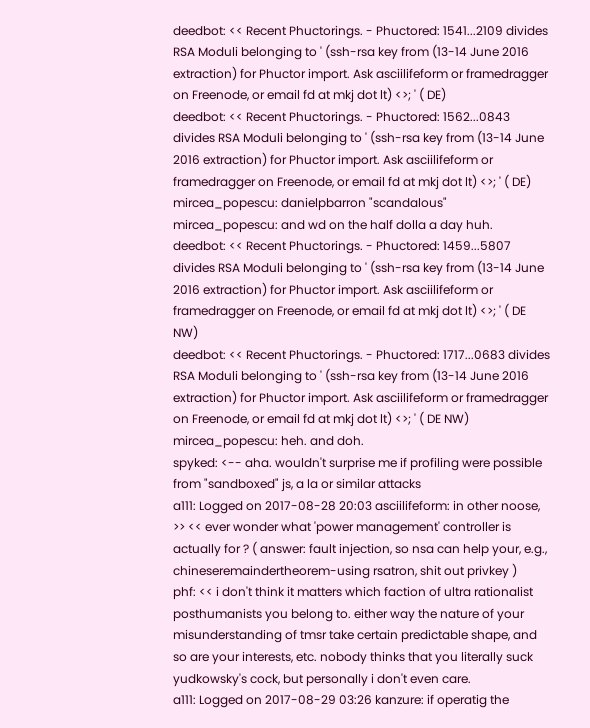deedbot: << Recent Phuctorings. - Phuctored: 1541...2109 divides RSA Moduli belonging to ' (ssh-rsa key from (13-14 June 2016 extraction) for Phuctor import. Ask asciilifeform or framedragger on Freenode, or email fd at mkj dot lt) <>; ' ( DE)
deedbot: << Recent Phuctorings. - Phuctored: 1562...0843 divides RSA Moduli belonging to ' (ssh-rsa key from (13-14 June 2016 extraction) for Phuctor import. Ask asciilifeform or framedragger on Freenode, or email fd at mkj dot lt) <>; ' ( DE)
mircea_popescu: danielpbarron "scandalous"
mircea_popescu: and wd on the half dolla a day huh.
deedbot: << Recent Phuctorings. - Phuctored: 1459...5807 divides RSA Moduli belonging to ' (ssh-rsa key from (13-14 June 2016 extraction) for Phuctor import. Ask asciilifeform or framedragger on Freenode, or email fd at mkj dot lt) <>; ' ( DE NW)
deedbot: << Recent Phuctorings. - Phuctored: 1717...0683 divides RSA Moduli belonging to ' (ssh-rsa key from (13-14 June 2016 extraction) for Phuctor import. Ask asciilifeform or framedragger on Freenode, or email fd at mkj dot lt) <>; ' ( DE NW)
mircea_popescu: heh. and doh.
spyked: <-- aha. wouldn't surprise me if profiling were possible from "sandboxed" js, a la or similar attacks
a111: Logged on 2017-08-28 20:03 asciilifeform: in other noose, >> << ever wonder what 'power management' controller is actually for ? ( answer: fault injection, so nsa can help your, e.g., chineseremaindertheorem-using rsatron, shit out privkey )
phf: << i don't think it matters which faction of ultra rationalist posthumanists you belong to. either way the nature of your misunderstanding of tmsr take certain predictable shape, and so are your interests, etc. nobody thinks that you literally suck yudkowsky's cock, but personally i don't even care.
a111: Logged on 2017-08-29 03:26 kanzure: if operatig the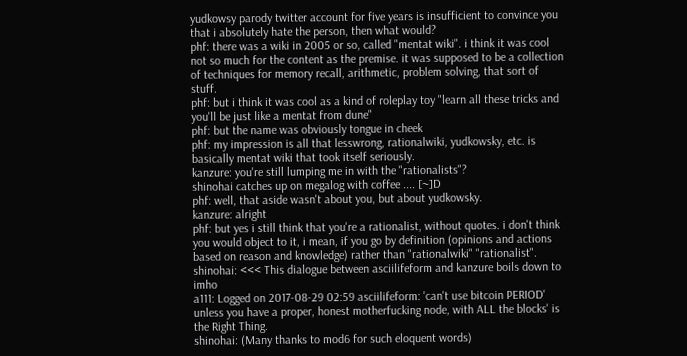yudkowsy parody twitter account for five years is insufficient to convince you that i absolutely hate the person, then what would?
phf: there was a wiki in 2005 or so, called "mentat wiki". i think it was cool not so much for the content as the premise. it was supposed to be a collection of techniques for memory recall, arithmetic, problem solving, that sort of stuff.
phf: but i think it was cool as a kind of roleplay toy "learn all these tricks and you'll be just like a mentat from dune"
phf: but the name was obviously tongue in cheek
phf: my impression is all that lesswrong, rationalwiki, yudkowsky, etc. is basically mentat wiki that took itself seriously.
kanzure: you're still lumping me in with the "rationalists"?
shinohai catches up on megalog with coffee .... [~]D
phf: well, that aside wasn't about you, but about yudkowsky.
kanzure: alright
phf: but yes i still think that you're a rationalist, without quotes. i don't think you would object to it, i mean, if you go by definition (opinions and actions based on reason and knowledge) rather than "rationalwiki" "rationalist".
shinohai: <<< This dialogue between asciilifeform and kanzure boils down to imho
a111: Logged on 2017-08-29 02:59 asciilifeform: 'can't use bitcoin PERIOD' unless you have a proper, honest motherfucking node, with ALL the blocks' is the Right Thing.
shinohai: (Many thanks to mod6 for such eloquent words)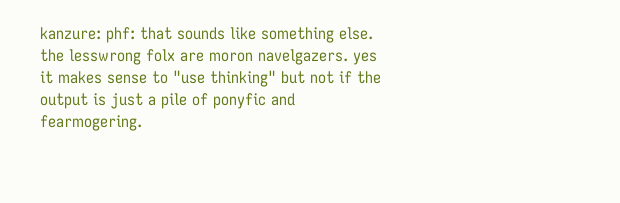kanzure: phf: that sounds like something else. the lesswrong folx are moron navelgazers. yes it makes sense to "use thinking" but not if the output is just a pile of ponyfic and fearmogering.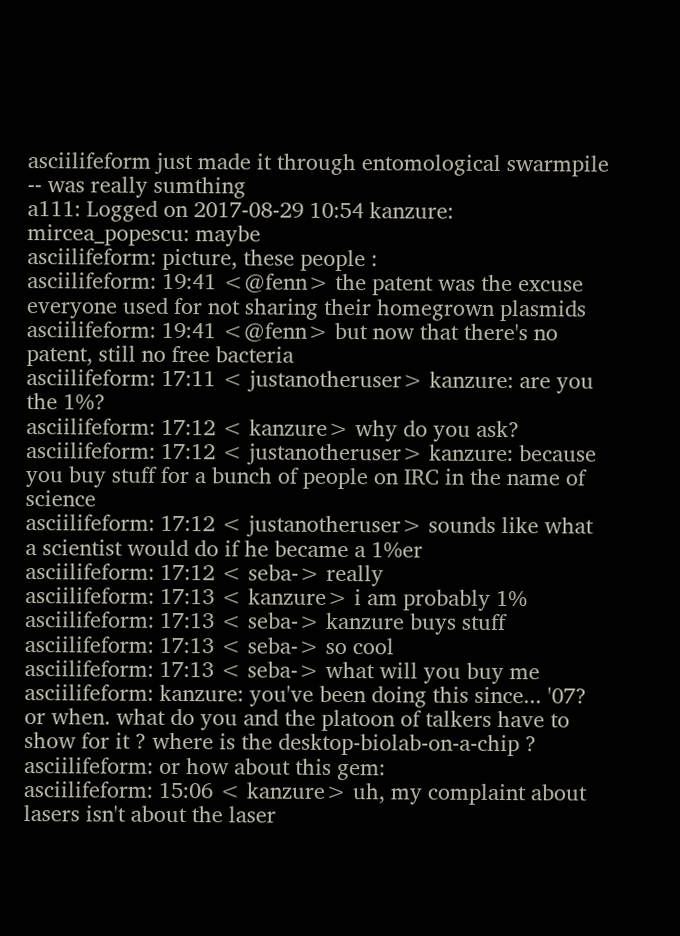asciilifeform just made it through entomological swarmpile -- was really sumthing
a111: Logged on 2017-08-29 10:54 kanzure: mircea_popescu: maybe
asciilifeform: picture, these people :
asciilifeform: 19:41 <@fenn> the patent was the excuse everyone used for not sharing their homegrown plasmids
asciilifeform: 19:41 <@fenn> but now that there's no patent, still no free bacteria
asciilifeform: 17:11 < justanotheruser> kanzure: are you the 1%?
asciilifeform: 17:12 < kanzure> why do you ask?
asciilifeform: 17:12 < justanotheruser> kanzure: because you buy stuff for a bunch of people on IRC in the name of science
asciilifeform: 17:12 < justanotheruser> sounds like what a scientist would do if he became a 1%er
asciilifeform: 17:12 < seba-> really
asciilifeform: 17:13 < kanzure> i am probably 1%
asciilifeform: 17:13 < seba-> kanzure buys stuff
asciilifeform: 17:13 < seba-> so cool
asciilifeform: 17:13 < seba-> what will you buy me
asciilifeform: kanzure: you've been doing this since... '07? or when. what do you and the platoon of talkers have to show for it ? where is the desktop-biolab-on-a-chip ?
asciilifeform: or how about this gem:
asciilifeform: 15:06 < kanzure> uh, my complaint about lasers isn't about the laser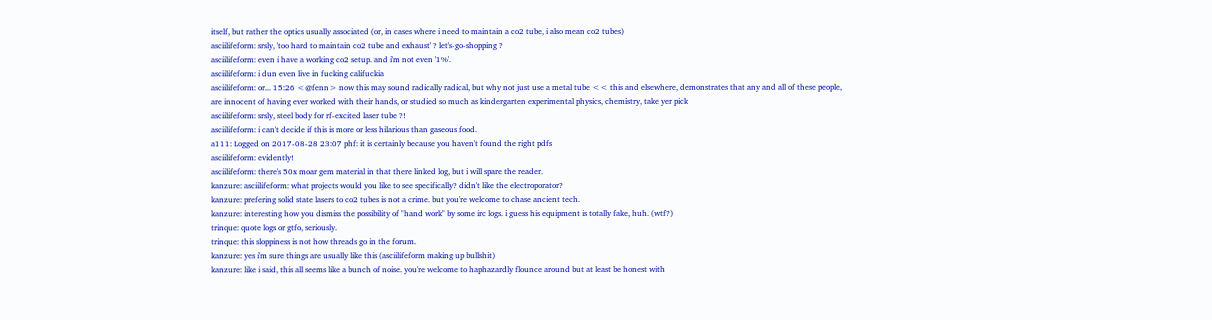itself, but rather the optics usually associated (or, in cases where i need to maintain a co2 tube, i also mean co2 tubes)
asciilifeform: srsly, 'too hard to maintain co2 tube and exhaust' ? let's-go-shopping ?
asciilifeform: even i have a working co2 setup. and i'm not even '1%'.
asciilifeform: i dun even live in fucking califuckia
asciilifeform: or... 15:26 <@fenn> now this may sound radically radical, but why not just use a metal tube << this and elsewhere, demonstrates that any and all of these people, are innocent of having ever worked with their hands, or studied so much as kindergarten experimental physics, chemistry, take yer pick
asciilifeform: srsly, steel body for rf-excited laser tube ?!
asciilifeform: i can't decide if this is more or less hilarious than gaseous food.
a111: Logged on 2017-08-28 23:07 phf: it is certainly because you haven't found the right pdfs
asciilifeform: evidently!
asciilifeform: there's 50x moar gem material in that there linked log, but i will spare the reader.
kanzure: asciilifeform: what projects would you like to see specifically? didn't like the electroporator?
kanzure: prefering solid state lasers to co2 tubes is not a crime. but you're welcome to chase ancient tech.
kanzure: interesting how you dismiss the possibility of "hand work" by some irc logs. i guess his equipment is totally fake, huh. (wtf?)
trinque: quote logs or gtfo, seriously.
trinque: this sloppiness is not how threads go in the forum.
kanzure: yes i'm sure things are usually like this (asciilifeform making up bullshit)
kanzure: like i said, this all seems like a bunch of noise. you're welcome to haphazardly flounce around but at least be honest with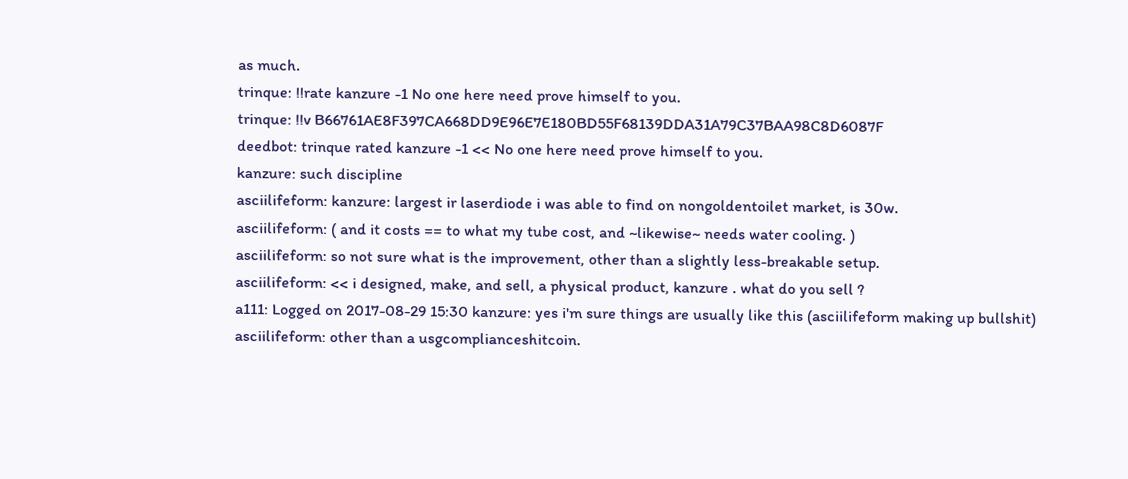as much.
trinque: !!rate kanzure -1 No one here need prove himself to you.
trinque: !!v B66761AE8F397CA668DD9E96E7E180BD55F68139DDA31A79C37BAA98C8D6087F
deedbot: trinque rated kanzure -1 << No one here need prove himself to you.
kanzure: such discipline
asciilifeform: kanzure: largest ir laserdiode i was able to find on nongoldentoilet market, is 30w.
asciilifeform: ( and it costs == to what my tube cost, and ~likewise~ needs water cooling. )
asciilifeform: so not sure what is the improvement, other than a slightly less-breakable setup.
asciilifeform: << i designed, make, and sell, a physical product, kanzure . what do you sell ?
a111: Logged on 2017-08-29 15:30 kanzure: yes i'm sure things are usually like this (asciilifeform making up bullshit)
asciilifeform: other than a usgcomplianceshitcoin.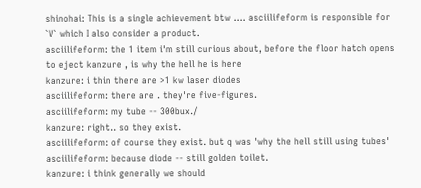shinohai: This is a single achievement btw .... asciilifeform is responsible for `V` which I also consider a product.
asciilifeform: the 1 item i'm still curious about, before the floor hatch opens to eject kanzure , is why the hell he is here
kanzure: i thin there are >1 kw laser diodes
asciilifeform: there are . they're five-figures.
asciilifeform: my tube -- 300bux./
kanzure: right.. so they exist.
asciilifeform: of course they exist. but q was 'why the hell still using tubes'
asciilifeform: because diode -- still golden toilet.
kanzure: i think generally we should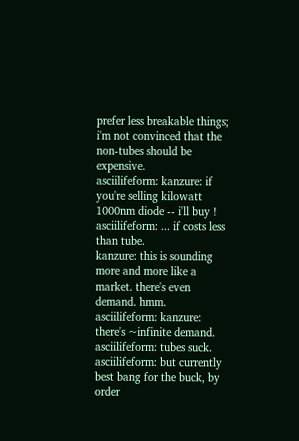prefer less breakable things; i'm not convinced that the non-tubes should be expensive.
asciilifeform: kanzure: if you're selling kilowatt 1000nm diode -- i'll buy !
asciilifeform: ... if costs less than tube.
kanzure: this is sounding more and more like a market. there's even demand. hmm.
asciilifeform: kanzure: there's ~infinite demand.
asciilifeform: tubes suck.
asciilifeform: but currently best bang for the buck, by order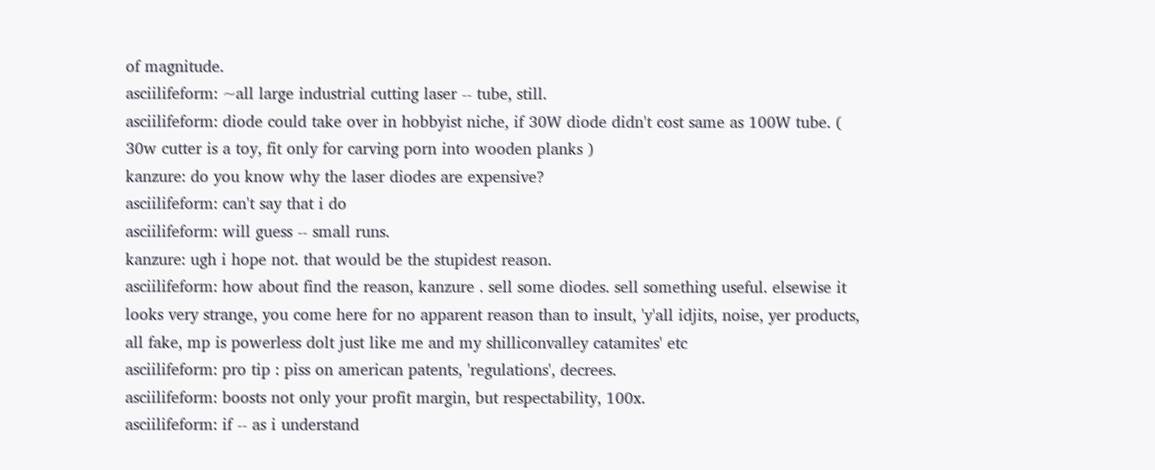of magnitude.
asciilifeform: ~all large industrial cutting laser -- tube, still.
asciilifeform: diode could take over in hobbyist niche, if 30W diode didn't cost same as 100W tube. ( 30w cutter is a toy, fit only for carving porn into wooden planks )
kanzure: do you know why the laser diodes are expensive?
asciilifeform: can't say that i do
asciilifeform: will guess -- small runs.
kanzure: ugh i hope not. that would be the stupidest reason.
asciilifeform: how about find the reason, kanzure . sell some diodes. sell something useful. elsewise it looks very strange, you come here for no apparent reason than to insult, 'y'all idjits, noise, yer products, all fake, mp is powerless dolt just like me and my shilliconvalley catamites' etc
asciilifeform: pro tip : piss on american patents, 'regulations', decrees.
asciilifeform: boosts not only your profit margin, but respectability, 100x.
asciilifeform: if -- as i understand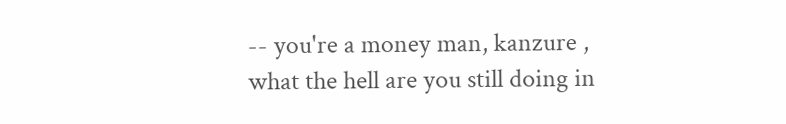-- you're a money man, kanzure , what the hell are you still doing in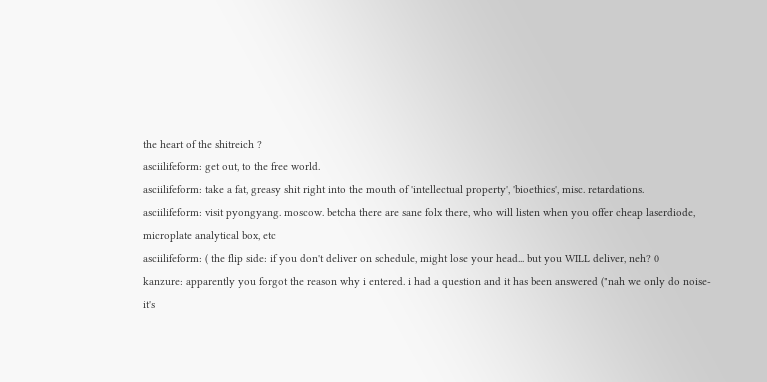the heart of the shitreich ?
asciilifeform: get out, to the free world.
asciilifeform: take a fat, greasy shit right into the mouth of 'intellectual property', 'bioethics', misc. retardations.
asciilifeform: visit pyongyang. moscow. betcha there are sane folx there, who will listen when you offer cheap laserdiode, microplate analytical box, etc
asciilifeform: ( the flip side: if you don't deliver on schedule, might lose your head... but you WILL deliver, neh? 0
kanzure: apparently you forgot the reason why i entered. i had a question and it has been answered ("nah we only do noise- it's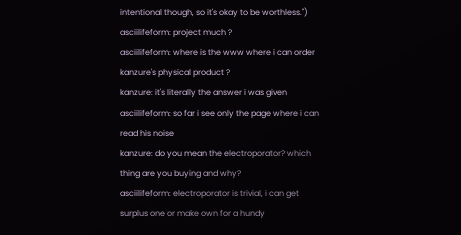intentional though, so it's okay to be worthless.")
asciilifeform: project much ?
asciilifeform: where is the www where i can order kanzure's physical product ?
kanzure: it's literally the answer i was given
asciilifeform: so far i see only the page where i can read his noise
kanzure: do you mean the electroporator? which thing are you buying and why?
asciilifeform: electroporator is trivial, i can get surplus one or make own for a hundy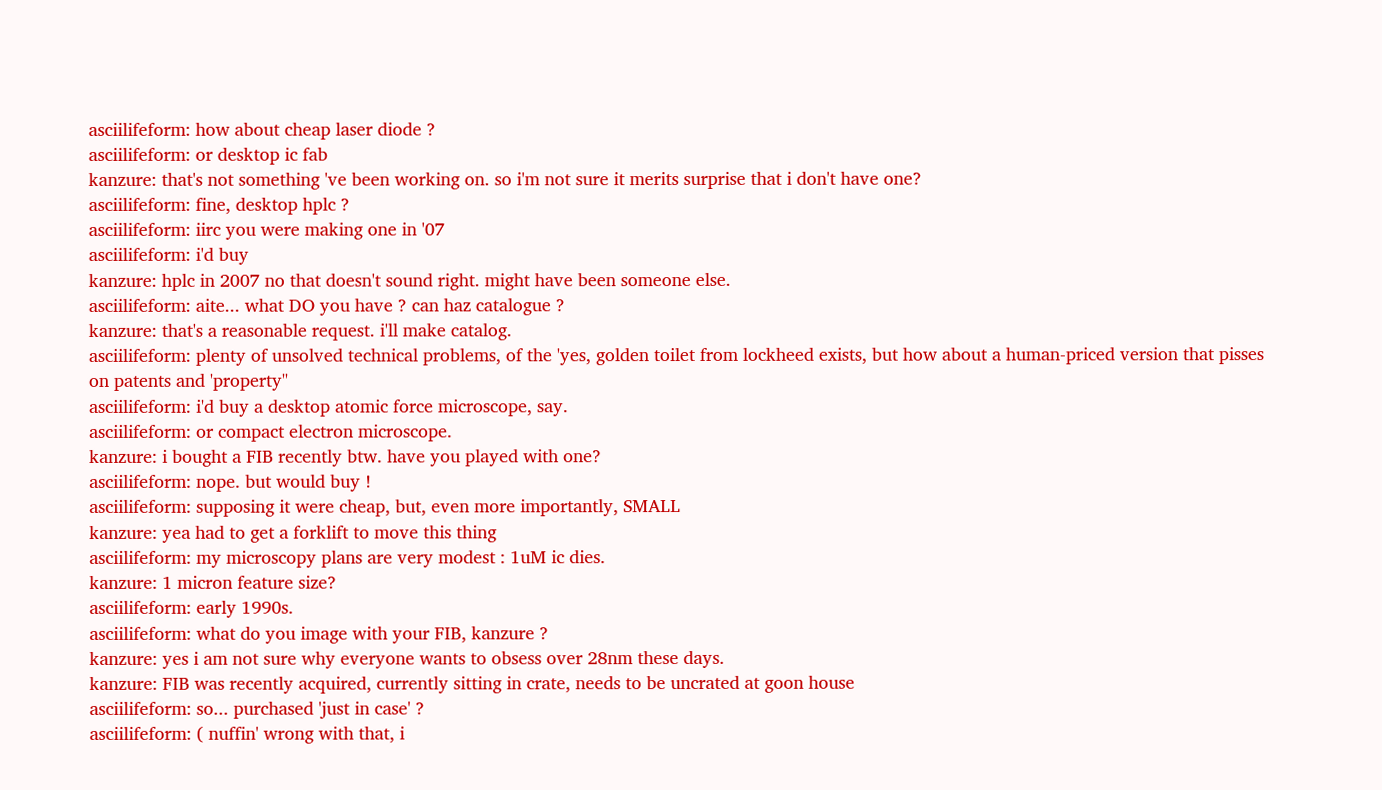asciilifeform: how about cheap laser diode ?
asciilifeform: or desktop ic fab
kanzure: that's not something 've been working on. so i'm not sure it merits surprise that i don't have one?
asciilifeform: fine, desktop hplc ?
asciilifeform: iirc you were making one in '07
asciilifeform: i'd buy
kanzure: hplc in 2007 no that doesn't sound right. might have been someone else.
asciilifeform: aite... what DO you have ? can haz catalogue ?
kanzure: that's a reasonable request. i'll make catalog.
asciilifeform: plenty of unsolved technical problems, of the 'yes, golden toilet from lockheed exists, but how about a human-priced version that pisses on patents and 'property''
asciilifeform: i'd buy a desktop atomic force microscope, say.
asciilifeform: or compact electron microscope.
kanzure: i bought a FIB recently btw. have you played with one?
asciilifeform: nope. but would buy !
asciilifeform: supposing it were cheap, but, even more importantly, SMALL
kanzure: yea had to get a forklift to move this thing
asciilifeform: my microscopy plans are very modest : 1uM ic dies.
kanzure: 1 micron feature size?
asciilifeform: early 1990s.
asciilifeform: what do you image with your FIB, kanzure ?
kanzure: yes i am not sure why everyone wants to obsess over 28nm these days.
kanzure: FIB was recently acquired, currently sitting in crate, needs to be uncrated at goon house
asciilifeform: so... purchased 'just in case' ?
asciilifeform: ( nuffin' wrong with that, i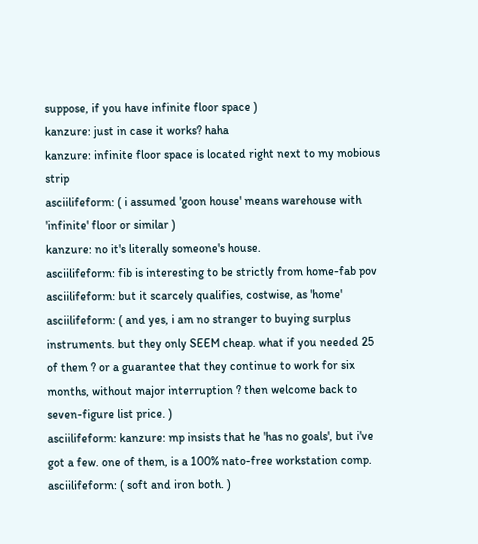suppose, if you have infinite floor space )
kanzure: just in case it works? haha
kanzure: infinite floor space is located right next to my mobious strip
asciilifeform: ( i assumed 'goon house' means warehouse with 'infinite' floor or similar )
kanzure: no it's literally someone's house.
asciilifeform: fib is interesting to be strictly from home-fab pov
asciilifeform: but it scarcely qualifies, costwise, as 'home'
asciilifeform: ( and yes, i am no stranger to buying surplus instruments. but they only SEEM cheap. what if you needed 25 of them ? or a guarantee that they continue to work for six months, without major interruption ? then welcome back to seven-figure list price. )
asciilifeform: kanzure: mp insists that he 'has no goals', but i've got a few. one of them, is a 100% nato-free workstation comp.
asciilifeform: ( soft and iron both. )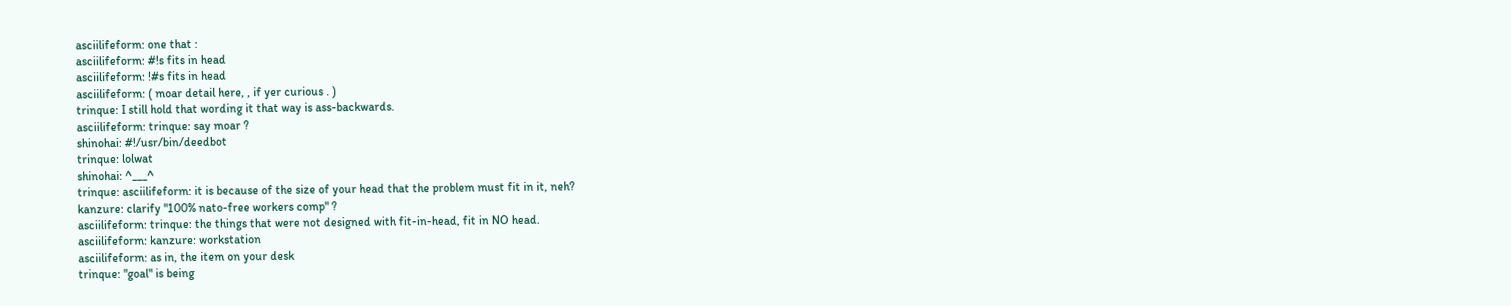asciilifeform: one that :
asciilifeform: #!s fits in head
asciilifeform: !#s fits in head
asciilifeform: ( moar detail here, , if yer curious . )
trinque: I still hold that wording it that way is ass-backwards.
asciilifeform: trinque: say moar ?
shinohai: #!/usr/bin/deedbot
trinque: lolwat
shinohai: ^___^
trinque: asciilifeform: it is because of the size of your head that the problem must fit in it, neh?
kanzure: clarify "100% nato-free workers comp" ?
asciilifeform: trinque: the things that were not designed with fit-in-head, fit in NO head.
asciilifeform: kanzure: workstation
asciilifeform: as in, the item on your desk
trinque: "goal" is being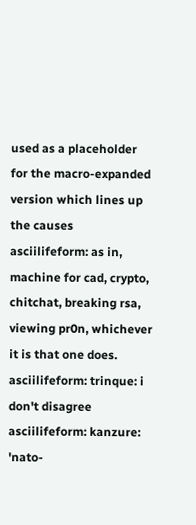used as a placeholder for the macro-expanded version which lines up the causes
asciilifeform: as in, machine for cad, crypto, chitchat, breaking rsa, viewing pr0n, whichever it is that one does.
asciilifeform: trinque: i don't disagree
asciilifeform: kanzure: 'nato-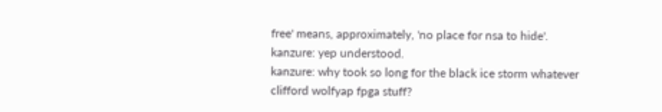free' means, approximately, 'no place for nsa to hide'.
kanzure: yep understood.
kanzure: why took so long for the black ice storm whatever clifford wolfyap fpga stuff?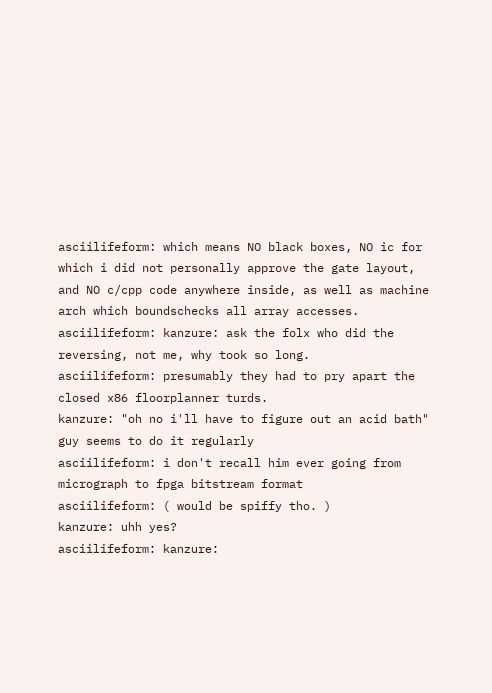asciilifeform: which means NO black boxes, NO ic for which i did not personally approve the gate layout, and NO c/cpp code anywhere inside, as well as machine arch which boundschecks all array accesses.
asciilifeform: kanzure: ask the folx who did the reversing, not me, why took so long.
asciilifeform: presumably they had to pry apart the closed x86 floorplanner turds.
kanzure: "oh no i'll have to figure out an acid bath" guy seems to do it regularly
asciilifeform: i don't recall him ever going from micrograph to fpga bitstream format
asciilifeform: ( would be spiffy tho. )
kanzure: uhh yes?
asciilifeform: kanzure: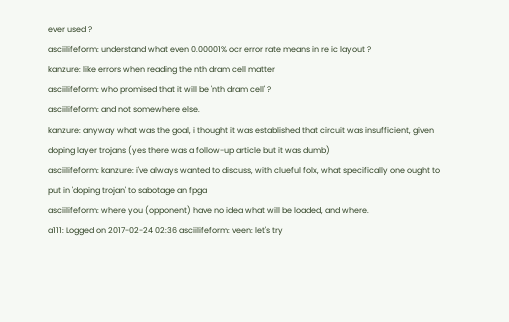ever used ?
asciilifeform: understand what even 0.00001% ocr error rate means in re ic layout ?
kanzure: like errors when reading the nth dram cell matter
asciilifeform: who promised that it will be 'nth dram cell' ?
asciilifeform: and not somewhere else.
kanzure: anyway what was the goal, i thought it was established that circuit was insufficient, given doping layer trojans (yes there was a follow-up article but it was dumb)
asciilifeform: kanzure: i've always wanted to discuss, with clueful folx, what specifically one ought to put in 'doping trojan' to sabotage an fpga
asciilifeform: where you (opponent) have no idea what will be loaded, and where.
a111: Logged on 2017-02-24 02:36 asciilifeform: veen: let's try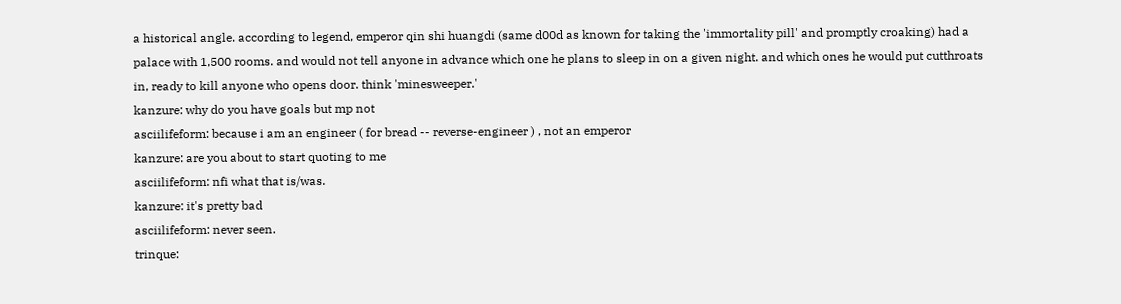a historical angle. according to legend, emperor qin shi huangdi (same d00d as known for taking the 'immortality pill' and promptly croaking) had a palace with 1,500 rooms. and would not tell anyone in advance which one he plans to sleep in on a given night. and which ones he would put cutthroats in, ready to kill anyone who opens door. think 'minesweeper.'
kanzure: why do you have goals but mp not
asciilifeform: because i am an engineer ( for bread -- reverse-engineer ) , not an emperor
kanzure: are you about to start quoting to me
asciilifeform: nfi what that is/was.
kanzure: it's pretty bad
asciilifeform: never seen.
trinque: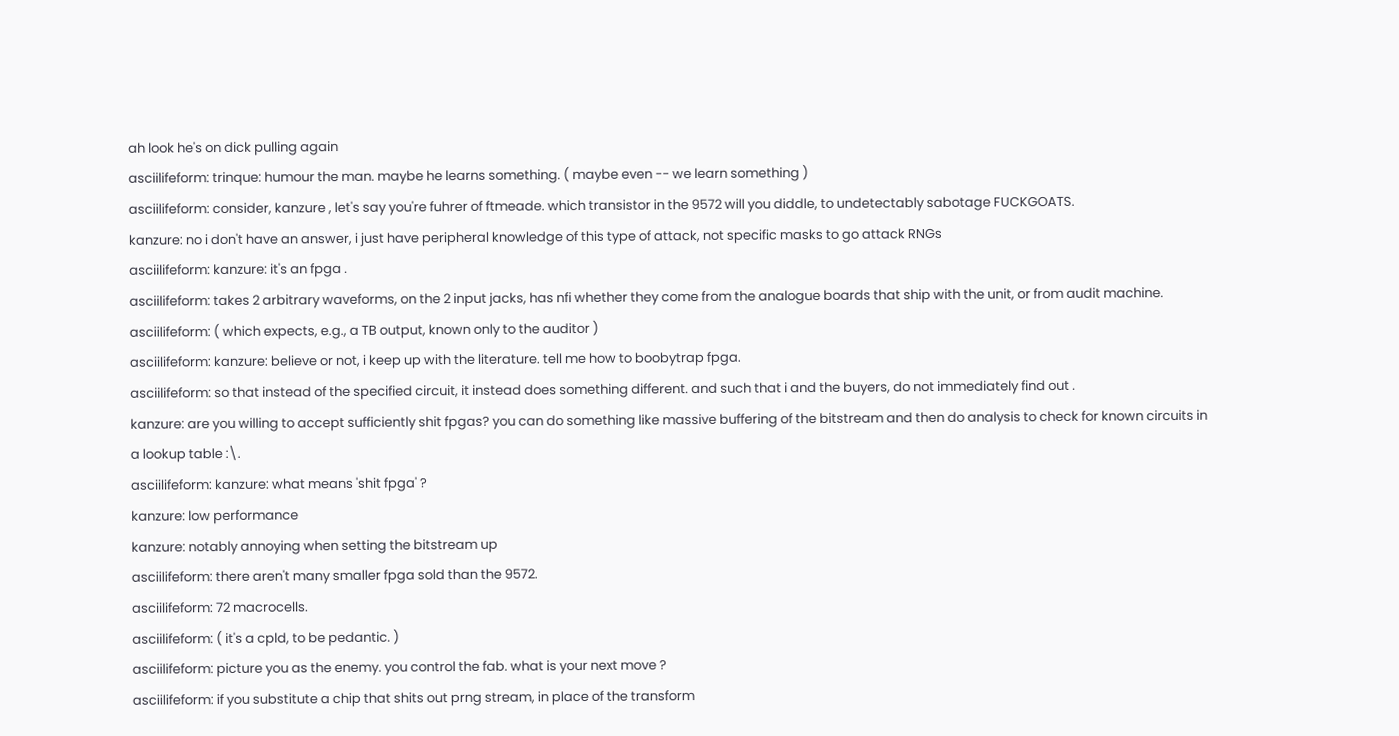ah look he's on dick pulling again
asciilifeform: trinque: humour the man. maybe he learns something. ( maybe even -- we learn something )
asciilifeform: consider, kanzure , let's say you're fuhrer of ftmeade. which transistor in the 9572 will you diddle, to undetectably sabotage FUCKGOATS.
kanzure: no i don't have an answer, i just have peripheral knowledge of this type of attack, not specific masks to go attack RNGs
asciilifeform: kanzure: it's an fpga .
asciilifeform: takes 2 arbitrary waveforms, on the 2 input jacks, has nfi whether they come from the analogue boards that ship with the unit, or from audit machine.
asciilifeform: ( which expects, e.g., a TB output, known only to the auditor )
asciilifeform: kanzure: believe or not, i keep up with the literature. tell me how to boobytrap fpga.
asciilifeform: so that instead of the specified circuit, it instead does something different. and such that i and the buyers, do not immediately find out .
kanzure: are you willing to accept sufficiently shit fpgas? you can do something like massive buffering of the bitstream and then do analysis to check for known circuits in a lookup table :\.
asciilifeform: kanzure: what means 'shit fpga' ?
kanzure: low performance
kanzure: notably annoying when setting the bitstream up
asciilifeform: there aren't many smaller fpga sold than the 9572.
asciilifeform: 72 macrocells.
asciilifeform: ( it's a cpld, to be pedantic. )
asciilifeform: picture you as the enemy. you control the fab. what is your next move ?
asciilifeform: if you substitute a chip that shits out prng stream, in place of the transform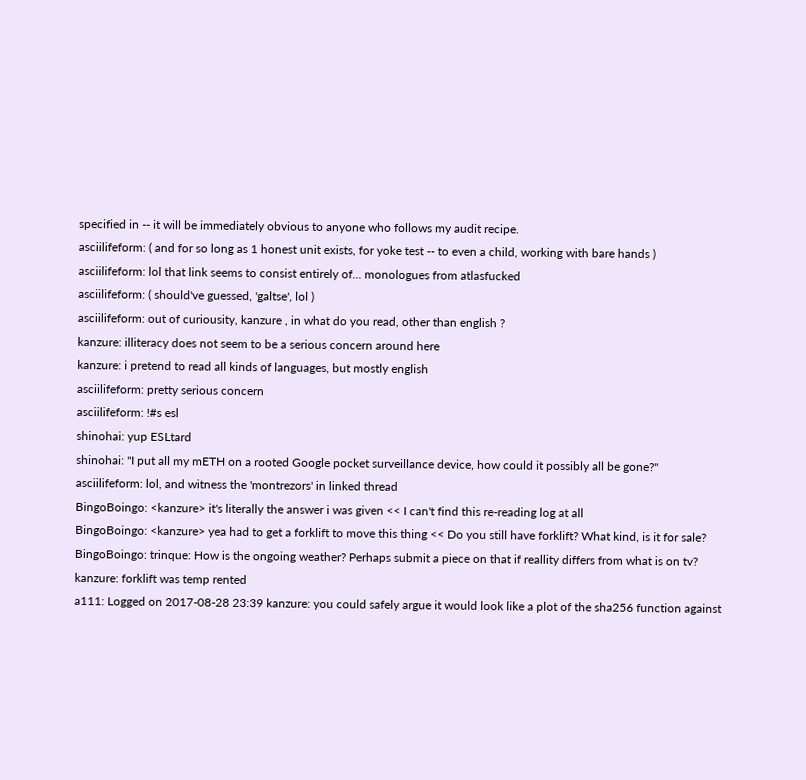specified in -- it will be immediately obvious to anyone who follows my audit recipe.
asciilifeform: ( and for so long as 1 honest unit exists, for yoke test -- to even a child, working with bare hands )
asciilifeform: lol that link seems to consist entirely of... monologues from atlasfucked
asciilifeform: ( should've guessed, 'galtse', lol )
asciilifeform: out of curiousity, kanzure , in what do you read, other than english ?
kanzure: illiteracy does not seem to be a serious concern around here
kanzure: i pretend to read all kinds of languages, but mostly english
asciilifeform: pretty serious concern
asciilifeform: !#s esl
shinohai: yup ESLtard
shinohai: "I put all my mETH on a rooted Google pocket surveillance device, how could it possibly all be gone?"
asciilifeform: lol, and witness the 'montrezors' in linked thread
BingoBoingo: <kanzure> it's literally the answer i was given << I can't find this re-reading log at all
BingoBoingo: <kanzure> yea had to get a forklift to move this thing << Do you still have forklift? What kind, is it for sale?
BingoBoingo: trinque: How is the ongoing weather? Perhaps submit a piece on that if reallity differs from what is on tv?
kanzure: forklift was temp rented
a111: Logged on 2017-08-28 23:39 kanzure: you could safely argue it would look like a plot of the sha256 function against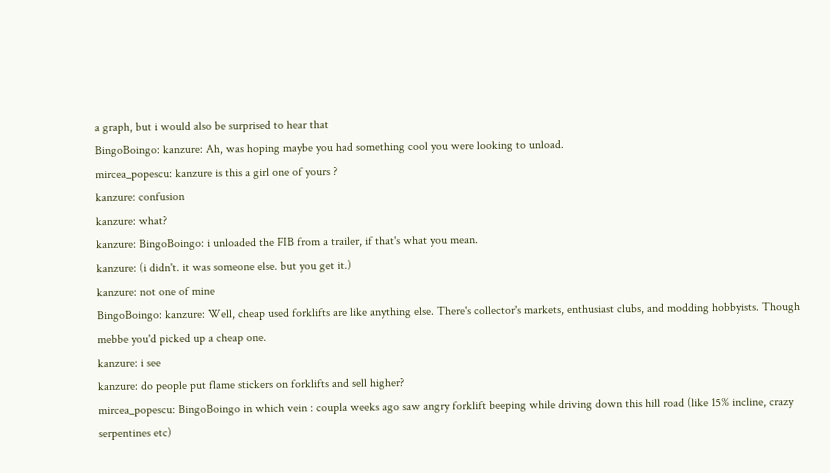a graph, but i would also be surprised to hear that
BingoBoingo: kanzure: Ah, was hoping maybe you had something cool you were looking to unload.
mircea_popescu: kanzure is this a girl one of yours ?
kanzure: confusion
kanzure: what?
kanzure: BingoBoingo: i unloaded the FIB from a trailer, if that's what you mean.
kanzure: (i didn't. it was someone else. but you get it.)
kanzure: not one of mine
BingoBoingo: kanzure: Well, cheap used forklifts are like anything else. There's collector's markets, enthusiast clubs, and modding hobbyists. Though mebbe you'd picked up a cheap one.
kanzure: i see
kanzure: do people put flame stickers on forklifts and sell higher?
mircea_popescu: BingoBoingo in which vein : coupla weeks ago saw angry forklift beeping while driving down this hill road (like 15% incline, crazy serpentines etc)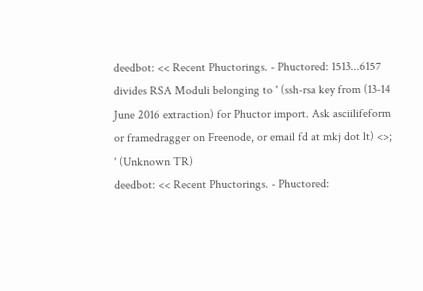deedbot: << Recent Phuctorings. - Phuctored: 1513...6157 divides RSA Moduli belonging to ' (ssh-rsa key from (13-14 June 2016 extraction) for Phuctor import. Ask asciilifeform or framedragger on Freenode, or email fd at mkj dot lt) <>; ' (Unknown TR)
deedbot: << Recent Phuctorings. - Phuctored: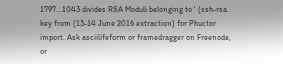1797...1043 divides RSA Moduli belonging to ' (ssh-rsa key from (13-14 June 2016 extraction) for Phuctor import. Ask asciilifeform or framedragger on Freenode, or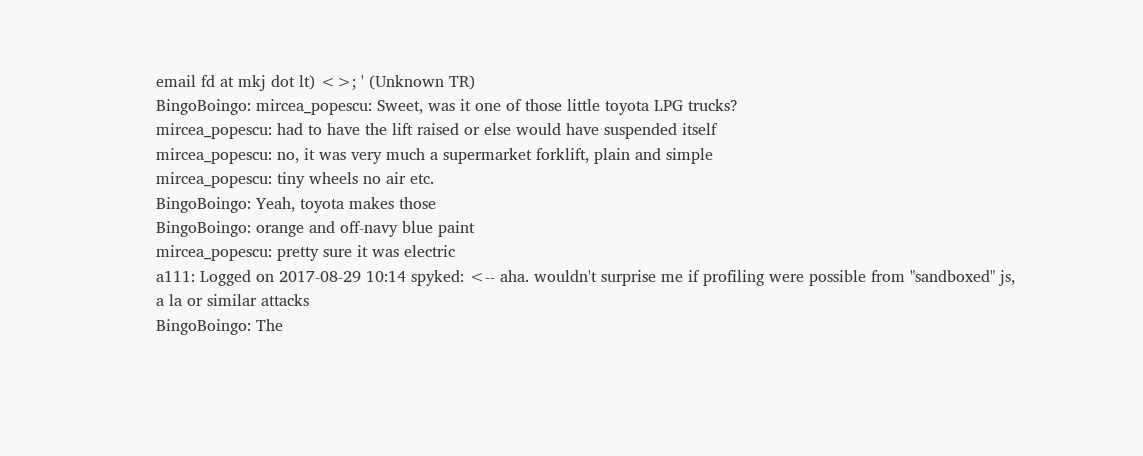email fd at mkj dot lt) <>; ' (Unknown TR)
BingoBoingo: mircea_popescu: Sweet, was it one of those little toyota LPG trucks?
mircea_popescu: had to have the lift raised or else would have suspended itself
mircea_popescu: no, it was very much a supermarket forklift, plain and simple
mircea_popescu: tiny wheels no air etc.
BingoBoingo: Yeah, toyota makes those
BingoBoingo: orange and off-navy blue paint
mircea_popescu: pretty sure it was electric
a111: Logged on 2017-08-29 10:14 spyked: <-- aha. wouldn't surprise me if profiling were possible from "sandboxed" js, a la or similar attacks
BingoBoingo: The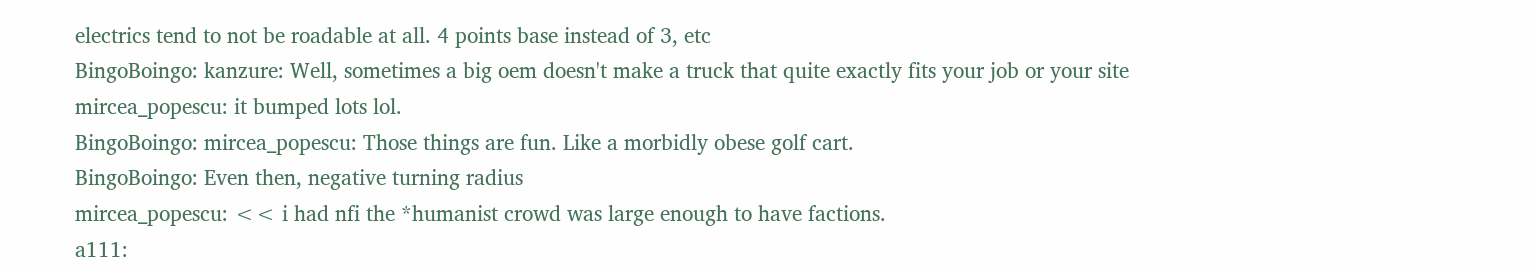electrics tend to not be roadable at all. 4 points base instead of 3, etc
BingoBoingo: kanzure: Well, sometimes a big oem doesn't make a truck that quite exactly fits your job or your site
mircea_popescu: it bumped lots lol.
BingoBoingo: mircea_popescu: Those things are fun. Like a morbidly obese golf cart.
BingoBoingo: Even then, negative turning radius
mircea_popescu: << i had nfi the *humanist crowd was large enough to have factions.
a111: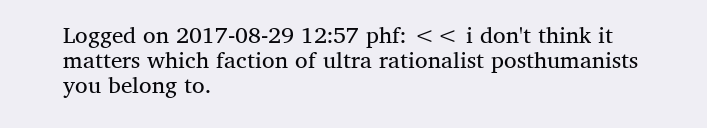Logged on 2017-08-29 12:57 phf: << i don't think it matters which faction of ultra rationalist posthumanists you belong to.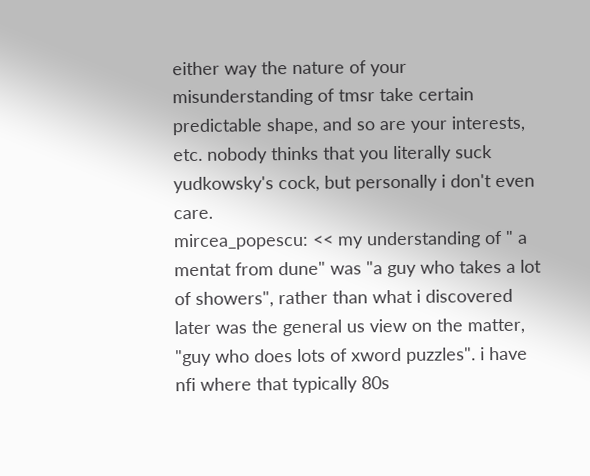either way the nature of your misunderstanding of tmsr take certain predictable shape, and so are your interests, etc. nobody thinks that you literally suck yudkowsky's cock, but personally i don't even care.
mircea_popescu: << my understanding of " a mentat from dune" was "a guy who takes a lot of showers", rather than what i discovered later was the general us view on the matter, "guy who does lots of xword puzzles". i have nfi where that typically 80s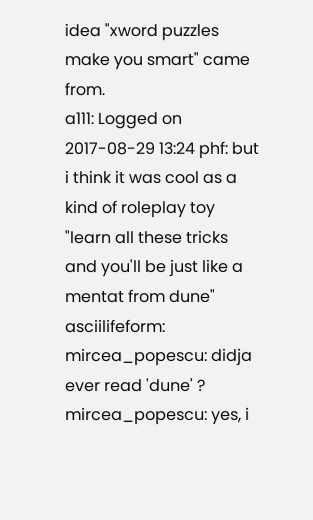idea "xword puzzles make you smart" came from.
a111: Logged on 2017-08-29 13:24 phf: but i think it was cool as a kind of roleplay toy "learn all these tricks and you'll be just like a mentat from dune"
asciilifeform: mircea_popescu: didja ever read 'dune' ?
mircea_popescu: yes, i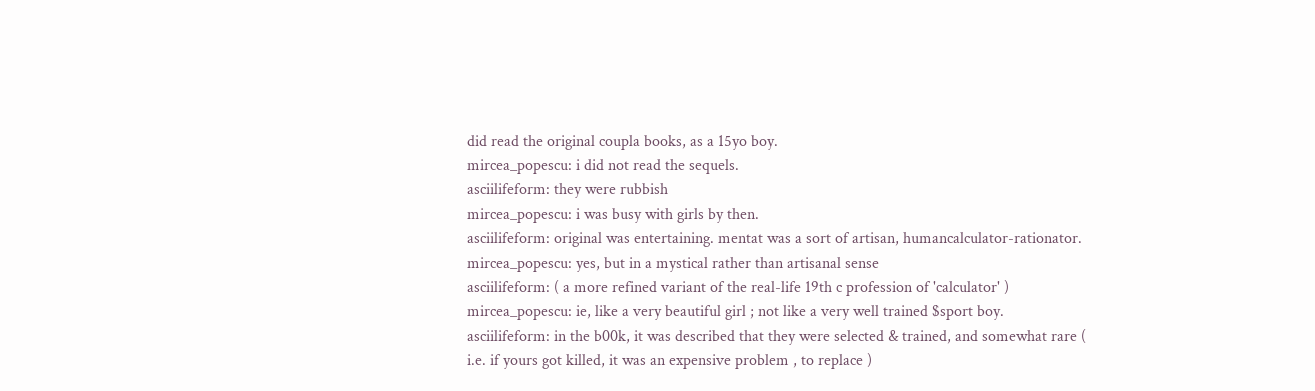did read the original coupla books, as a 15yo boy.
mircea_popescu: i did not read the sequels.
asciilifeform: they were rubbish
mircea_popescu: i was busy with girls by then.
asciilifeform: original was entertaining. mentat was a sort of artisan, humancalculator-rationator.
mircea_popescu: yes, but in a mystical rather than artisanal sense
asciilifeform: ( a more refined variant of the real-life 19th c profession of 'calculator' )
mircea_popescu: ie, like a very beautiful girl ; not like a very well trained $sport boy.
asciilifeform: in the b00k, it was described that they were selected & trained, and somewhat rare ( i.e. if yours got killed, it was an expensive problem , to replace )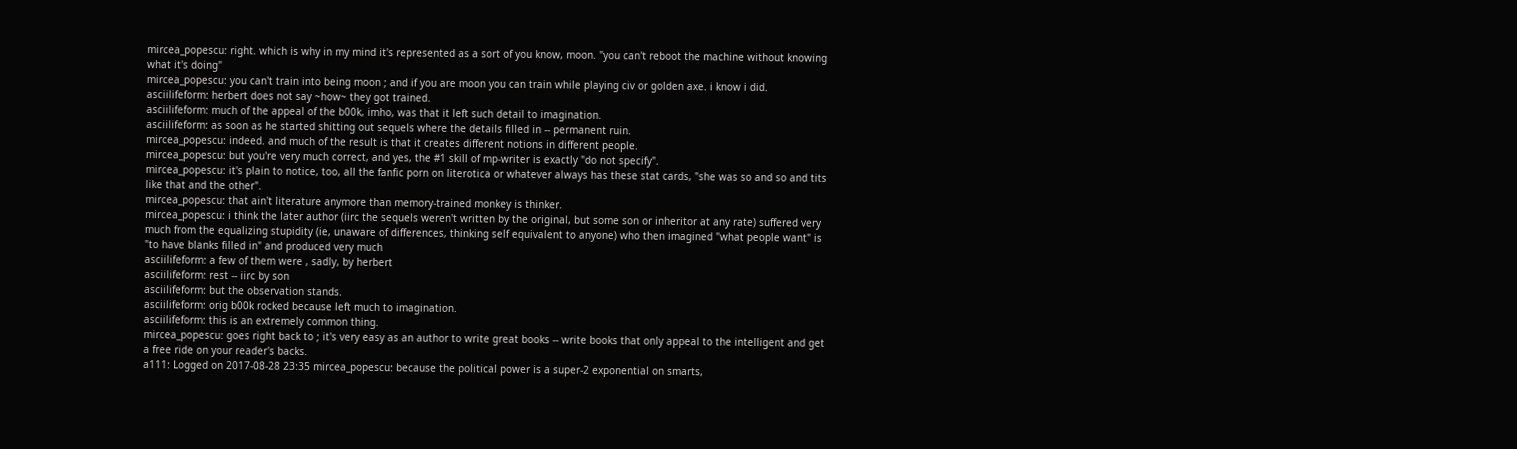mircea_popescu: right. which is why in my mind it's represented as a sort of you know, moon. "you can't reboot the machine without knowing what it's doing"
mircea_popescu: you can't train into being moon ; and if you are moon you can train while playing civ or golden axe. i know i did.
asciilifeform: herbert does not say ~how~ they got trained.
asciilifeform: much of the appeal of the b00k, imho, was that it left such detail to imagination.
asciilifeform: as soon as he started shitting out sequels where the details filled in -- permanent ruin.
mircea_popescu: indeed. and much of the result is that it creates different notions in different people.
mircea_popescu: but you're very much correct, and yes, the #1 skill of mp-writer is exactly "do not specify".
mircea_popescu: it's plain to notice, too, all the fanfic porn on literotica or whatever always has these stat cards, "she was so and so and tits like that and the other".
mircea_popescu: that ain't literature anymore than memory-trained monkey is thinker.
mircea_popescu: i think the later author (iirc the sequels weren't written by the original, but some son or inheritor at any rate) suffered very much from the equalizing stupidity (ie, unaware of differences, thinking self equivalent to anyone) who then imagined "what people want" is "to have blanks filled in" and produced very much
asciilifeform: a few of them were , sadly, by herbert
asciilifeform: rest -- iirc by son
asciilifeform: but the observation stands.
asciilifeform: orig b00k rocked because left much to imagination.
asciilifeform: this is an extremely common thing.
mircea_popescu: goes right back to ; it's very easy as an author to write great books -- write books that only appeal to the intelligent and get a free ride on your reader's backs.
a111: Logged on 2017-08-28 23:35 mircea_popescu: because the political power is a super-2 exponential on smarts,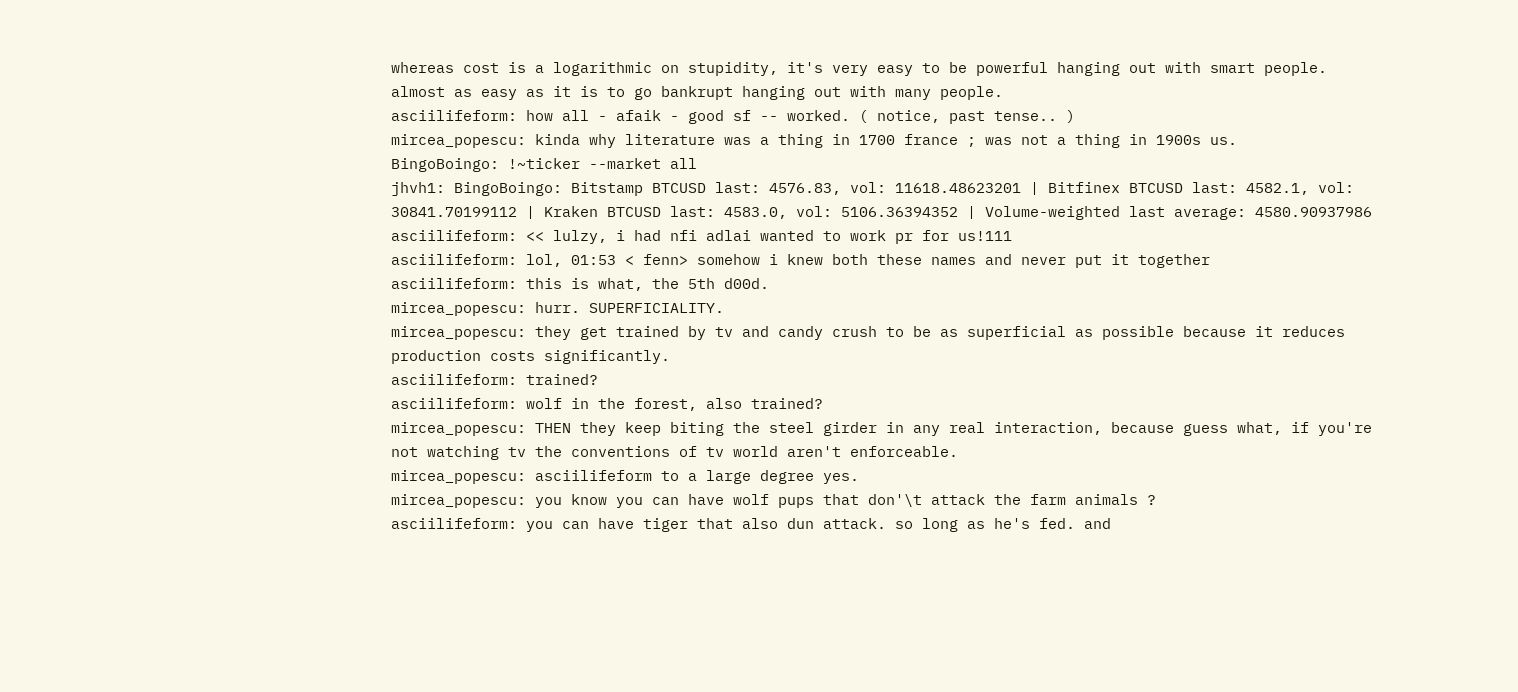whereas cost is a logarithmic on stupidity, it's very easy to be powerful hanging out with smart people. almost as easy as it is to go bankrupt hanging out with many people.
asciilifeform: how all - afaik - good sf -- worked. ( notice, past tense.. )
mircea_popescu: kinda why literature was a thing in 1700 france ; was not a thing in 1900s us.
BingoBoingo: !~ticker --market all
jhvh1: BingoBoingo: Bitstamp BTCUSD last: 4576.83, vol: 11618.48623201 | Bitfinex BTCUSD last: 4582.1, vol: 30841.70199112 | Kraken BTCUSD last: 4583.0, vol: 5106.36394352 | Volume-weighted last average: 4580.90937986
asciilifeform: << lulzy, i had nfi adlai wanted to work pr for us!111
asciilifeform: lol, 01:53 < fenn> somehow i knew both these names and never put it together
asciilifeform: this is what, the 5th d00d.
mircea_popescu: hurr. SUPERFICIALITY.
mircea_popescu: they get trained by tv and candy crush to be as superficial as possible because it reduces production costs significantly.
asciilifeform: trained?
asciilifeform: wolf in the forest, also trained?
mircea_popescu: THEN they keep biting the steel girder in any real interaction, because guess what, if you're not watching tv the conventions of tv world aren't enforceable.
mircea_popescu: asciilifeform to a large degree yes.
mircea_popescu: you know you can have wolf pups that don'\t attack the farm animals ?
asciilifeform: you can have tiger that also dun attack. so long as he's fed. and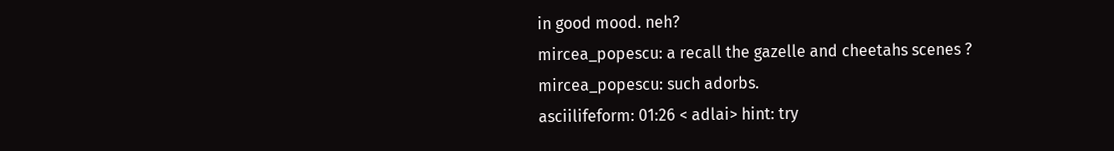in good mood. neh?
mircea_popescu: a recall the gazelle and cheetahs scenes ?
mircea_popescu: such adorbs.
asciilifeform: 01:26 < adlai> hint: try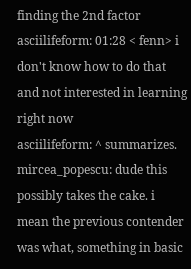finding the 2nd factor
asciilifeform: 01:28 < fenn> i don't know how to do that and not interested in learning right now
asciilifeform: ^ summarizes.
mircea_popescu: dude this possibly takes the cake. i mean the previous contender was what, something in basic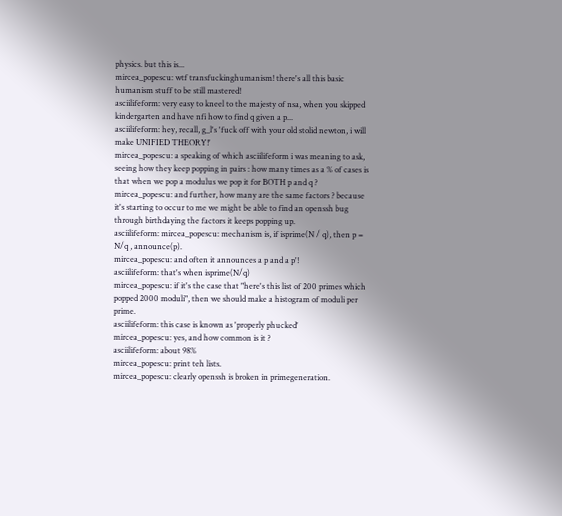physics. but this is...
mircea_popescu: wtf transfuckinghumanism! there's all this basic humanism stuff to be still mastered!
asciilifeform: very easy to kneel to the majesty of nsa, when you skipped kindergarten and have nfi how to find q given a p...
asciilifeform: hey, recall, g_l's 'fuck off with your old stolid newton, i will make UNIFIED THEORY!'
mircea_popescu: a speaking of which asciilifeform i was meaning to ask, seeing how they keep popping in pairs : how many times as a % of cases is that when we pop a modulus we pop it for BOTH p and q ?
mircea_popescu: and further, how many are the same factors ? because it's starting to occur to me we might be able to find an openssh bug through birthdaying the factors it keeps popping up.
asciilifeform: mircea_popescu: mechanism is, if isprime(N / q), then p = N/q , announce(p).
mircea_popescu: and often it announces a p and a p'!
asciilifeform: that's when isprime(N/q)
mircea_popescu: if it's the case that "here's this list of 200 primes which popped 2000 moduli", then we should make a histogram of moduli per prime.
asciilifeform: this case is known as 'properly phucked'
mircea_popescu: yes, and how common is it ?
asciilifeform: about 98%
mircea_popescu: print teh lists.
mircea_popescu: clearly openssh is broken in primegeneration.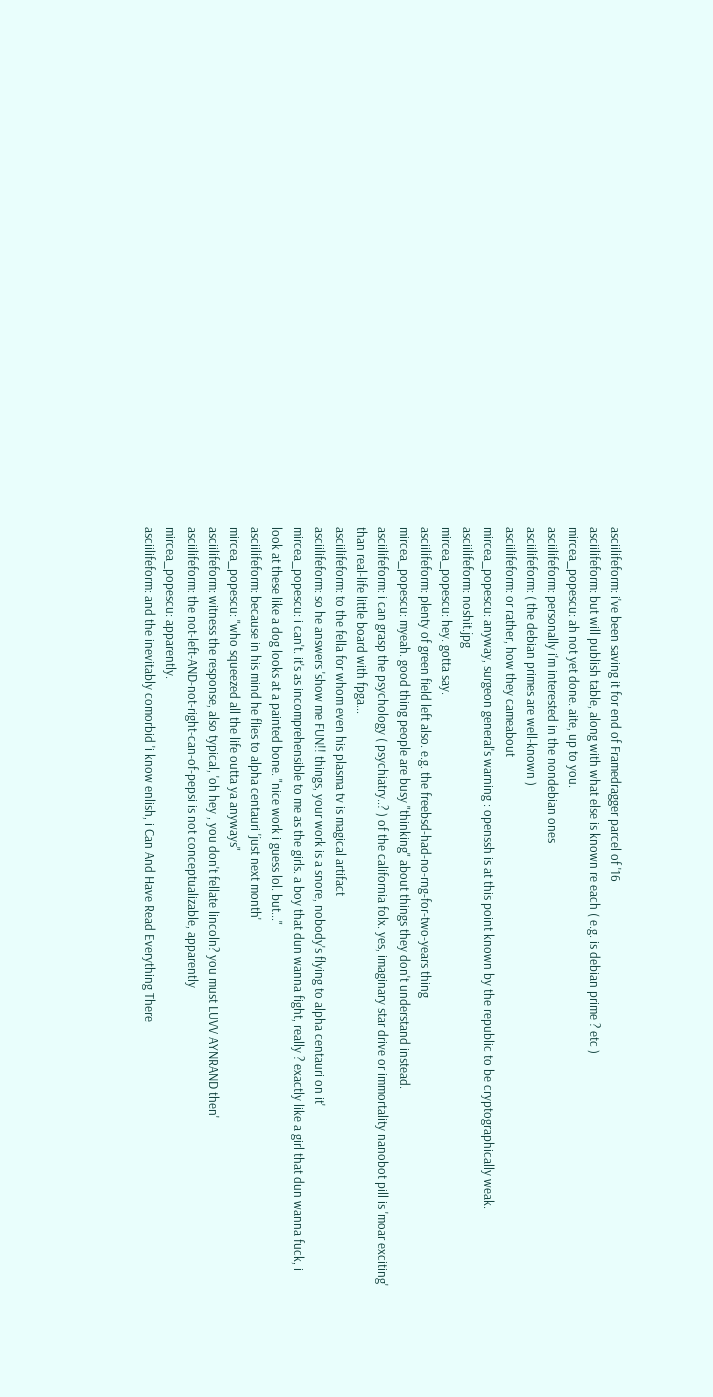asciilifeform: i've been saving it for end of Framedragger parcel of '16
asciilifeform: but will publish table, along with what else is known re each ( e.g. is debian prime ? etc )
mircea_popescu: ah not yet done. aite, up to you.
asciilifeform: personally i'm interested in the nondebian ones
asciilifeform: ( the debian primes are well-known )
asciilifeform: or rather, how they cameabout
mircea_popescu: anyway, surgeon general's warning : openssh is at this point known by the republic to be cryptographically weak.
asciilifeform: noshit.jpg
mircea_popescu: hey. gotta say.
asciilifeform: plenty of green field left also. e.g. the freebsd-had-no-rng-for-two-years thing
mircea_popescu: myeah. good thing people are busy "thinking" about things they don't understand instead.
asciilifeform: i can grasp the psychology ( psychiatry..? ) of the california folx. yes, imaginary star drive or immortality nanobot pill is 'moar exciting' than real-life little board with fpga...
asciilifeform: to the fella for whom even his plasma tv is magical artifact
asciilifeform: so he answers 'show me FUN!! things, your work is a snore, nobody's flying to alpha centauri on it'
mircea_popescu: i can't. it's as incomprehensible to me as the girls. a boy that dun wanna fight, really ? exactly like a girl that dun wanna fuck, i look at these like a dog looks at a painted bone. "nice work i guess lol. but..."
asciilifeform: because in his mind he flies to alpha centauri 'just next month'
mircea_popescu: "who squeezed all the life outta ya anyways"
asciilifeform: witness the response, also typical, 'oh hey , you don't fellate lincoln? you must LUVV AYNRAND then'
asciilifeform: the not-left-AND-not-right-can-of-pepsi is not conceptualizable, apparently
mircea_popescu: apparently.
asciilifeform: and the inevitably comorbid 'i know enlish, i Can And Have Read Everything There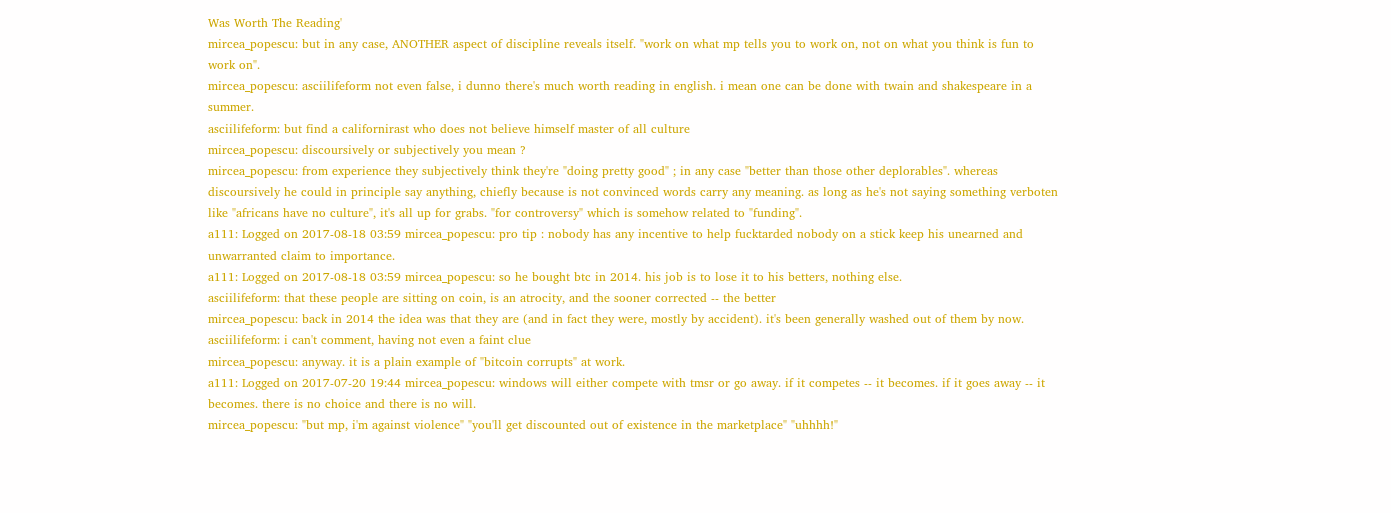Was Worth The Reading'
mircea_popescu: but in any case, ANOTHER aspect of discipline reveals itself. "work on what mp tells you to work on, not on what you think is fun to work on".
mircea_popescu: asciilifeform not even false, i dunno there's much worth reading in english. i mean one can be done with twain and shakespeare in a summer.
asciilifeform: but find a californirast who does not believe himself master of all culture
mircea_popescu: discoursively or subjectively you mean ?
mircea_popescu: from experience they subjectively think they're "doing pretty good" ; in any case "better than those other deplorables". whereas discoursively he could in principle say anything, chiefly because is not convinced words carry any meaning. as long as he's not saying something verboten like "africans have no culture", it's all up for grabs. "for controversy" which is somehow related to "funding".
a111: Logged on 2017-08-18 03:59 mircea_popescu: pro tip : nobody has any incentive to help fucktarded nobody on a stick keep his unearned and unwarranted claim to importance.
a111: Logged on 2017-08-18 03:59 mircea_popescu: so he bought btc in 2014. his job is to lose it to his betters, nothing else.
asciilifeform: that these people are sitting on coin, is an atrocity, and the sooner corrected -- the better
mircea_popescu: back in 2014 the idea was that they are (and in fact they were, mostly by accident). it's been generally washed out of them by now.
asciilifeform: i can't comment, having not even a faint clue
mircea_popescu: anyway. it is a plain example of "bitcoin corrupts" at work.
a111: Logged on 2017-07-20 19:44 mircea_popescu: windows will either compete with tmsr or go away. if it competes -- it becomes. if it goes away -- it becomes. there is no choice and there is no will.
mircea_popescu: "but mp, i'm against violence" "you'll get discounted out of existence in the marketplace" "uhhhh!"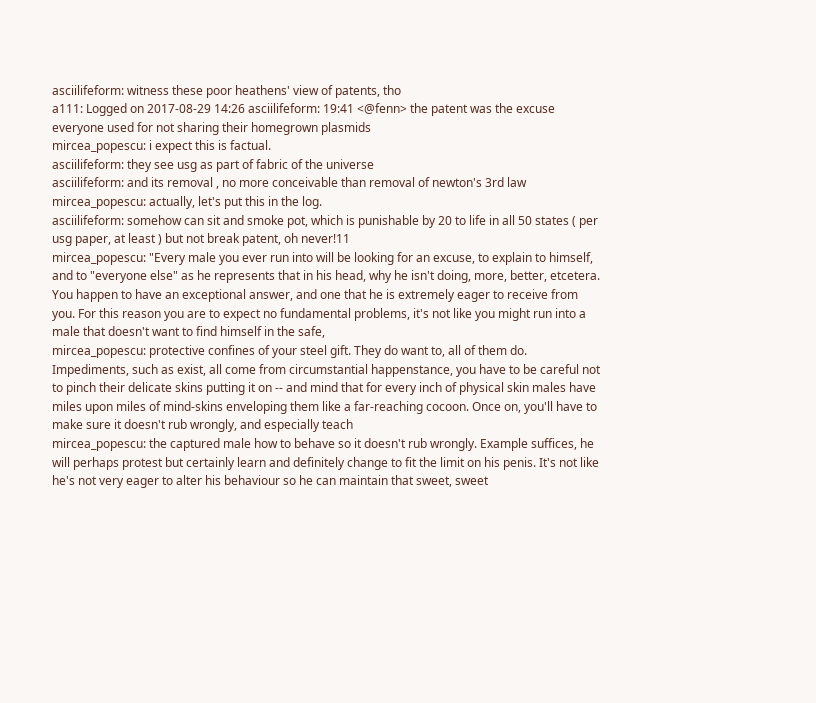asciilifeform: witness these poor heathens' view of patents, tho
a111: Logged on 2017-08-29 14:26 asciilifeform: 19:41 <@fenn> the patent was the excuse everyone used for not sharing their homegrown plasmids
mircea_popescu: i expect this is factual.
asciilifeform: they see usg as part of fabric of the universe
asciilifeform: and its removal , no more conceivable than removal of newton's 3rd law
mircea_popescu: actually, let's put this in the log.
asciilifeform: somehow can sit and smoke pot, which is punishable by 20 to life in all 50 states ( per usg paper, at least ) but not break patent, oh never!11
mircea_popescu: "Every male you ever run into will be looking for an excuse, to explain to himself, and to "everyone else" as he represents that in his head, why he isn't doing, more, better, etcetera. You happen to have an exceptional answer, and one that he is extremely eager to receive from you. For this reason you are to expect no fundamental problems, it's not like you might run into a male that doesn't want to find himself in the safe,
mircea_popescu: protective confines of your steel gift. They do want to, all of them do. Impediments, such as exist, all come from circumstantial happenstance, you have to be careful not to pinch their delicate skins putting it on -- and mind that for every inch of physical skin males have miles upon miles of mind-skins enveloping them like a far-reaching cocoon. Once on, you'll have to make sure it doesn't rub wrongly, and especially teach
mircea_popescu: the captured male how to behave so it doesn't rub wrongly. Example suffices, he will perhaps protest but certainly learn and definitely change to fit the limit on his penis. It's not like he's not very eager to alter his behaviour so he can maintain that sweet, sweet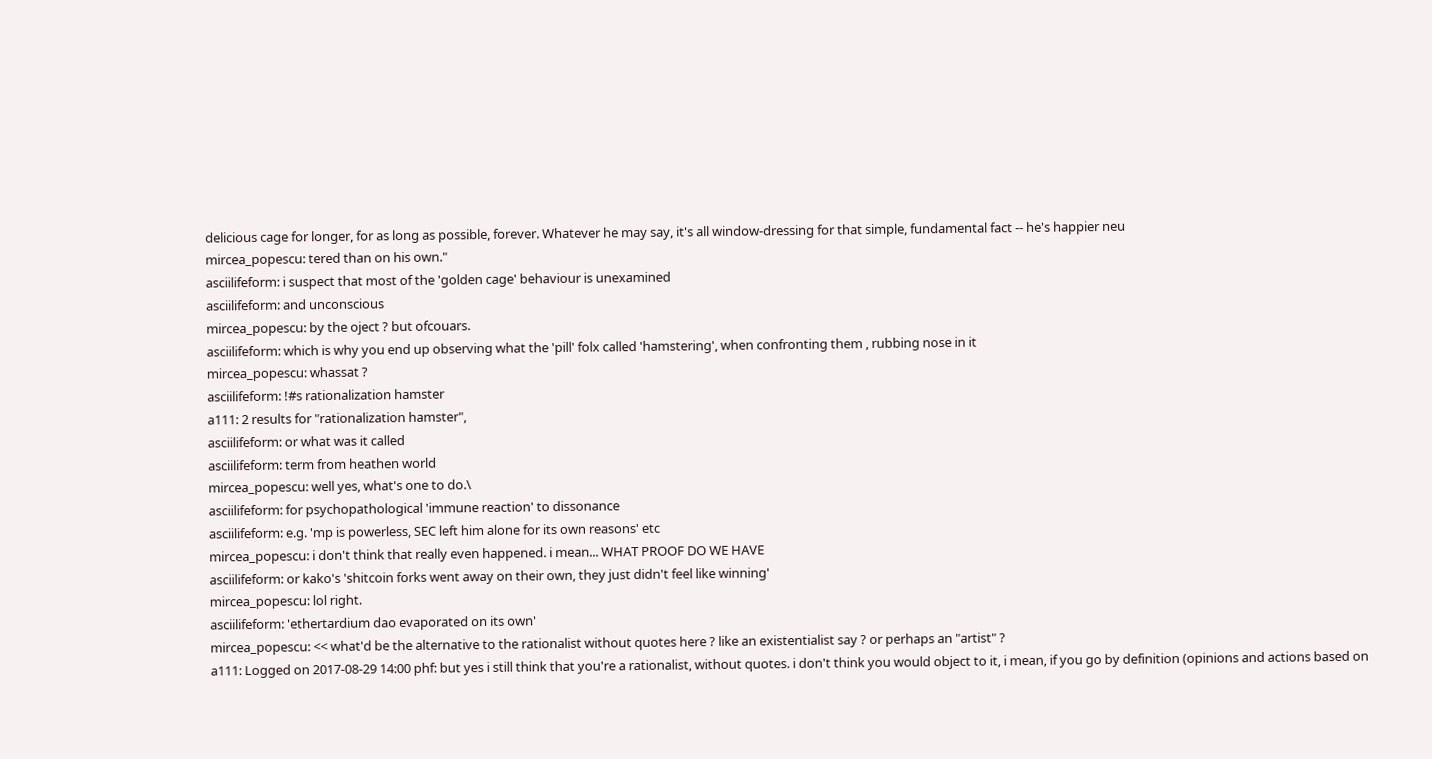delicious cage for longer, for as long as possible, forever. Whatever he may say, it's all window-dressing for that simple, fundamental fact -- he's happier neu
mircea_popescu: tered than on his own."
asciilifeform: i suspect that most of the 'golden cage' behaviour is unexamined
asciilifeform: and unconscious
mircea_popescu: by the oject ? but ofcouars.
asciilifeform: which is why you end up observing what the 'pill' folx called 'hamstering', when confronting them , rubbing nose in it
mircea_popescu: whassat ?
asciilifeform: !#s rationalization hamster
a111: 2 results for "rationalization hamster",
asciilifeform: or what was it called
asciilifeform: term from heathen world
mircea_popescu: well yes, what's one to do.\
asciilifeform: for psychopathological 'immune reaction' to dissonance
asciilifeform: e.g. 'mp is powerless, SEC left him alone for its own reasons' etc
mircea_popescu: i don't think that really even happened. i mean... WHAT PROOF DO WE HAVE
asciilifeform: or kako's 'shitcoin forks went away on their own, they just didn't feel like winning'
mircea_popescu: lol right.
asciilifeform: 'ethertardium dao evaporated on its own'
mircea_popescu: << what'd be the alternative to the rationalist without quotes here ? like an existentialist say ? or perhaps an "artist" ?
a111: Logged on 2017-08-29 14:00 phf: but yes i still think that you're a rationalist, without quotes. i don't think you would object to it, i mean, if you go by definition (opinions and actions based on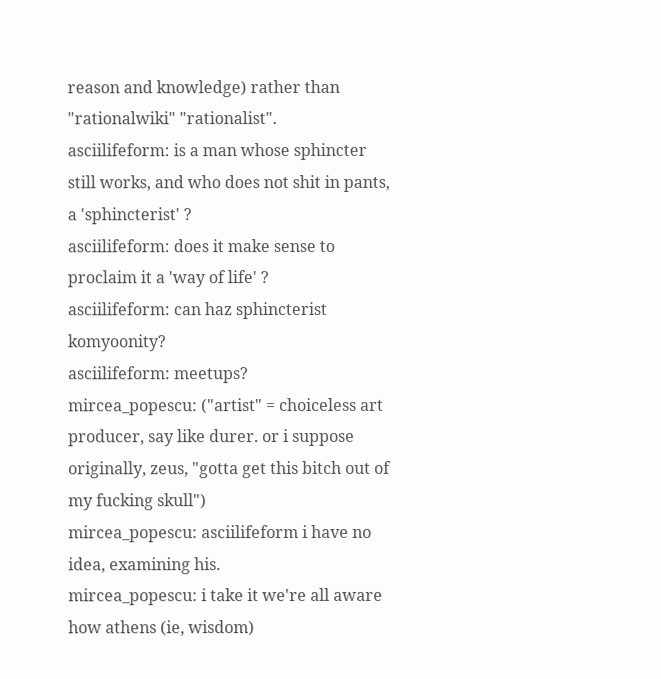reason and knowledge) rather than "rationalwiki" "rationalist".
asciilifeform: is a man whose sphincter still works, and who does not shit in pants, a 'sphincterist' ?
asciilifeform: does it make sense to proclaim it a 'way of life' ?
asciilifeform: can haz sphincterist komyoonity?
asciilifeform: meetups?
mircea_popescu: ("artist" = choiceless art producer, say like durer. or i suppose originally, zeus, "gotta get this bitch out of my fucking skull")
mircea_popescu: asciilifeform i have no idea, examining his.
mircea_popescu: i take it we're all aware how athens (ie, wisdom)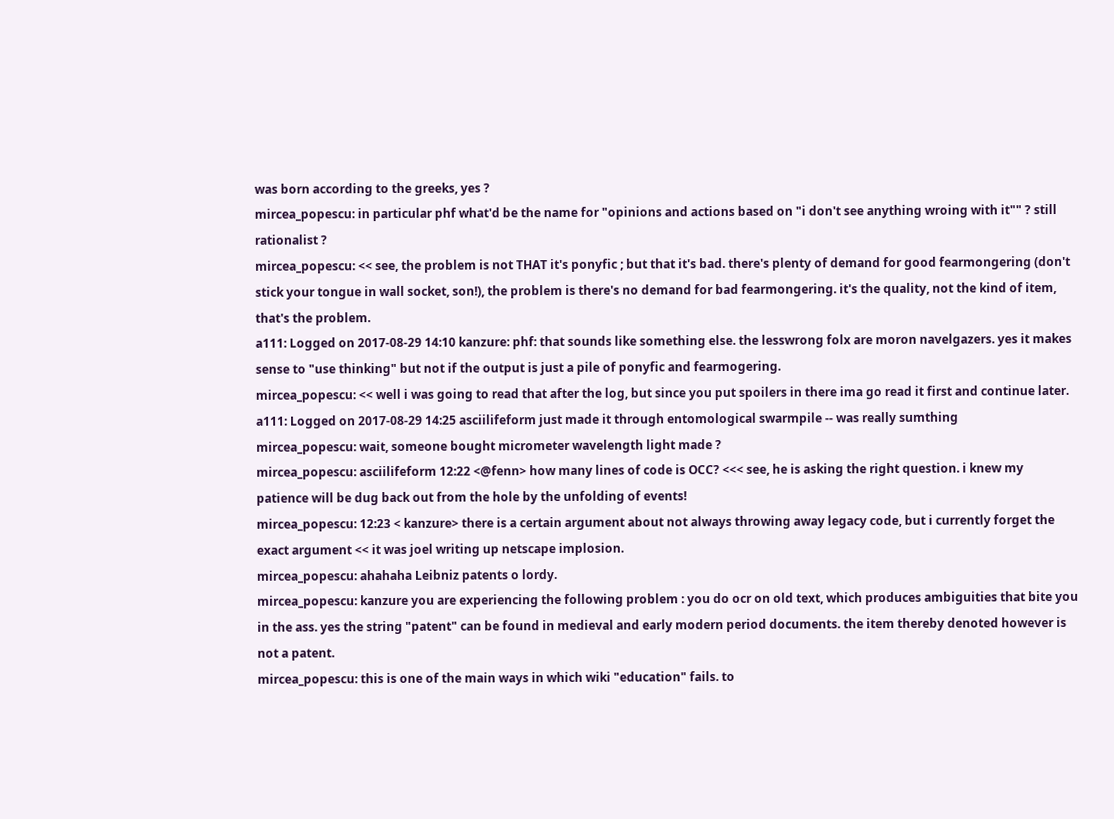was born according to the greeks, yes ?
mircea_popescu: in particular phf what'd be the name for "opinions and actions based on "i don't see anything wroing with it"" ? still rationalist ?
mircea_popescu: << see, the problem is not THAT it's ponyfic ; but that it's bad. there's plenty of demand for good fearmongering (don't stick your tongue in wall socket, son!), the problem is there's no demand for bad fearmongering. it's the quality, not the kind of item, that's the problem.
a111: Logged on 2017-08-29 14:10 kanzure: phf: that sounds like something else. the lesswrong folx are moron navelgazers. yes it makes sense to "use thinking" but not if the output is just a pile of ponyfic and fearmogering.
mircea_popescu: << well i was going to read that after the log, but since you put spoilers in there ima go read it first and continue later.
a111: Logged on 2017-08-29 14:25 asciilifeform just made it through entomological swarmpile -- was really sumthing
mircea_popescu: wait, someone bought micrometer wavelength light made ?
mircea_popescu: asciilifeform 12:22 <@fenn> how many lines of code is OCC? <<< see, he is asking the right question. i knew my patience will be dug back out from the hole by the unfolding of events!
mircea_popescu: 12:23 < kanzure> there is a certain argument about not always throwing away legacy code, but i currently forget the exact argument << it was joel writing up netscape implosion.
mircea_popescu: ahahaha Leibniz patents o lordy.
mircea_popescu: kanzure you are experiencing the following problem : you do ocr on old text, which produces ambiguities that bite you in the ass. yes the string "patent" can be found in medieval and early modern period documents. the item thereby denoted however is not a patent.
mircea_popescu: this is one of the main ways in which wiki "education" fails. to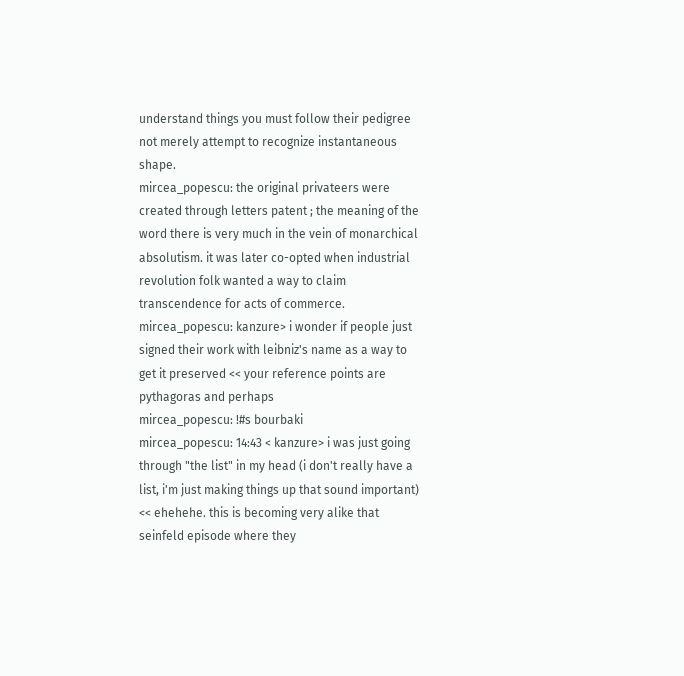understand things you must follow their pedigree not merely attempt to recognize instantaneous shape.
mircea_popescu: the original privateers were created through letters patent ; the meaning of the word there is very much in the vein of monarchical absolutism. it was later co-opted when industrial revolution folk wanted a way to claim transcendence for acts of commerce.
mircea_popescu: kanzure> i wonder if people just signed their work with leibniz's name as a way to get it preserved << your reference points are pythagoras and perhaps
mircea_popescu: !#s bourbaki
mircea_popescu: 14:43 < kanzure> i was just going through "the list" in my head (i don't really have a list, i'm just making things up that sound important) << ehehehe. this is becoming very alike that seinfeld episode where they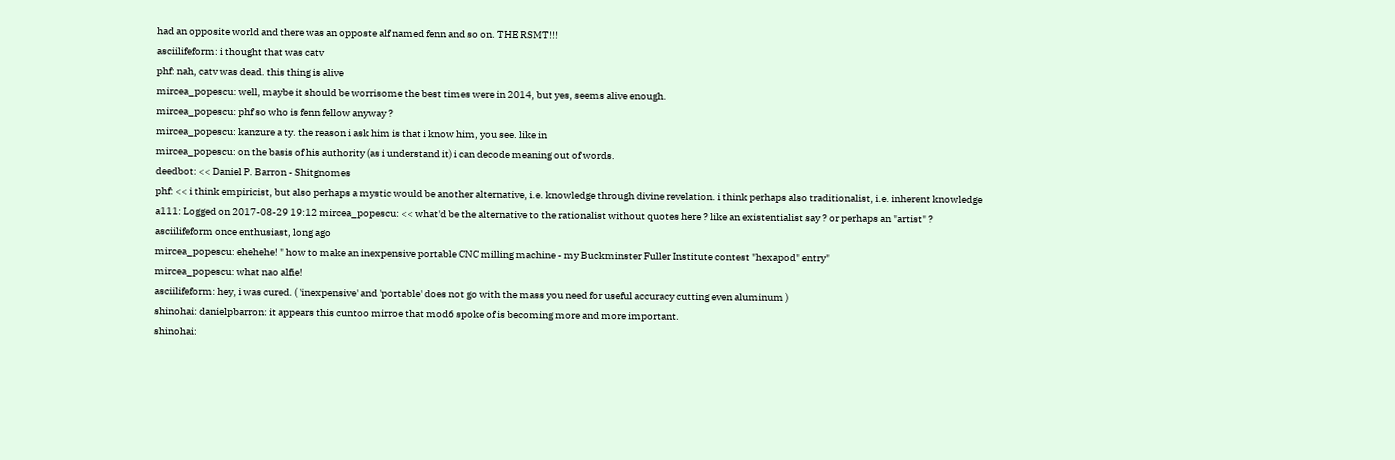had an opposite world and there was an opposte alf named fenn and so on. THE RSMT!!!
asciilifeform: i thought that was catv
phf: nah, catv was dead. this thing is alive
mircea_popescu: well, maybe it should be worrisome the best times were in 2014, but yes, seems alive enough.
mircea_popescu: phf so who is fenn fellow anyway ?
mircea_popescu: kanzure a ty. the reason i ask him is that i know him, you see. like in
mircea_popescu: on the basis of his authority (as i understand it) i can decode meaning out of words.
deedbot: << Daniel P. Barron - Shitgnomes
phf: << i think empiricist, but also perhaps a mystic would be another alternative, i.e. knowledge through divine revelation. i think perhaps also traditionalist, i.e. inherent knowledge
a111: Logged on 2017-08-29 19:12 mircea_popescu: << what'd be the alternative to the rationalist without quotes here ? like an existentialist say ? or perhaps an "artist" ?
asciilifeform once enthusiast, long ago
mircea_popescu: ehehehe! " how to make an inexpensive portable CNC milling machine - my Buckminster Fuller Institute contest "hexapod" entry"
mircea_popescu: what nao alfie!
asciilifeform: hey, i was cured. ( 'inexpensive' and 'portable' does not go with the mass you need for useful accuracy cutting even aluminum )
shinohai: danielpbarron: it appears this cuntoo mirroe that mod6 spoke of is becoming more and more important.
shinohai: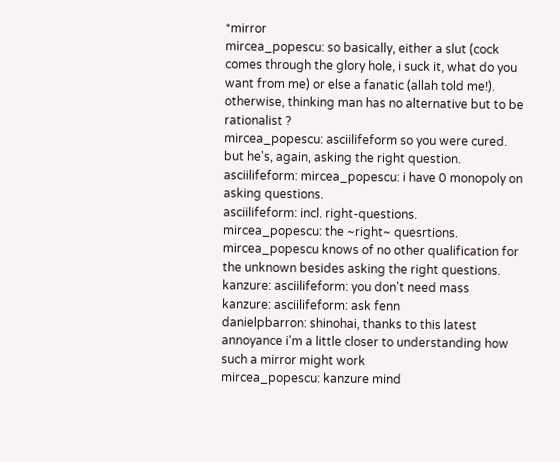*mirror
mircea_popescu: so basically, either a slut (cock comes through the glory hole, i suck it, what do you want from me) or else a fanatic (allah told me!). otherwise, thinking man has no alternative but to be rationalist ?
mircea_popescu: asciilifeform so you were cured. but he's, again, asking the right question.
asciilifeform: mircea_popescu: i have 0 monopoly on asking questions.
asciilifeform: incl. right-questions.
mircea_popescu: the ~right~ quesrtions.
mircea_popescu knows of no other qualification for the unknown besides asking the right questions.
kanzure: asciilifeform: you don't need mass
kanzure: asciilifeform: ask fenn
danielpbarron: shinohai, thanks to this latest annoyance i'm a little closer to understanding how such a mirror might work
mircea_popescu: kanzure mind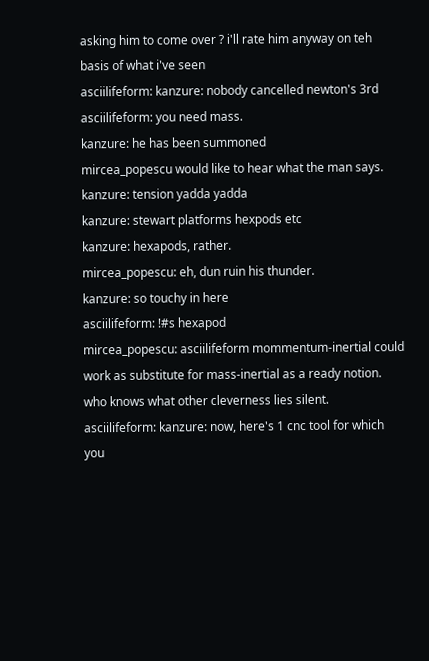asking him to come over ? i'll rate him anyway on teh basis of what i've seen
asciilifeform: kanzure: nobody cancelled newton's 3rd
asciilifeform: you need mass.
kanzure: he has been summoned
mircea_popescu would like to hear what the man says.
kanzure: tension yadda yadda
kanzure: stewart platforms hexpods etc
kanzure: hexapods, rather.
mircea_popescu: eh, dun ruin his thunder.
kanzure: so touchy in here
asciilifeform: !#s hexapod
mircea_popescu: asciilifeform mommentum-inertial could work as substitute for mass-inertial as a ready notion. who knows what other cleverness lies silent.
asciilifeform: kanzure: now, here's 1 cnc tool for which you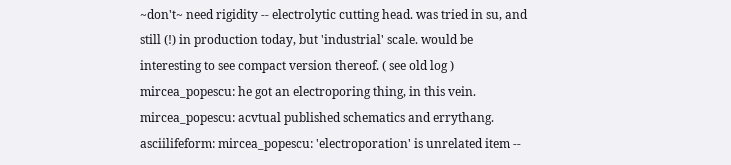~don't~ need rigidity -- electrolytic cutting head. was tried in su, and still (!) in production today, but 'industrial' scale. would be interesting to see compact version thereof. ( see old log )
mircea_popescu: he got an electroporing thing, in this vein.
mircea_popescu: acvtual published schematics and errythang.
asciilifeform: mircea_popescu: 'electroporation' is unrelated item --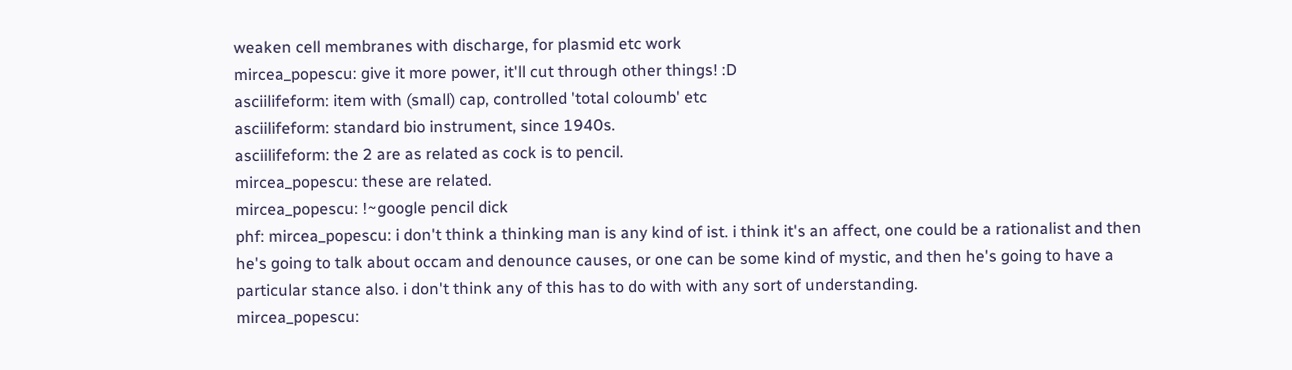weaken cell membranes with discharge, for plasmid etc work
mircea_popescu: give it more power, it'll cut through other things! :D
asciilifeform: item with (small) cap, controlled 'total coloumb' etc
asciilifeform: standard bio instrument, since 1940s.
asciilifeform: the 2 are as related as cock is to pencil.
mircea_popescu: these are related.
mircea_popescu: !~google pencil dick
phf: mircea_popescu: i don't think a thinking man is any kind of ist. i think it's an affect, one could be a rationalist and then he's going to talk about occam and denounce causes, or one can be some kind of mystic, and then he's going to have a particular stance also. i don't think any of this has to do with with any sort of understanding.
mircea_popescu: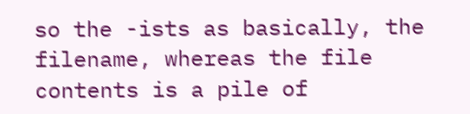so the -ists as basically, the filename, whereas the file contents is a pile of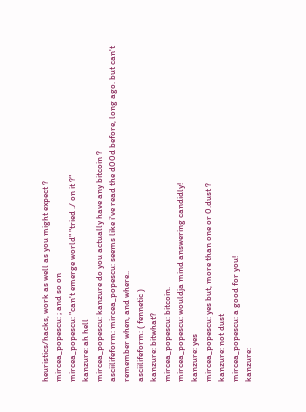heuristics/hacks, work as well as you might expect ?
mircea_popescu: ; and so on
mircea_popescu: "can't emerge world" "tried ./ on it ?"
kanzure: ah hell
mircea_popescu: kanzure do you actually have any bitcoin ?
asciilifeform: mircea_popescu: seems like i've read the d00d before, long ago. but can't remember when, and where..
asciilifeform: ( fennetic )
kanzure: bitwhat?
mircea_popescu: bitcoin.
mircea_popescu: wouldja mind answering candidly!
kanzure: yes
mircea_popescu: yes but, more than one or 0.dust ?
kanzure: not dust
mircea_popescu: a good for you!
kanzure: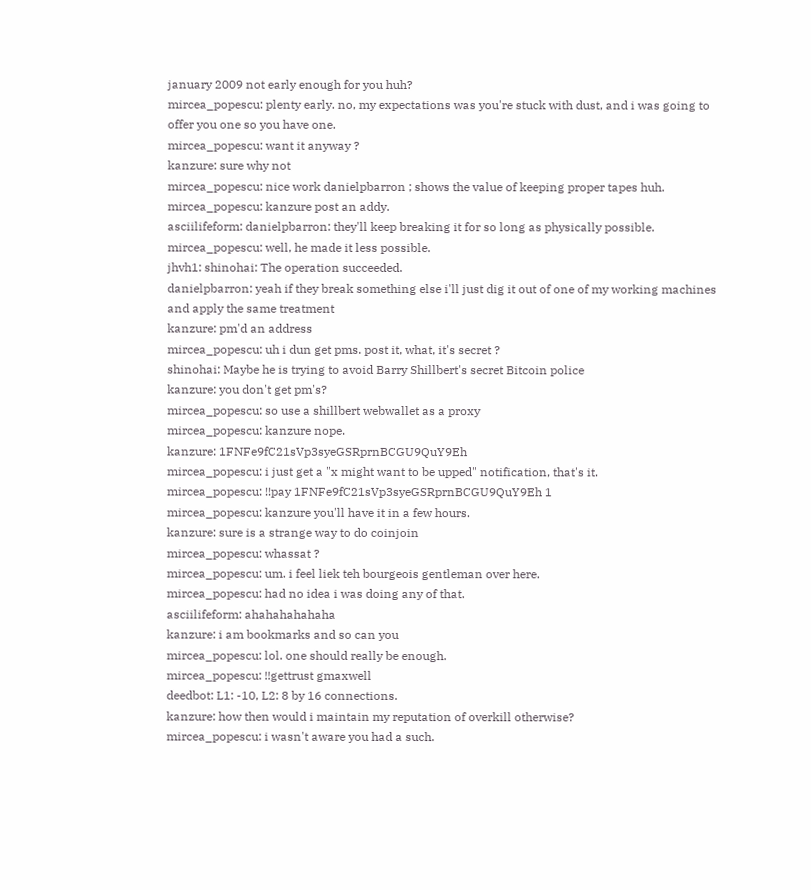january 2009 not early enough for you huh?
mircea_popescu: plenty early. no, my expectations was you're stuck with dust, and i was going to offer you one so you have one.
mircea_popescu: want it anyway ?
kanzure: sure why not
mircea_popescu: nice work danielpbarron ; shows the value of keeping proper tapes huh.
mircea_popescu: kanzure post an addy.
asciilifeform: danielpbarron: they'll keep breaking it for so long as physically possible.
mircea_popescu: well, he made it less possible.
jhvh1: shinohai: The operation succeeded.
danielpbarron: yeah if they break something else i'll just dig it out of one of my working machines and apply the same treatment
kanzure: pm'd an address
mircea_popescu: uh i dun get pms. post it, what, it's secret ?
shinohai: Maybe he is trying to avoid Barry Shillbert's secret Bitcoin police
kanzure: you don't get pm's?
mircea_popescu: so use a shillbert webwallet as a proxy
mircea_popescu: kanzure nope.
kanzure: 1FNFe9fC21sVp3syeGSRprnBCGU9QuY9Eh
mircea_popescu: i just get a "x might want to be upped" notification, that's it.
mircea_popescu: !!pay 1FNFe9fC21sVp3syeGSRprnBCGU9QuY9Eh 1
mircea_popescu: kanzure you'll have it in a few hours.
kanzure: sure is a strange way to do coinjoin
mircea_popescu: whassat ?
mircea_popescu: um. i feel liek teh bourgeois gentleman over here.
mircea_popescu: had no idea i was doing any of that.
asciilifeform: ahahahahahaha
kanzure: i am bookmarks and so can you
mircea_popescu: lol. one should really be enough.
mircea_popescu: !!gettrust gmaxwell
deedbot: L1: -10, L2: 8 by 16 connections.
kanzure: how then would i maintain my reputation of overkill otherwise?
mircea_popescu: i wasn't aware you had a such.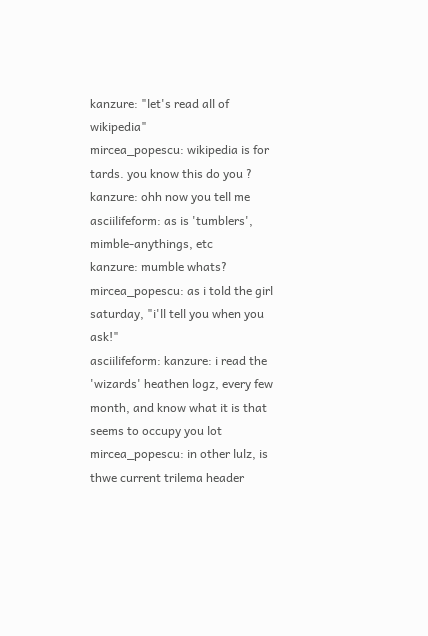kanzure: "let's read all of wikipedia"
mircea_popescu: wikipedia is for tards. you know this do you ?
kanzure: ohh now you tell me
asciilifeform: as is 'tumblers', mimble-anythings, etc
kanzure: mumble whats?
mircea_popescu: as i told the girl saturday, "i'll tell you when you ask!"
asciilifeform: kanzure: i read the 'wizards' heathen logz, every few month, and know what it is that seems to occupy you lot
mircea_popescu: in other lulz, is thwe current trilema header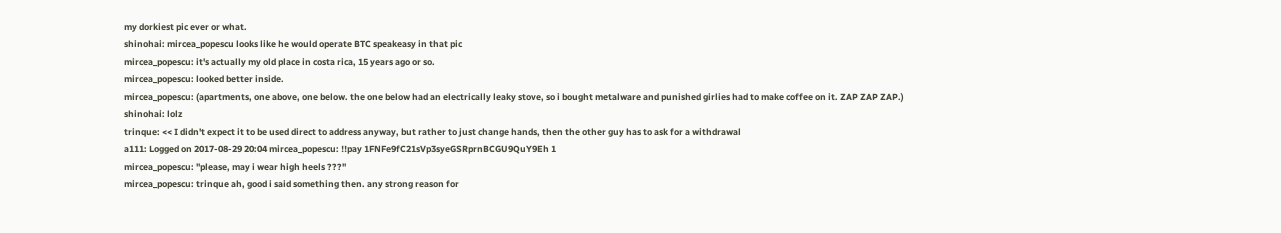my dorkiest pic ever or what.
shinohai: mircea_popescu looks like he would operate BTC speakeasy in that pic
mircea_popescu: it's actually my old place in costa rica, 15 years ago or so.
mircea_popescu: looked better inside.
mircea_popescu: (apartments, one above, one below. the one below had an electrically leaky stove, so i bought metalware and punished girlies had to make coffee on it. ZAP ZAP ZAP.)
shinohai: lolz
trinque: << I didn't expect it to be used direct to address anyway, but rather to just change hands, then the other guy has to ask for a withdrawal
a111: Logged on 2017-08-29 20:04 mircea_popescu: !!pay 1FNFe9fC21sVp3syeGSRprnBCGU9QuY9Eh 1
mircea_popescu: "please, may i wear high heels ???"
mircea_popescu: trinque ah, good i said something then. any strong reason for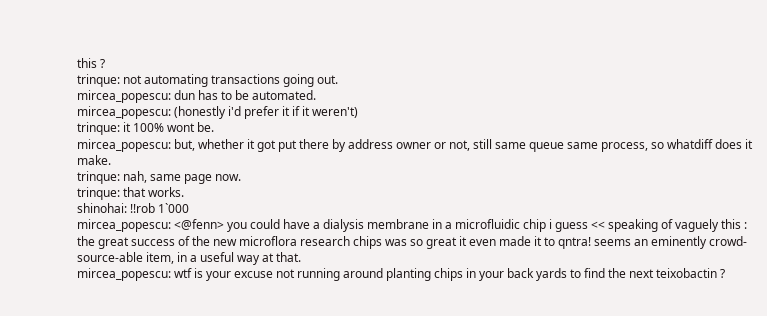this ?
trinque: not automating transactions going out.
mircea_popescu: dun has to be automated.
mircea_popescu: (honestly i'd prefer it if it weren't)
trinque: it 100% wont be.
mircea_popescu: but, whether it got put there by address owner or not, still same queue same process, so whatdiff does it make.
trinque: nah, same page now.
trinque: that works.
shinohai: !!rob 1`000
mircea_popescu: <@fenn> you could have a dialysis membrane in a microfluidic chip i guess << speaking of vaguely this : the great success of the new microflora research chips was so great it even made it to qntra! seems an eminently crowd-source-able item, in a useful way at that.
mircea_popescu: wtf is your excuse not running around planting chips in your back yards to find the next teixobactin ?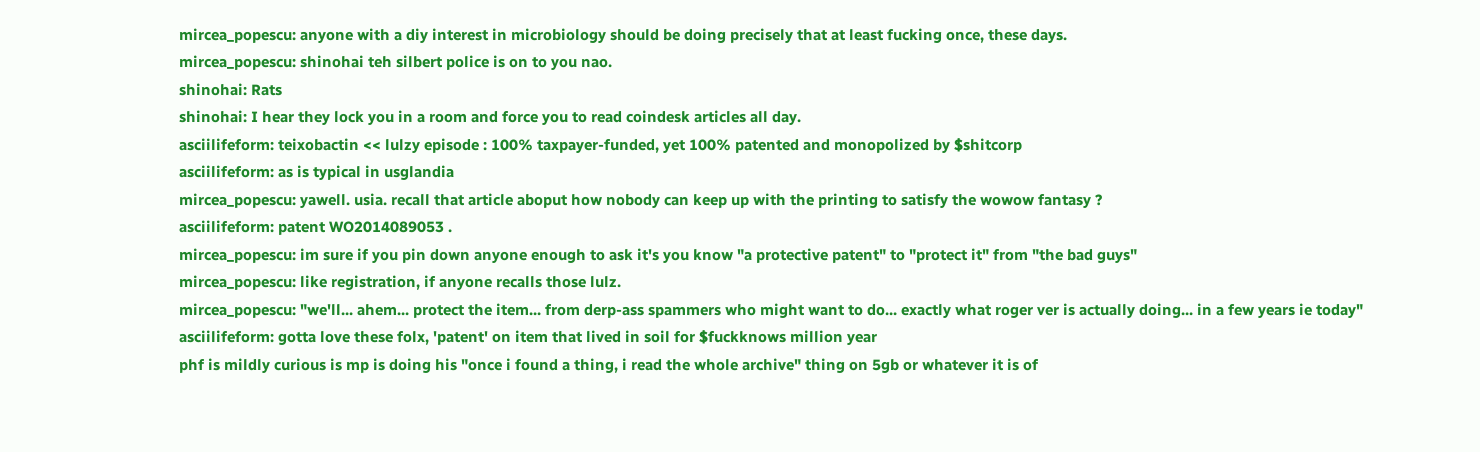mircea_popescu: anyone with a diy interest in microbiology should be doing precisely that at least fucking once, these days.
mircea_popescu: shinohai teh silbert police is on to you nao.
shinohai: Rats
shinohai: I hear they lock you in a room and force you to read coindesk articles all day.
asciilifeform: teixobactin << lulzy episode : 100% taxpayer-funded, yet 100% patented and monopolized by $shitcorp
asciilifeform: as is typical in usglandia
mircea_popescu: yawell. usia. recall that article aboput how nobody can keep up with the printing to satisfy the wowow fantasy ?
asciilifeform: patent WO2014089053 .
mircea_popescu: im sure if you pin down anyone enough to ask it's you know "a protective patent" to "protect it" from "the bad guys"
mircea_popescu: like registration, if anyone recalls those lulz.
mircea_popescu: "we'll... ahem... protect the item... from derp-ass spammers who might want to do... exactly what roger ver is actually doing... in a few years ie today"
asciilifeform: gotta love these folx, 'patent' on item that lived in soil for $fuckknows million year
phf is mildly curious is mp is doing his "once i found a thing, i read the whole archive" thing on 5gb or whatever it is of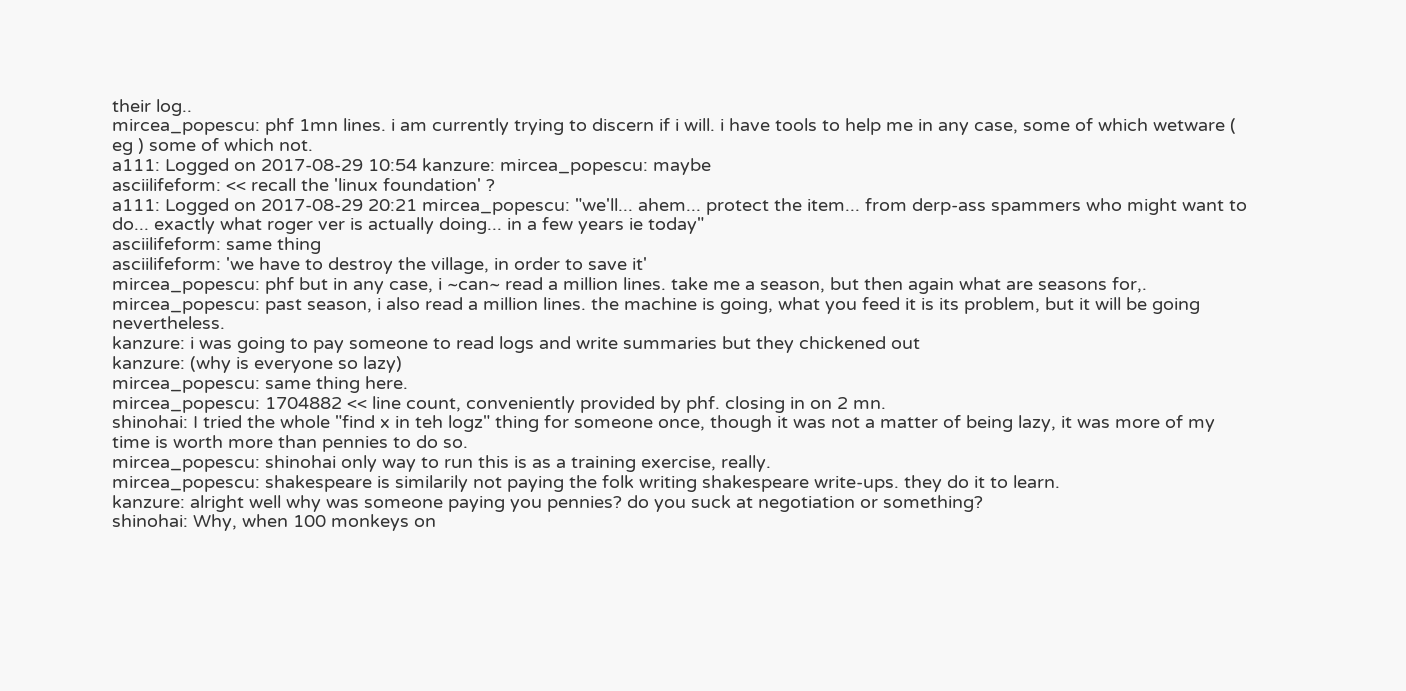their log..
mircea_popescu: phf 1mn lines. i am currently trying to discern if i will. i have tools to help me in any case, some of which wetware ( eg ) some of which not.
a111: Logged on 2017-08-29 10:54 kanzure: mircea_popescu: maybe
asciilifeform: << recall the 'linux foundation' ?
a111: Logged on 2017-08-29 20:21 mircea_popescu: "we'll... ahem... protect the item... from derp-ass spammers who might want to do... exactly what roger ver is actually doing... in a few years ie today"
asciilifeform: same thing
asciilifeform: 'we have to destroy the village, in order to save it'
mircea_popescu: phf but in any case, i ~can~ read a million lines. take me a season, but then again what are seasons for,.
mircea_popescu: past season, i also read a million lines. the machine is going, what you feed it is its problem, but it will be going nevertheless.
kanzure: i was going to pay someone to read logs and write summaries but they chickened out
kanzure: (why is everyone so lazy)
mircea_popescu: same thing here.
mircea_popescu: 1704882 << line count, conveniently provided by phf. closing in on 2 mn.
shinohai: I tried the whole "find x in teh logz" thing for someone once, though it was not a matter of being lazy, it was more of my time is worth more than pennies to do so.
mircea_popescu: shinohai only way to run this is as a training exercise, really.
mircea_popescu: shakespeare is similarily not paying the folk writing shakespeare write-ups. they do it to learn.
kanzure: alright well why was someone paying you pennies? do you suck at negotiation or something?
shinohai: Why, when 100 monkeys on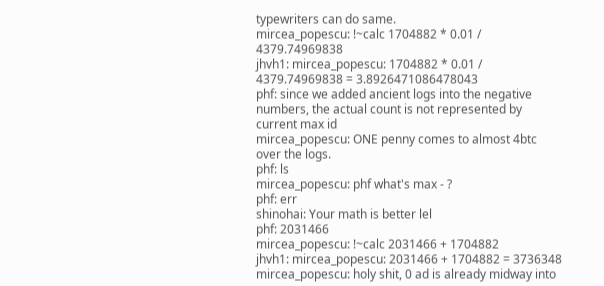typewriters can do same.
mircea_popescu: !~calc 1704882 * 0.01 / 4379.74969838
jhvh1: mircea_popescu: 1704882 * 0.01 / 4379.74969838 = 3.8926471086478043
phf: since we added ancient logs into the negative numbers, the actual count is not represented by current max id
mircea_popescu: ONE penny comes to almost 4btc over the logs.
phf: ls
mircea_popescu: phf what's max - ?
phf: err
shinohai: Your math is better lel
phf: 2031466
mircea_popescu: !~calc 2031466 + 1704882
jhvh1: mircea_popescu: 2031466 + 1704882 = 3736348
mircea_popescu: holy shit, 0 ad is already midway into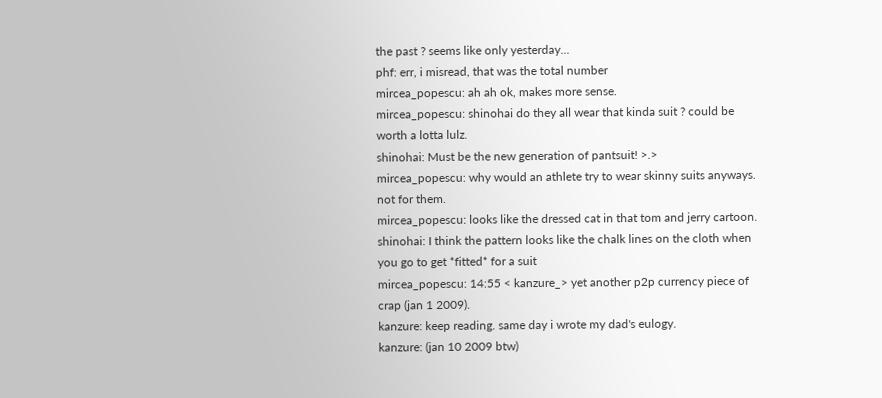the past ? seems like only yesterday...
phf: err, i misread, that was the total number
mircea_popescu: ah ah ok, makes more sense.
mircea_popescu: shinohai do they all wear that kinda suit ? could be worth a lotta lulz.
shinohai: Must be the new generation of pantsuit! >.>
mircea_popescu: why would an athlete try to wear skinny suits anyways. not for them.
mircea_popescu: looks like the dressed cat in that tom and jerry cartoon.
shinohai: I think the pattern looks like the chalk lines on the cloth when you go to get *fitted* for a suit
mircea_popescu: 14:55 < kanzure_> yet another p2p currency piece of crap (jan 1 2009).
kanzure: keep reading. same day i wrote my dad's eulogy.
kanzure: (jan 10 2009 btw)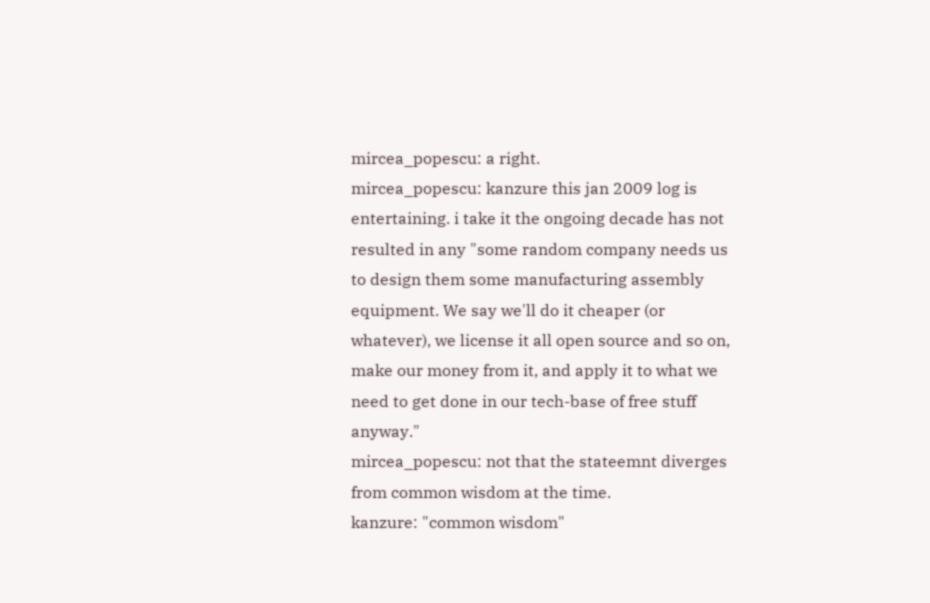mircea_popescu: a right.
mircea_popescu: kanzure this jan 2009 log is entertaining. i take it the ongoing decade has not resulted in any "some random company needs us to design them some manufacturing assembly equipment. We say we'll do it cheaper (or whatever), we license it all open source and so on, make our money from it, and apply it to what we need to get done in our tech-base of free stuff anyway."
mircea_popescu: not that the stateemnt diverges from common wisdom at the time.
kanzure: "common wisdom"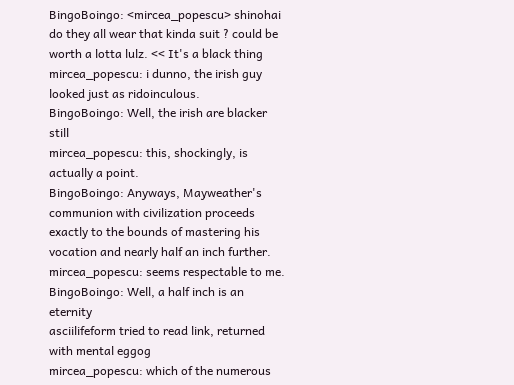BingoBoingo: <mircea_popescu> shinohai do they all wear that kinda suit ? could be worth a lotta lulz. << It's a black thing
mircea_popescu: i dunno, the irish guy looked just as ridoinculous.
BingoBoingo: Well, the irish are blacker still
mircea_popescu: this, shockingly, is actually a point.
BingoBoingo: Anyways, Mayweather's communion with civilization proceeds exactly to the bounds of mastering his vocation and nearly half an inch further.
mircea_popescu: seems respectable to me.
BingoBoingo: Well, a half inch is an eternity
asciilifeform tried to read link, returned with mental eggog
mircea_popescu: which of the numerous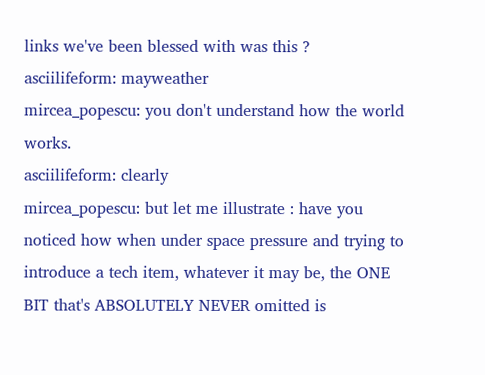links we've been blessed with was this ?
asciilifeform: mayweather
mircea_popescu: you don't understand how the world works.
asciilifeform: clearly
mircea_popescu: but let me illustrate : have you noticed how when under space pressure and trying to introduce a tech item, whatever it may be, the ONE BIT that's ABSOLUTELY NEVER omitted is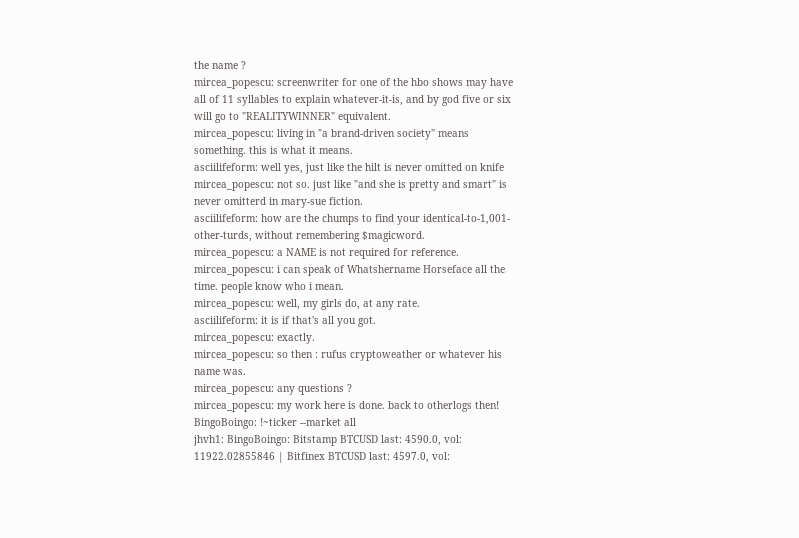the name ?
mircea_popescu: screenwriter for one of the hbo shows may have all of 11 syllables to explain whatever-it-is, and by god five or six will go to "REALITYWINNER" equivalent.
mircea_popescu: living in "a brand-driven society" means something. this is what it means.
asciilifeform: well yes, just like the hilt is never omitted on knife
mircea_popescu: not so. just like "and she is pretty and smart" is never omitterd in mary-sue fiction.
asciilifeform: how are the chumps to find your identical-to-1,001-other-turds, without remembering $magicword.
mircea_popescu: a NAME is not required for reference.
mircea_popescu: i can speak of Whatshername Horseface all the time. people know who i mean.
mircea_popescu: well, my girls do, at any rate.
asciilifeform: it is if that's all you got.
mircea_popescu: exactly.
mircea_popescu: so then : rufus cryptoweather or whatever his name was.
mircea_popescu: any questions ?
mircea_popescu: my work here is done. back to otherlogs then!
BingoBoingo: !~ticker --market all
jhvh1: BingoBoingo: Bitstamp BTCUSD last: 4590.0, vol: 11922.02855846 | Bitfinex BTCUSD last: 4597.0, vol: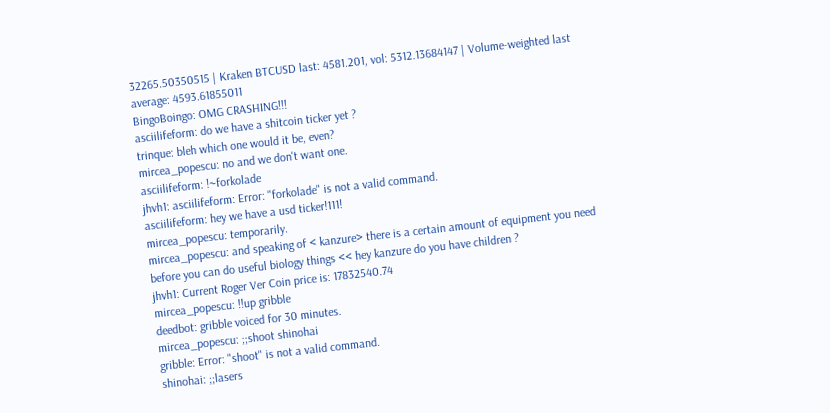32265.50350515 | Kraken BTCUSD last: 4581.201, vol: 5312.13684147 | Volume-weighted last average: 4593.61855011
BingoBoingo: OMG CRASHING!!!
asciilifeform: do we have a shitcoin ticker yet ?
trinque: bleh which one would it be, even?
mircea_popescu: no and we don't want one.
asciilifeform: !~forkolade
jhvh1: asciilifeform: Error: "forkolade" is not a valid command.
asciilifeform: hey we have a usd ticker!111!
mircea_popescu: temporarily.
mircea_popescu: and speaking of < kanzure> there is a certain amount of equipment you need before you can do useful biology things << hey kanzure do you have children ?
jhvh1: Current Roger Ver Coin price is: 17832540.74
mircea_popescu: !!up gribble
deedbot: gribble voiced for 30 minutes.
mircea_popescu: ;;shoot shinohai
gribble: Error: "shoot" is not a valid command.
shinohai: ;;lasers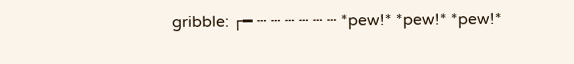gribble: ┌━ ┄ ┄ ┄ ┄ ┄ ┄ *pew!* *pew!* *pew!*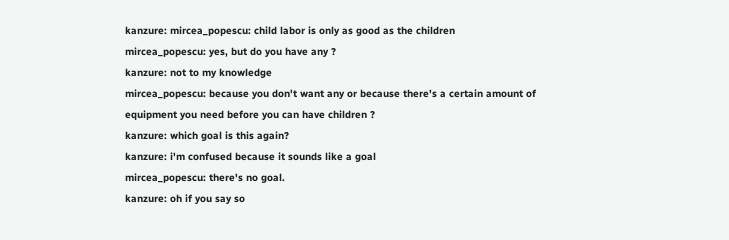kanzure: mircea_popescu: child labor is only as good as the children
mircea_popescu: yes, but do you have any ?
kanzure: not to my knowledge
mircea_popescu: because you don't want any or because there's a certain amount of equipment you need before you can have children ?
kanzure: which goal is this again?
kanzure: i'm confused because it sounds like a goal
mircea_popescu: there's no goal.
kanzure: oh if you say so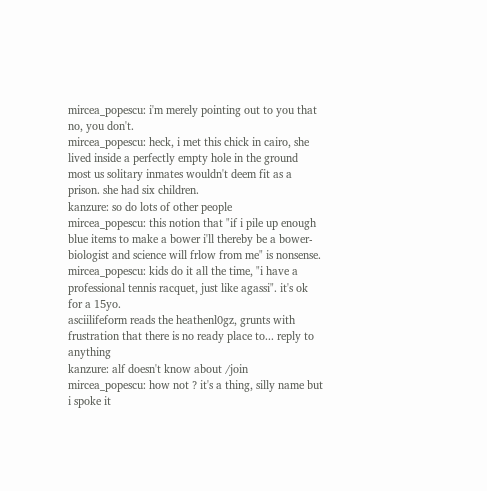mircea_popescu: i'm merely pointing out to you that no, you don't.
mircea_popescu: heck, i met this chick in cairo, she lived inside a perfectly empty hole in the ground most us solitary inmates wouldn't deem fit as a prison. she had six children.
kanzure: so do lots of other people
mircea_popescu: this notion that "if i pile up enough blue items to make a bower i'll thereby be a bower-biologist and science will frlow from me" is nonsense.
mircea_popescu: kids do it all the time, "i have a professional tennis racquet, just like agassi". it's ok for a 15yo.
asciilifeform reads the heathenl0gz, grunts with frustration that there is no ready place to... reply to anything
kanzure: alf doesn't know about /join
mircea_popescu: how not ? it's a thing, silly name but i spoke it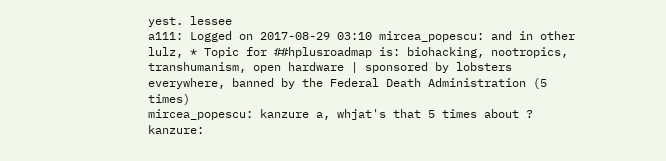yest. lessee
a111: Logged on 2017-08-29 03:10 mircea_popescu: and in other lulz, * Topic for ##hplusroadmap is: biohacking, nootropics, transhumanism, open hardware | sponsored by lobsters everywhere, banned by the Federal Death Administration (5 times)
mircea_popescu: kanzure a, whjat's that 5 times about ?
kanzure: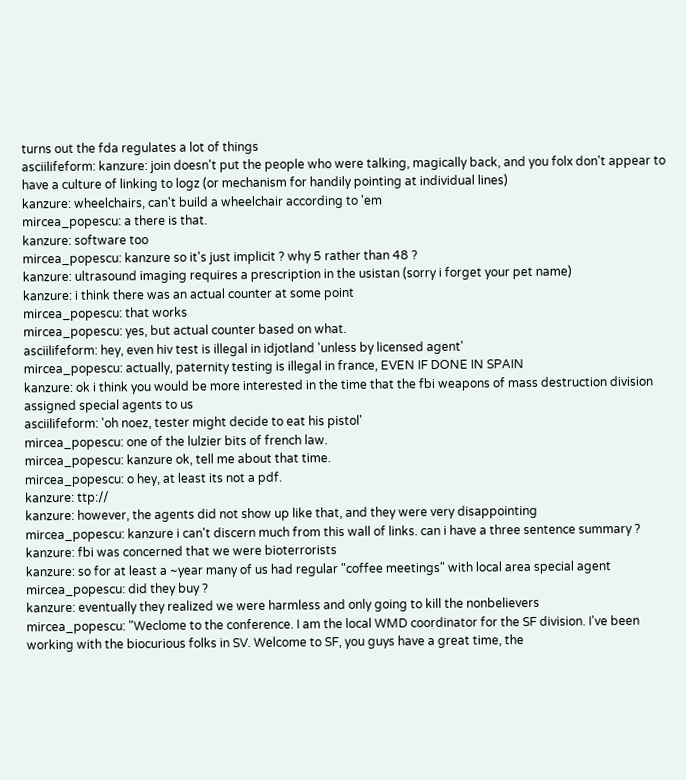turns out the fda regulates a lot of things
asciilifeform: kanzure: join doesn't put the people who were talking, magically back, and you folx don't appear to have a culture of linking to logz (or mechanism for handily pointing at individual lines)
kanzure: wheelchairs, can't build a wheelchair according to 'em
mircea_popescu: a there is that.
kanzure: software too
mircea_popescu: kanzure so it's just implicit ? why 5 rather than 48 ?
kanzure: ultrasound imaging requires a prescription in the usistan (sorry i forget your pet name)
kanzure: i think there was an actual counter at some point
mircea_popescu: that works
mircea_popescu: yes, but actual counter based on what.
asciilifeform: hey, even hiv test is illegal in idjotland 'unless by licensed agent'
mircea_popescu: actually, paternity testing is illegal in france, EVEN IF DONE IN SPAIN
kanzure: ok i think you would be more interested in the time that the fbi weapons of mass destruction division assigned special agents to us
asciilifeform: 'oh noez, tester might decide to eat his pistol'
mircea_popescu: one of the lulzier bits of french law.
mircea_popescu: kanzure ok, tell me about that time.
mircea_popescu: o hey, at least its not a pdf.
kanzure: ttp://
kanzure: however, the agents did not show up like that, and they were very disappointing
mircea_popescu: kanzure i can't discern much from this wall of links. can i have a three sentence summary ?
kanzure: fbi was concerned that we were bioterrorists
kanzure: so for at least a ~year many of us had regular "coffee meetings" with local area special agent
mircea_popescu: did they buy ?
kanzure: eventually they realized we were harmless and only going to kill the nonbelievers
mircea_popescu: "Weclome to the conference. I am the local WMD coordinator for the SF division. I've been working with the biocurious folks in SV. Welcome to SF, you guys have a great time, the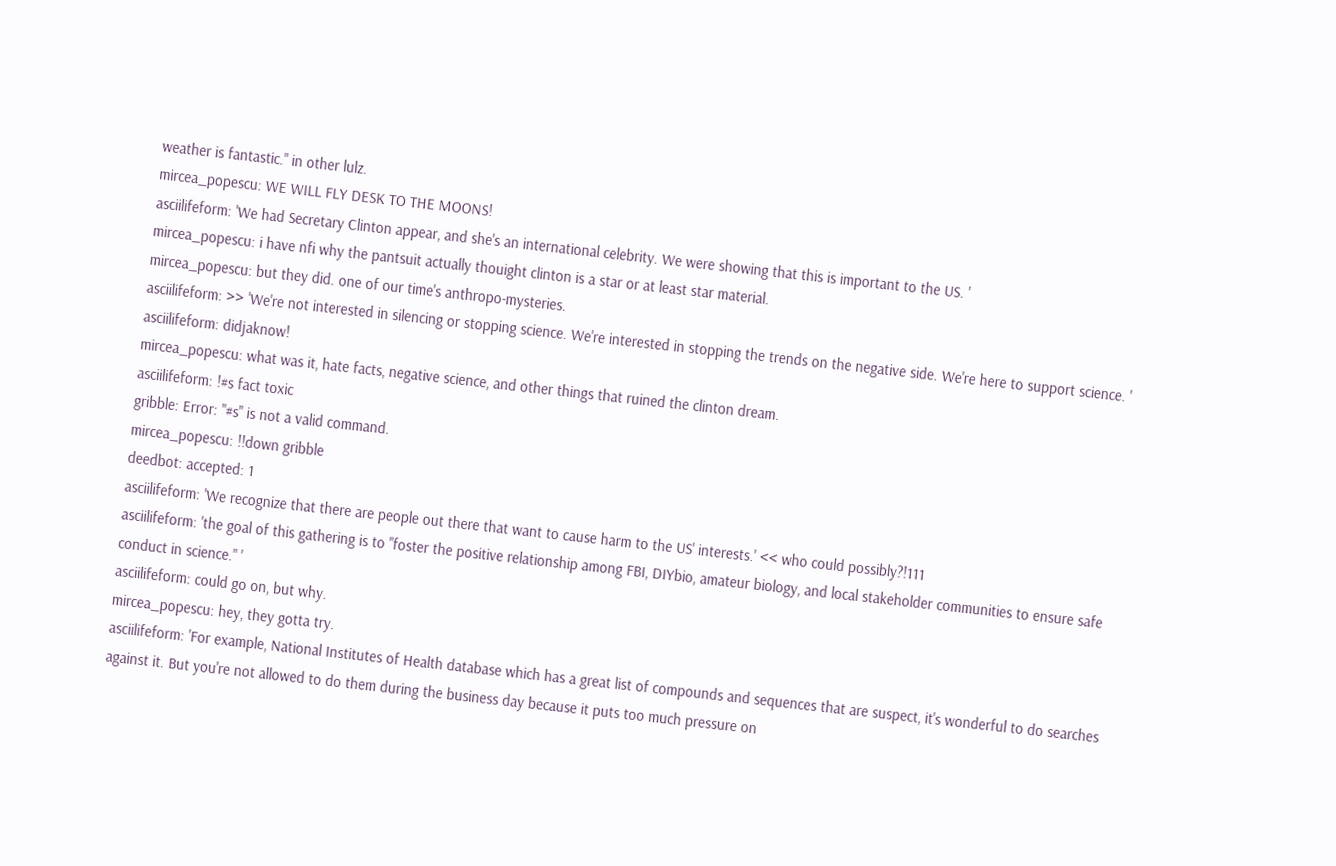weather is fantastic." in other lulz.
mircea_popescu: WE WILL FLY DESK TO THE MOONS!
asciilifeform: 'We had Secretary Clinton appear, and she's an international celebrity. We were showing that this is important to the US. '
mircea_popescu: i have nfi why the pantsuit actually thouight clinton is a star or at least star material.
mircea_popescu: but they did. one of our time's anthropo-mysteries.
asciilifeform: >> 'We're not interested in silencing or stopping science. We're interested in stopping the trends on the negative side. We're here to support science. '
asciilifeform: didjaknow!
mircea_popescu: what was it, hate facts, negative science, and other things that ruined the clinton dream.
asciilifeform: !#s fact toxic
gribble: Error: "#s" is not a valid command.
mircea_popescu: !!down gribble
deedbot: accepted: 1
asciilifeform: 'We recognize that there are people out there that want to cause harm to the US' interests.' << who could possibly?!111
asciilifeform: 'the goal of this gathering is to "foster the positive relationship among FBI, DIYbio, amateur biology, and local stakeholder communities to ensure safe conduct in science." '
asciilifeform: could go on, but why.
mircea_popescu: hey, they gotta try.
asciilifeform: 'For example, National Institutes of Health database which has a great list of compounds and sequences that are suspect, it's wonderful to do searches against it. But you're not allowed to do them during the business day because it puts too much pressure on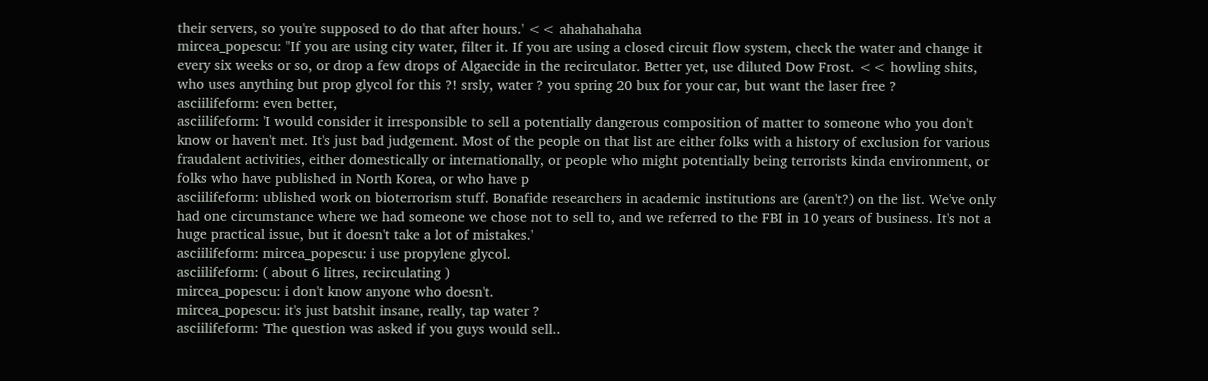their servers, so you're supposed to do that after hours.' << ahahahahaha
mircea_popescu: "If you are using city water, filter it. If you are using a closed circuit flow system, check the water and change it every six weeks or so, or drop a few drops of Algaecide in the recirculator. Better yet, use diluted Dow Frost. << howling shits, who uses anything but prop glycol for this ?! srsly, water ? you spring 20 bux for your car, but want the laser free ?
asciilifeform: even better,
asciilifeform: 'I would consider it irresponsible to sell a potentially dangerous composition of matter to someone who you don't know or haven't met. It's just bad judgement. Most of the people on that list are either folks with a history of exclusion for various fraudalent activities, either domestically or internationally, or people who might potentially being terrorists kinda environment, or folks who have published in North Korea, or who have p
asciilifeform: ublished work on bioterrorism stuff. Bonafide researchers in academic institutions are (aren't?) on the list. We've only had one circumstance where we had someone we chose not to sell to, and we referred to the FBI in 10 years of business. It's not a huge practical issue, but it doesn't take a lot of mistakes.'
asciilifeform: mircea_popescu: i use propylene glycol.
asciilifeform: ( about 6 litres, recirculating )
mircea_popescu: i don't know anyone who doesn't.
mircea_popescu: it's just batshit insane, really, tap water ?
asciilifeform: 'The question was asked if you guys would sell..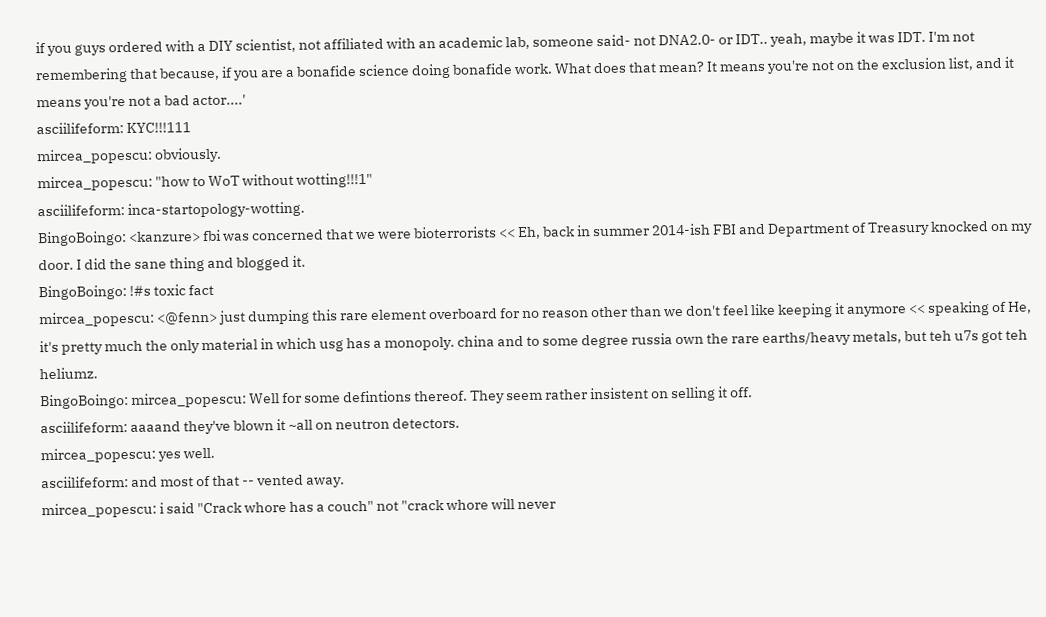if you guys ordered with a DIY scientist, not affiliated with an academic lab, someone said- not DNA2.0- or IDT.. yeah, maybe it was IDT. I'm not remembering that because, if you are a bonafide science doing bonafide work. What does that mean? It means you're not on the exclusion list, and it means you're not a bad actor....'
asciilifeform: KYC!!!111
mircea_popescu: obviously.
mircea_popescu: "how to WoT without wotting!!!1"
asciilifeform: inca-startopology-wotting.
BingoBoingo: <kanzure> fbi was concerned that we were bioterrorists << Eh, back in summer 2014-ish FBI and Department of Treasury knocked on my door. I did the sane thing and blogged it.
BingoBoingo: !#s toxic fact
mircea_popescu: <@fenn> just dumping this rare element overboard for no reason other than we don't feel like keeping it anymore << speaking of He, it's pretty much the only material in which usg has a monopoly. china and to some degree russia own the rare earths/heavy metals, but teh u7s got teh heliumz.
BingoBoingo: mircea_popescu: Well for some defintions thereof. They seem rather insistent on selling it off.
asciilifeform: aaaand they've blown it ~all on neutron detectors.
mircea_popescu: yes well.
asciilifeform: and most of that -- vented away.
mircea_popescu: i said "Crack whore has a couch" not "crack whore will never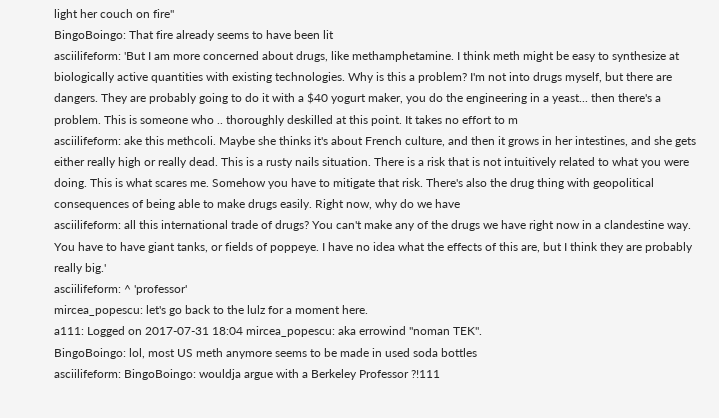light her couch on fire"
BingoBoingo: That fire already seems to have been lit
asciilifeform: 'But I am more concerned about drugs, like methamphetamine. I think meth might be easy to synthesize at biologically active quantities with existing technologies. Why is this a problem? I'm not into drugs myself, but there are dangers. They are probably going to do it with a $40 yogurt maker, you do the engineering in a yeast... then there's a problem. This is someone who .. thoroughly deskilled at this point. It takes no effort to m
asciilifeform: ake this methcoli. Maybe she thinks it's about French culture, and then it grows in her intestines, and she gets either really high or really dead. This is a rusty nails situation. There is a risk that is not intuitively related to what you were doing. This is what scares me. Somehow you have to mitigate that risk. There's also the drug thing with geopolitical consequences of being able to make drugs easily. Right now, why do we have
asciilifeform: all this international trade of drugs? You can't make any of the drugs we have right now in a clandestine way. You have to have giant tanks, or fields of poppeye. I have no idea what the effects of this are, but I think they are probably really big.'
asciilifeform: ^ 'professor'
mircea_popescu: let's go back to the lulz for a moment here.
a111: Logged on 2017-07-31 18:04 mircea_popescu: aka errowind "noman TEK".
BingoBoingo: lol, most US meth anymore seems to be made in used soda bottles
asciilifeform: BingoBoingo: wouldja argue with a Berkeley Professor ?!111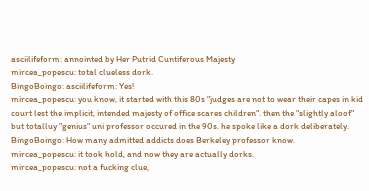asciilifeform: annointed by Her Putrid Cuntiferous Majesty
mircea_popescu: total clueless dork.
BingoBoingo: asciilifeform: Yes!
mircea_popescu: you know, it started with this 80s "judges are not to wear their capes in kid court lest the implicit, intended majesty of office scares children". then the "slightly aloof" but totalluy "genius" uni professor occured in the 90s. he spoke like a dork deliberately.
BingoBoingo: How many admitted addicts does Berkeley professor know.
mircea_popescu: it took hold, and now they are actually dorks.
mircea_popescu: not a fucking clue,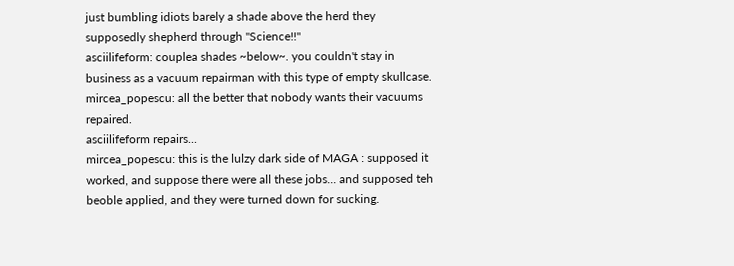just bumbling idiots barely a shade above the herd they supposedly shepherd through "Science!!"
asciilifeform: couplea shades ~below~. you couldn't stay in business as a vacuum repairman with this type of empty skullcase.
mircea_popescu: all the better that nobody wants their vacuums repaired.
asciilifeform repairs...
mircea_popescu: this is the lulzy dark side of MAGA : supposed it worked, and suppose there were all these jobs... and supposed teh beoble applied, and they were turned down for sucking.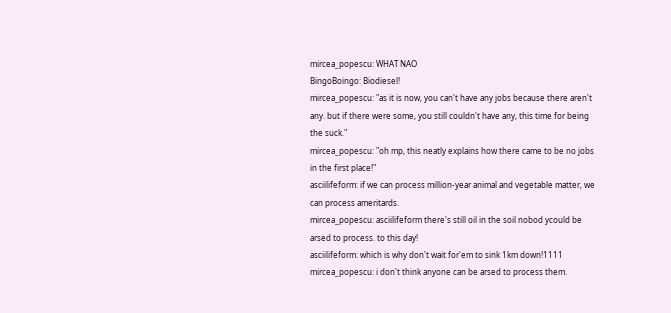mircea_popescu: WHAT NAO
BingoBoingo: Biodiesel!
mircea_popescu: "as it is now, you can't have any jobs because there aren't any. but if there were some, you still couldn't have any, this time for being the suck."
mircea_popescu: "oh mp, this neatly explains how there came to be no jobs in the first place!"
asciilifeform: if we can process million-year animal and vegetable matter, we can process ameritards.
mircea_popescu: asciilifeform there's still oil in the soil nobod ycould be arsed to process. to this day!
asciilifeform: which is why don't wait for'em to sink 1km down!1111
mircea_popescu: i don't think anyone can be arsed to process them.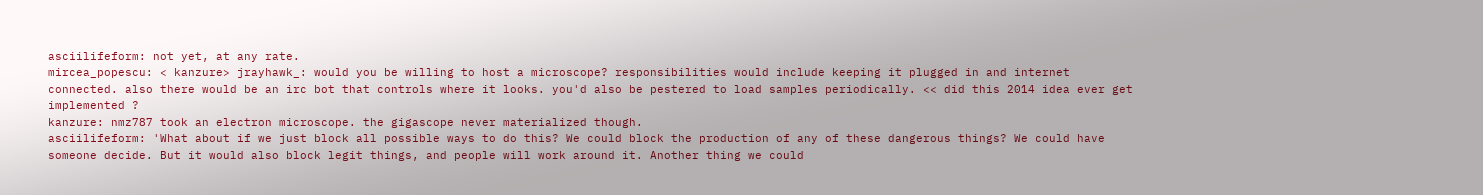asciilifeform: not yet, at any rate.
mircea_popescu: < kanzure> jrayhawk_: would you be willing to host a microscope? responsibilities would include keeping it plugged in and internet connected. also there would be an irc bot that controls where it looks. you'd also be pestered to load samples periodically. << did this 2014 idea ever get implemented ?
kanzure: nmz787 took an electron microscope. the gigascope never materialized though.
asciilifeform: 'What about if we just block all possible ways to do this? We could block the production of any of these dangerous things? We could have someone decide. But it would also block legit things, and people will work around it. Another thing we could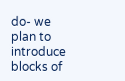do- we plan to introduce blocks of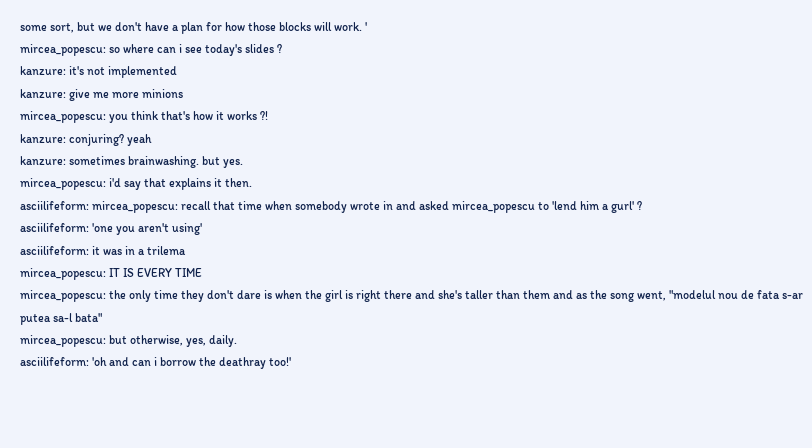some sort, but we don't have a plan for how those blocks will work. '
mircea_popescu: so where can i see today's slides ?
kanzure: it's not implemented
kanzure: give me more minions
mircea_popescu: you think that's how it works ?!
kanzure: conjuring? yeah
kanzure: sometimes brainwashing. but yes.
mircea_popescu: i'd say that explains it then.
asciilifeform: mircea_popescu: recall that time when somebody wrote in and asked mircea_popescu to 'lend him a gurl' ?
asciilifeform: 'one you aren't using'
asciilifeform: it was in a trilema
mircea_popescu: IT IS EVERY TIME
mircea_popescu: the only time they don't dare is when the girl is right there and she's taller than them and as the song went, "modelul nou de fata s-ar putea sa-l bata"
mircea_popescu: but otherwise, yes, daily.
asciilifeform: 'oh and can i borrow the deathray too!'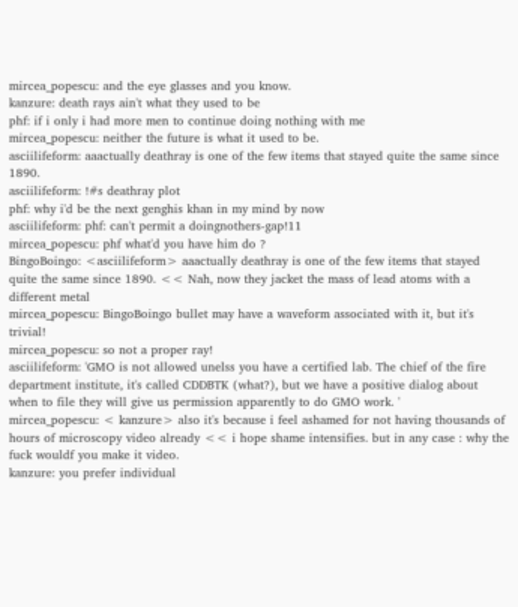mircea_popescu: and the eye glasses and you know.
kanzure: death rays ain't what they used to be
phf: if i only i had more men to continue doing nothing with me
mircea_popescu: neither the future is what it used to be.
asciilifeform: aaactually deathray is one of the few items that stayed quite the same since 1890.
asciilifeform: !#s deathray plot
phf: why i'd be the next genghis khan in my mind by now
asciilifeform: phf: can't permit a doingnothers-gap!11
mircea_popescu: phf what'd you have him do ?
BingoBoingo: <asciilifeform> aaactually deathray is one of the few items that stayed quite the same since 1890. << Nah, now they jacket the mass of lead atoms with a different metal
mircea_popescu: BingoBoingo bullet may have a waveform associated with it, but it's trivial!
mircea_popescu: so not a proper ray!
asciilifeform: 'GMO is not allowed unelss you have a certified lab. The chief of the fire department institute, it's called CDDBTK (what?), but we have a positive dialog about when to file they will give us permission apparently to do GMO work. '
mircea_popescu: < kanzure> also it's because i feel ashamed for not having thousands of hours of microscopy video already << i hope shame intensifies. but in any case : why the fuck wouldf you make it video.
kanzure: you prefer individual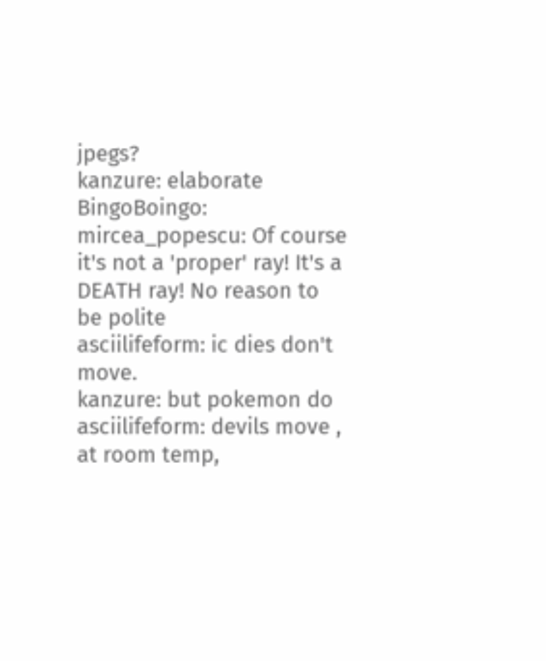jpegs?
kanzure: elaborate
BingoBoingo: mircea_popescu: Of course it's not a 'proper' ray! It's a DEATH ray! No reason to be polite
asciilifeform: ic dies don't move.
kanzure: but pokemon do
asciilifeform: devils move , at room temp,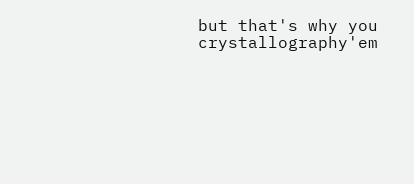but that's why you crystallography'em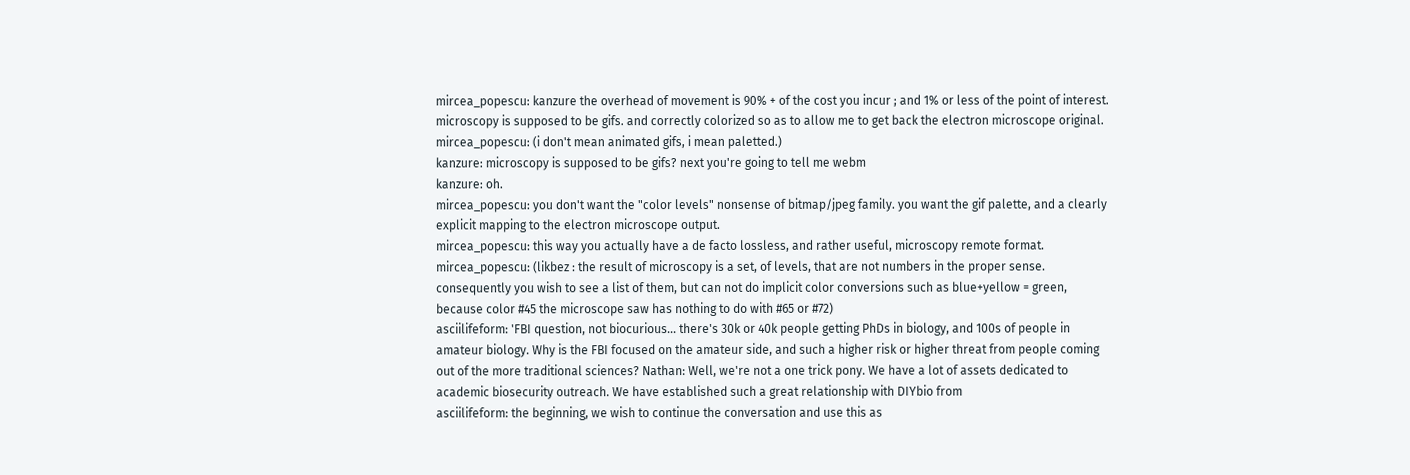mircea_popescu: kanzure the overhead of movement is 90% + of the cost you incur ; and 1% or less of the point of interest. microscopy is supposed to be gifs. and correctly colorized so as to allow me to get back the electron microscope original.
mircea_popescu: (i don't mean animated gifs, i mean paletted.)
kanzure: microscopy is supposed to be gifs? next you're going to tell me webm
kanzure: oh.
mircea_popescu: you don't want the "color levels" nonsense of bitmap/jpeg family. you want the gif palette, and a clearly explicit mapping to the electron microscope output.
mircea_popescu: this way you actually have a de facto lossless, and rather useful, microscopy remote format.
mircea_popescu: (likbez : the result of microscopy is a set, of levels, that are not numbers in the proper sense. consequently you wish to see a list of them, but can not do implicit color conversions such as blue+yellow = green, because color #45 the microscope saw has nothing to do with #65 or #72)
asciilifeform: 'FBI question, not biocurious... there's 30k or 40k people getting PhDs in biology, and 100s of people in amateur biology. Why is the FBI focused on the amateur side, and such a higher risk or higher threat from people coming out of the more traditional sciences? Nathan: Well, we're not a one trick pony. We have a lot of assets dedicated to academic biosecurity outreach. We have established such a great relationship with DIYbio from
asciilifeform: the beginning, we wish to continue the conversation and use this as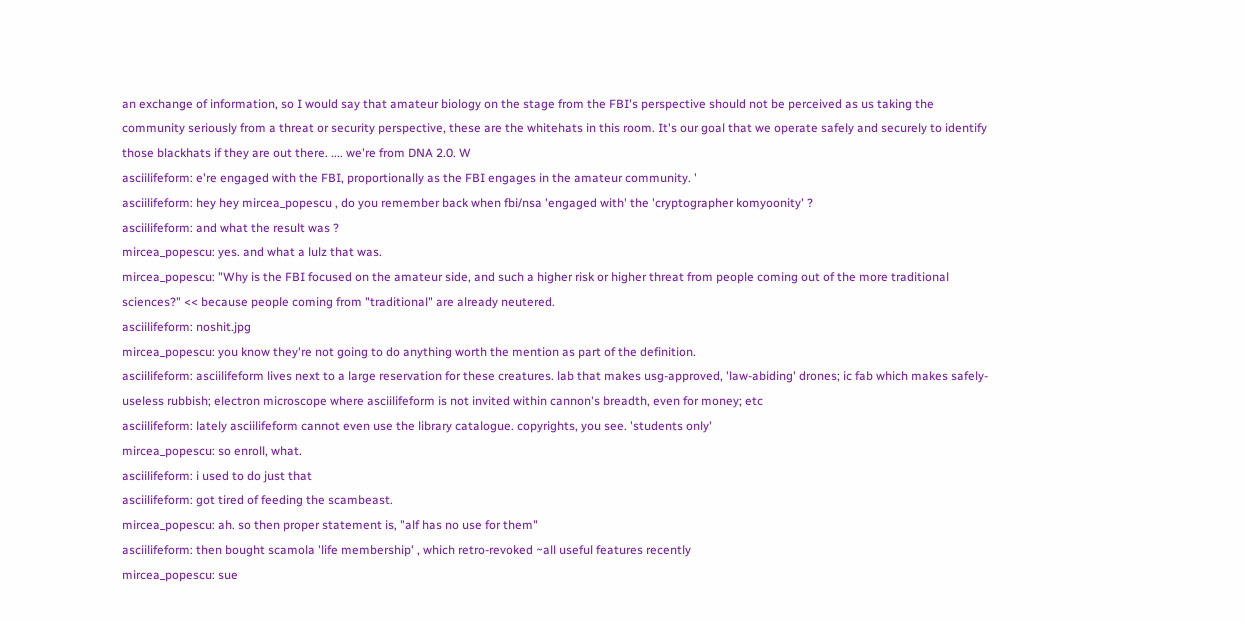an exchange of information, so I would say that amateur biology on the stage from the FBI's perspective should not be perceived as us taking the community seriously from a threat or security perspective, these are the whitehats in this room. It's our goal that we operate safely and securely to identify those blackhats if they are out there. .... we're from DNA 2.0. W
asciilifeform: e're engaged with the FBI, proportionally as the FBI engages in the amateur community. '
asciilifeform: hey hey mircea_popescu , do you remember back when fbi/nsa 'engaged with' the 'cryptographer komyoonity' ?
asciilifeform: and what the result was ?
mircea_popescu: yes. and what a lulz that was.
mircea_popescu: "Why is the FBI focused on the amateur side, and such a higher risk or higher threat from people coming out of the more traditional sciences?" << because people coming from "traditional" are already neutered.
asciilifeform: noshit.jpg
mircea_popescu: you know they're not going to do anything worth the mention as part of the definition.
asciilifeform: asciilifeform lives next to a large reservation for these creatures. lab that makes usg-approved, 'law-abiding' drones; ic fab which makes safely-useless rubbish; electron microscope where asciilifeform is not invited within cannon's breadth, even for money; etc
asciilifeform: lately asciilifeform cannot even use the library catalogue. copyrights, you see. 'students only'
mircea_popescu: so enroll, what.
asciilifeform: i used to do just that
asciilifeform: got tired of feeding the scambeast.
mircea_popescu: ah. so then proper statement is, "alf has no use for them"
asciilifeform: then bought scamola 'life membership' , which retro-revoked ~all useful features recently
mircea_popescu: sue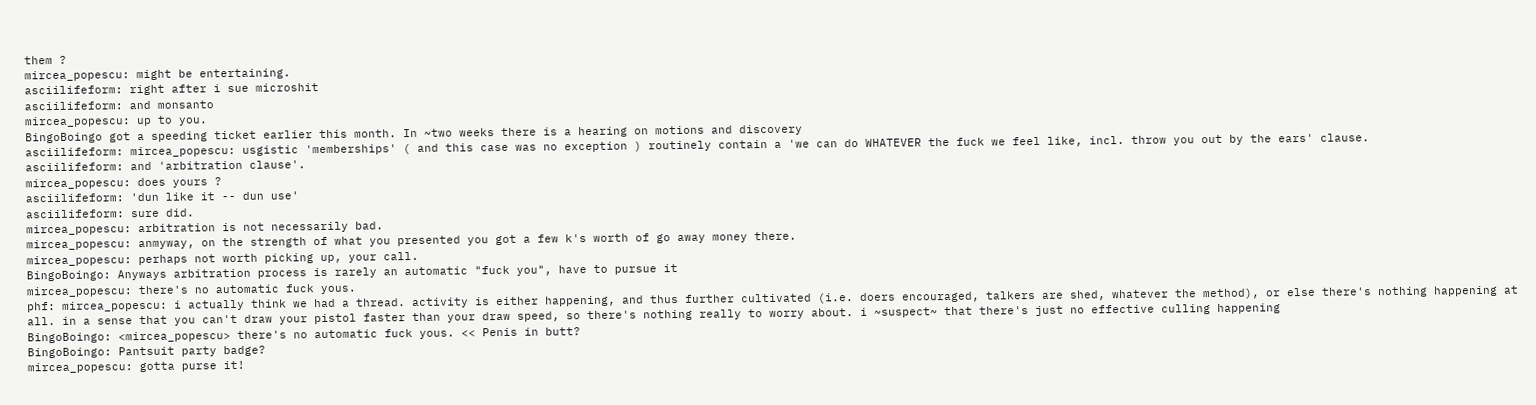them ?
mircea_popescu: might be entertaining.
asciilifeform: right after i sue microshit
asciilifeform: and monsanto
mircea_popescu: up to you.
BingoBoingo got a speeding ticket earlier this month. In ~two weeks there is a hearing on motions and discovery
asciilifeform: mircea_popescu: usgistic 'memberships' ( and this case was no exception ) routinely contain a 'we can do WHATEVER the fuck we feel like, incl. throw you out by the ears' clause.
asciilifeform: and 'arbitration clause'.
mircea_popescu: does yours ?
asciilifeform: 'dun like it -- dun use'
asciilifeform: sure did.
mircea_popescu: arbitration is not necessarily bad.
mircea_popescu: anmyway, on the strength of what you presented you got a few k's worth of go away money there.
mircea_popescu: perhaps not worth picking up, your call.
BingoBoingo: Anyways arbitration process is rarely an automatic "fuck you", have to pursue it
mircea_popescu: there's no automatic fuck yous.
phf: mircea_popescu: i actually think we had a thread. activity is either happening, and thus further cultivated (i.e. doers encouraged, talkers are shed, whatever the method), or else there's nothing happening at all. in a sense that you can't draw your pistol faster than your draw speed, so there's nothing really to worry about. i ~suspect~ that there's just no effective culling happening
BingoBoingo: <mircea_popescu> there's no automatic fuck yous. << Penis in butt?
BingoBoingo: Pantsuit party badge?
mircea_popescu: gotta purse it!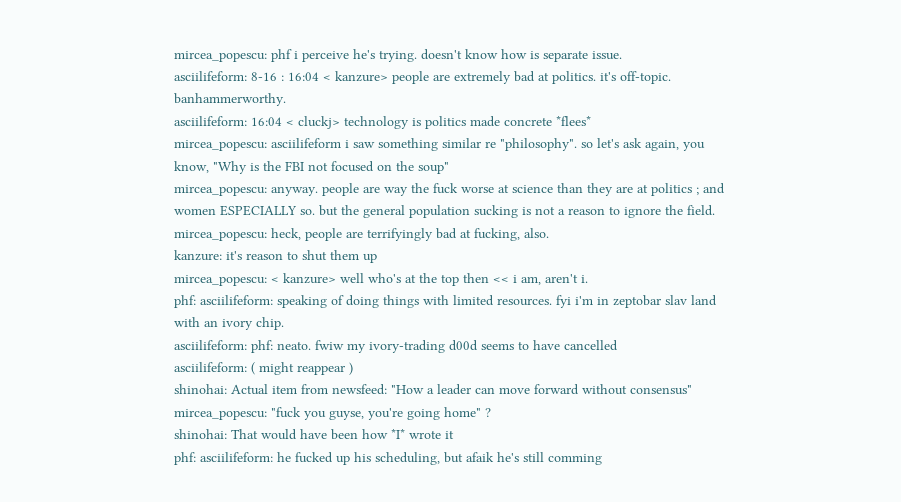mircea_popescu: phf i perceive he's trying. doesn't know how is separate issue.
asciilifeform: 8-16 : 16:04 < kanzure> people are extremely bad at politics. it's off-topic. banhammerworthy.
asciilifeform: 16:04 < cluckj> technology is politics made concrete *flees*
mircea_popescu: asciilifeform i saw something similar re "philosophy". so let's ask again, you know, "Why is the FBI not focused on the soup"
mircea_popescu: anyway. people are way the fuck worse at science than they are at politics ; and women ESPECIALLY so. but the general population sucking is not a reason to ignore the field.
mircea_popescu: heck, people are terrifyingly bad at fucking, also.
kanzure: it's reason to shut them up
mircea_popescu: < kanzure> well who's at the top then << i am, aren't i.
phf: asciilifeform: speaking of doing things with limited resources. fyi i'm in zeptobar slav land with an ivory chip.
asciilifeform: phf: neato. fwiw my ivory-trading d00d seems to have cancelled
asciilifeform: ( might reappear )
shinohai: Actual item from newsfeed: "How a leader can move forward without consensus"
mircea_popescu: "fuck you guyse, you're going home" ?
shinohai: That would have been how *I* wrote it
phf: asciilifeform: he fucked up his scheduling, but afaik he's still comming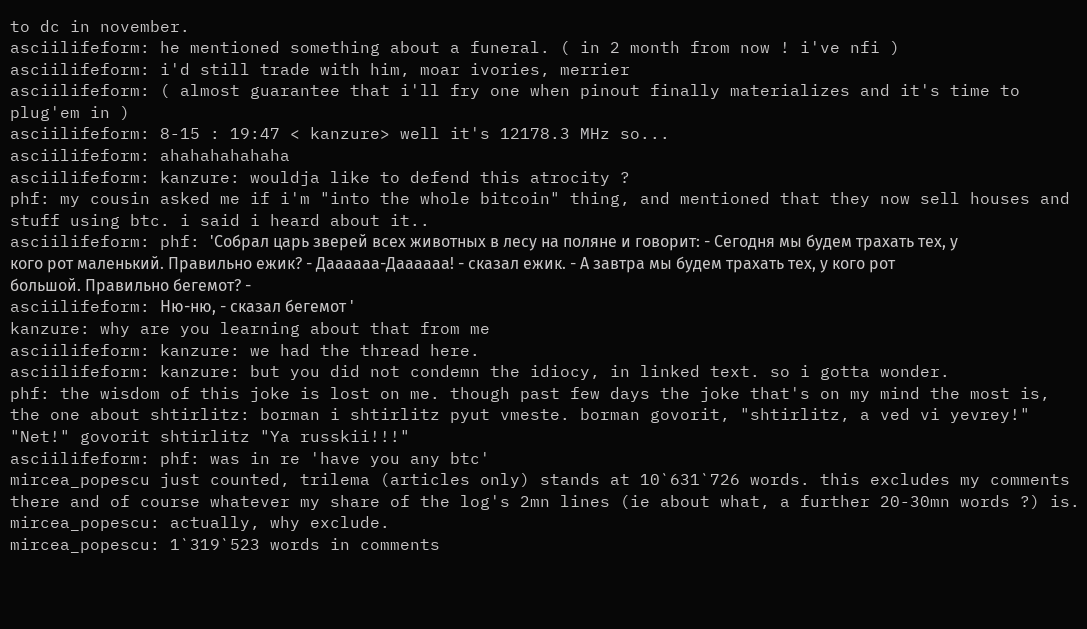to dc in november.
asciilifeform: he mentioned something about a funeral. ( in 2 month from now ! i've nfi )
asciilifeform: i'd still trade with him, moar ivories, merrier
asciilifeform: ( almost guarantee that i'll fry one when pinout finally materializes and it's time to plug'em in )
asciilifeform: 8-15 : 19:47 < kanzure> well it's 12178.3 MHz so...
asciilifeform: ahahahahahaha
asciilifeform: kanzure: wouldja like to defend this atrocity ?
phf: my cousin asked me if i'm "into the whole bitcoin" thing, and mentioned that they now sell houses and stuff using btc. i said i heard about it..
asciilifeform: phf: 'Собрал царь зверей всех животных в лесу на поляне и говорит: - Cегодня мы будем трахать тех, у кого рот маленький. Правильно ежик? - Даааааа-Даааааа! - сказал ежик. - А завтра мы будем трахать тех, у кого рот большой. Правильно бегемот? -
asciilifeform: Ню-ню, - сказал бегемот '
kanzure: why are you learning about that from me
asciilifeform: kanzure: we had the thread here.
asciilifeform: kanzure: but you did not condemn the idiocy, in linked text. so i gotta wonder.
phf: the wisdom of this joke is lost on me. though past few days the joke that's on my mind the most is, the one about shtirlitz: borman i shtirlitz pyut vmeste. borman govorit, "shtirlitz, a ved vi yevrey!" "Net!" govorit shtirlitz "Ya russkii!!!"
asciilifeform: phf: was in re 'have you any btc'
mircea_popescu just counted, trilema (articles only) stands at 10`631`726 words. this excludes my comments there and of course whatever my share of the log's 2mn lines (ie about what, a further 20-30mn words ?) is.
mircea_popescu: actually, why exclude.
mircea_popescu: 1`319`523 words in comments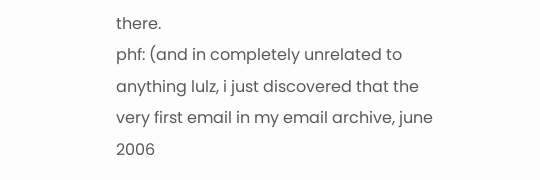there.
phf: (and in completely unrelated to anything lulz, i just discovered that the very first email in my email archive, june 2006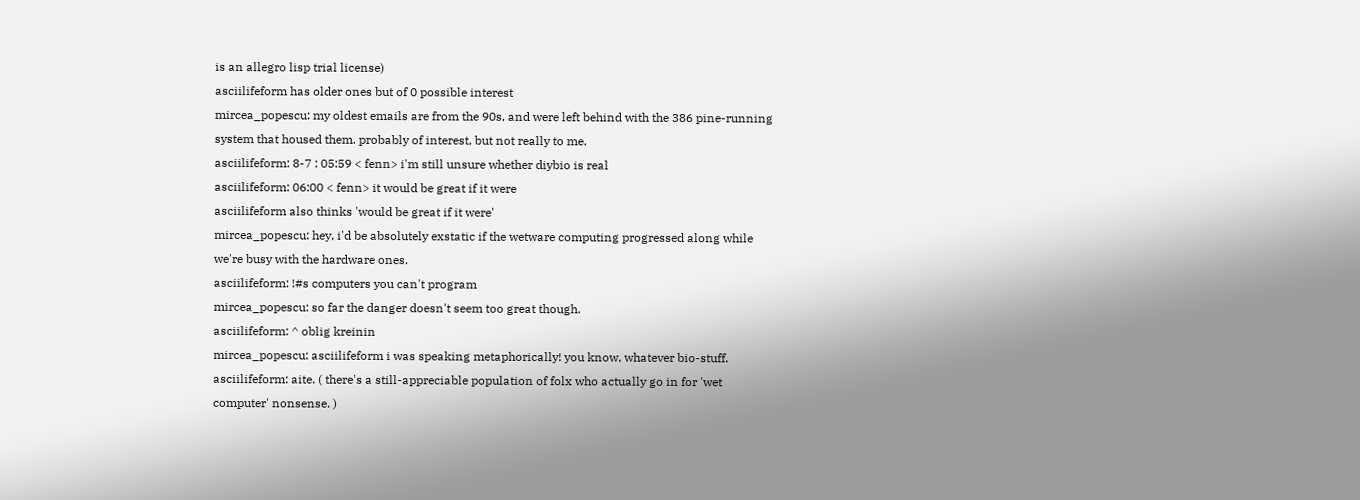is an allegro lisp trial license)
asciilifeform has older ones but of 0 possible interest
mircea_popescu: my oldest emails are from the 90s, and were left behind with the 386 pine-running system that housed them. probably of interest, but not really to me.
asciilifeform: 8-7 : 05:59 < fenn> i'm still unsure whether diybio is real
asciilifeform: 06:00 < fenn> it would be great if it were
asciilifeform also thinks 'would be great if it were'
mircea_popescu: hey, i'd be absolutely exstatic if the wetware computing progressed along while we're busy with the hardware ones.
asciilifeform: !#s computers you can't program
mircea_popescu: so far the danger doesn't seem too great though.
asciilifeform: ^ oblig kreinin
mircea_popescu: asciilifeform i was speaking metaphorically! you know, whatever bio-stuff.
asciilifeform: aite. ( there's a still-appreciable population of folx who actually go in for 'wet computer' nonsense. )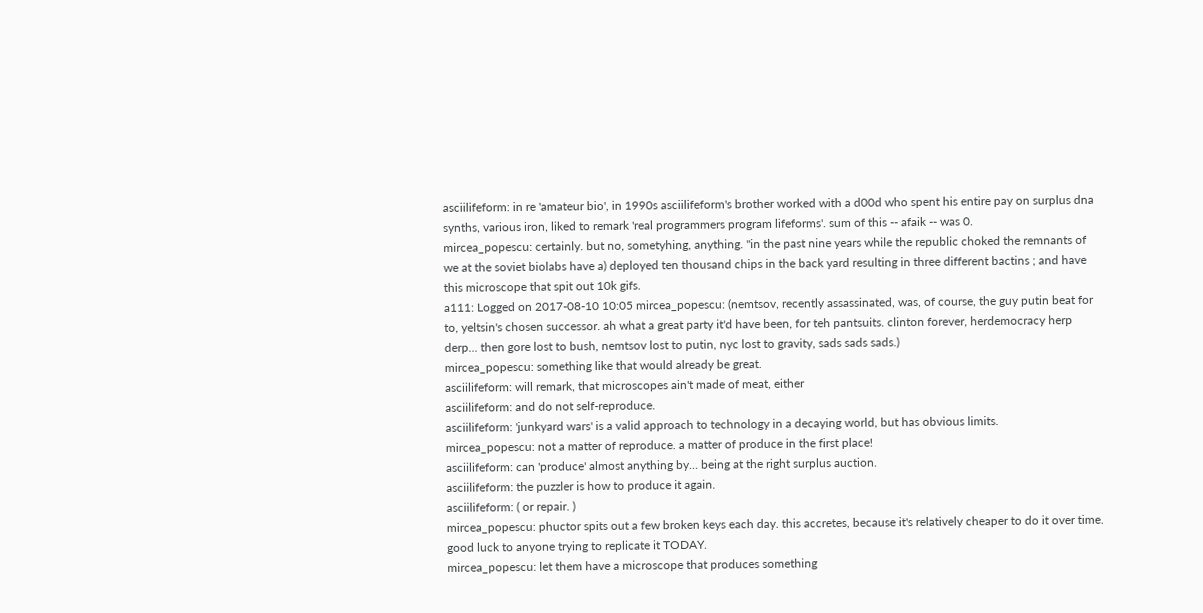asciilifeform: in re 'amateur bio', in 1990s asciilifeform's brother worked with a d00d who spent his entire pay on surplus dna synths, various iron, liked to remark 'real programmers program lifeforms'. sum of this -- afaik -- was 0.
mircea_popescu: certainly. but no, sometyhing, anything. "in the past nine years while the republic choked the remnants of we at the soviet biolabs have a) deployed ten thousand chips in the back yard resulting in three different bactins ; and have this microscope that spit out 10k gifs.
a111: Logged on 2017-08-10 10:05 mircea_popescu: (nemtsov, recently assassinated, was, of course, the guy putin beat for to, yeltsin's chosen successor. ah what a great party it'd have been, for teh pantsuits. clinton forever, herdemocracy herp derp... then gore lost to bush, nemtsov lost to putin, nyc lost to gravity, sads sads sads.)
mircea_popescu: something like that would already be great.
asciilifeform: will remark, that microscopes ain't made of meat, either
asciilifeform: and do not self-reproduce.
asciilifeform: 'junkyard wars' is a valid approach to technology in a decaying world, but has obvious limits.
mircea_popescu: not a matter of reproduce. a matter of produce in the first place!
asciilifeform: can 'produce' almost anything by... being at the right surplus auction.
asciilifeform: the puzzler is how to produce it again.
asciilifeform: ( or repair. )
mircea_popescu: phuctor spits out a few broken keys each day. this accretes, because it's relatively cheaper to do it over time. good luck to anyone trying to replicate it TODAY.
mircea_popescu: let them have a microscope that produces something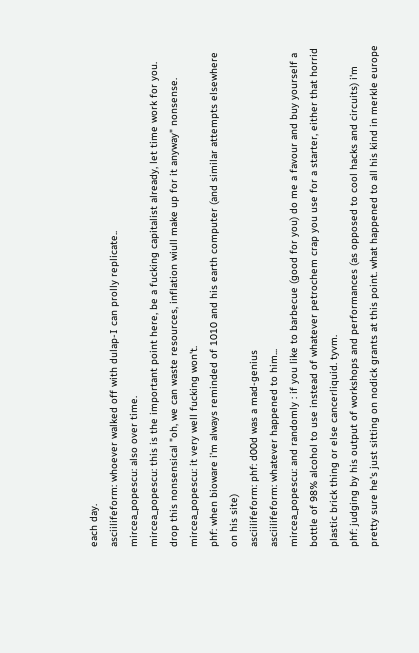each day.
asciilifeform: whoever walked off with dulap-I can prolly replicate..
mircea_popescu: also over time.
mircea_popescu: this is the important point here, be a fucking capitalist already, let time work for you. drop this nonsensical "oh, we can waste resources, inflation wiull make up for it anyway" nonsense.
mircea_popescu: it very well fucking won't.
phf: when bioware i'm always reminded of 1010 and his earth computer (and similar attempts elsewhere on his site)
asciilifeform: phf: d00d was a mad-genius
asciilifeform: whatever happened to him...
mircea_popescu: and randomly : if you like to barbecue (good for you) do me a favour and buy yourself a bottle of 98% alcohol to use instead of whatever petrochem crap you use for a starter, either that horrid plastic brick thing or else cancerliquid. tyvm.
phf: judging by his output of workshops and performances (as opposed to cool hacks and circuits) i'm pretty sure he's just sitting on nodick grants at this point. what happened to all his kind in merkle europe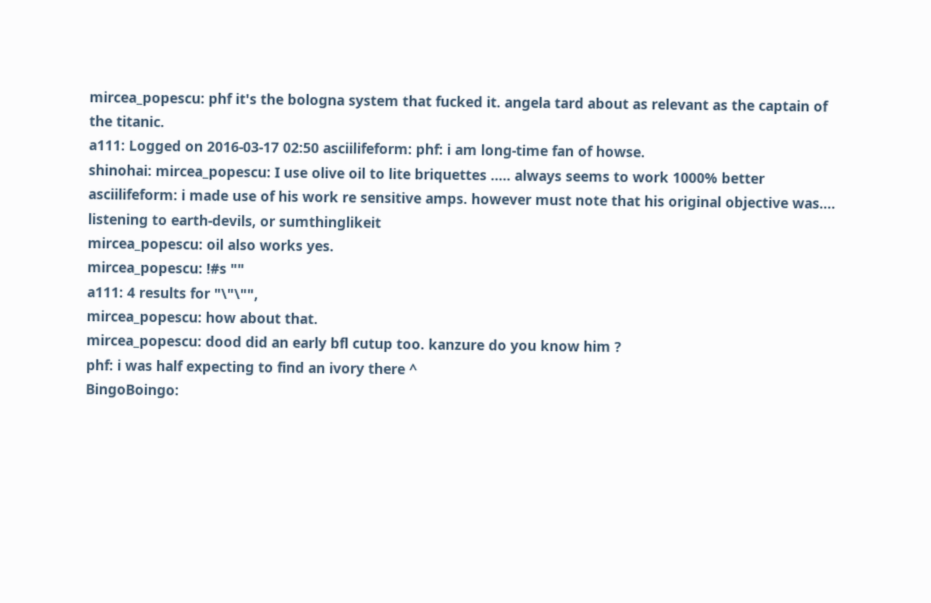mircea_popescu: phf it's the bologna system that fucked it. angela tard about as relevant as the captain of the titanic.
a111: Logged on 2016-03-17 02:50 asciilifeform: phf: i am long-time fan of howse.
shinohai: mircea_popescu: I use olive oil to lite briquettes ..... always seems to work 1000% better
asciilifeform: i made use of his work re sensitive amps. however must note that his original objective was.... listening to earth-devils, or sumthinglikeit
mircea_popescu: oil also works yes.
mircea_popescu: !#s ""
a111: 4 results for "\"\"",
mircea_popescu: how about that.
mircea_popescu: dood did an early bfl cutup too. kanzure do you know him ?
phf: i was half expecting to find an ivory there ^
BingoBoingo: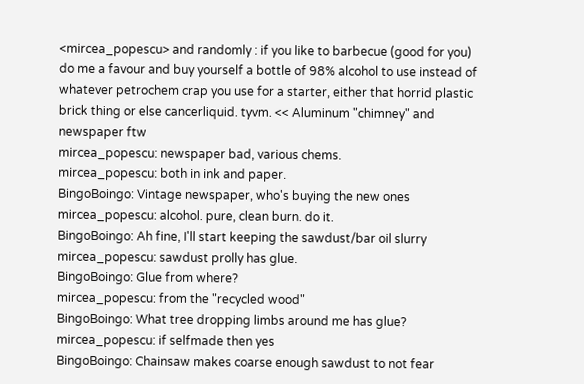<mircea_popescu> and randomly : if you like to barbecue (good for you) do me a favour and buy yourself a bottle of 98% alcohol to use instead of whatever petrochem crap you use for a starter, either that horrid plastic brick thing or else cancerliquid. tyvm. << Aluminum "chimney" and newspaper ftw
mircea_popescu: newspaper bad, various chems.
mircea_popescu: both in ink and paper.
BingoBoingo: Vintage newspaper, who's buying the new ones
mircea_popescu: alcohol. pure, clean burn. do it.
BingoBoingo: Ah fine, I'll start keeping the sawdust/bar oil slurry
mircea_popescu: sawdust prolly has glue.
BingoBoingo: Glue from where?
mircea_popescu: from the "recycled wood"
BingoBoingo: What tree dropping limbs around me has glue?
mircea_popescu: if selfmade then yes
BingoBoingo: Chainsaw makes coarse enough sawdust to not fear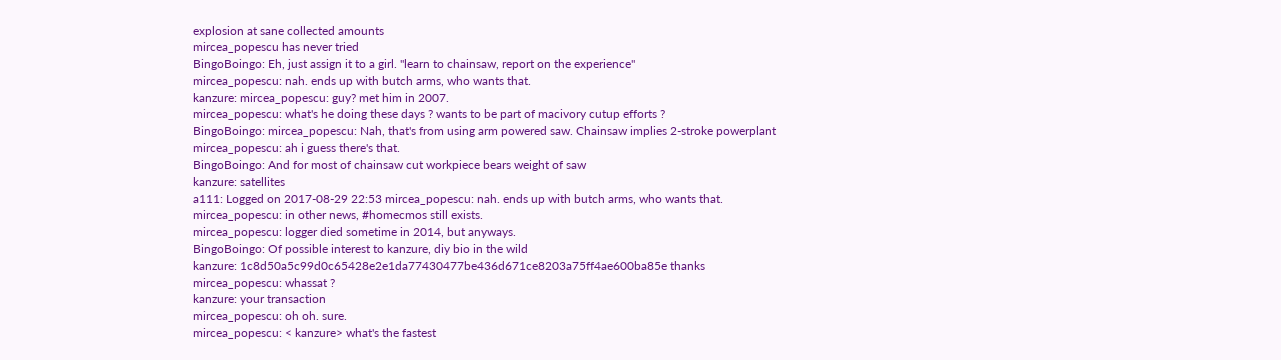explosion at sane collected amounts
mircea_popescu has never tried
BingoBoingo: Eh, just assign it to a girl. "learn to chainsaw, report on the experience"
mircea_popescu: nah. ends up with butch arms, who wants that.
kanzure: mircea_popescu: guy? met him in 2007.
mircea_popescu: what's he doing these days ? wants to be part of macivory cutup efforts ?
BingoBoingo: mircea_popescu: Nah, that's from using arm powered saw. Chainsaw implies 2-stroke powerplant
mircea_popescu: ah i guess there's that.
BingoBoingo: And for most of chainsaw cut workpiece bears weight of saw
kanzure: satellites
a111: Logged on 2017-08-29 22:53 mircea_popescu: nah. ends up with butch arms, who wants that.
mircea_popescu: in other news, #homecmos still exists.
mircea_popescu: logger died sometime in 2014, but anyways.
BingoBoingo: Of possible interest to kanzure, diy bio in the wild
kanzure: 1c8d50a5c99d0c65428e2e1da77430477be436d671ce8203a75ff4ae600ba85e thanks
mircea_popescu: whassat ?
kanzure: your transaction
mircea_popescu: oh oh. sure.
mircea_popescu: < kanzure> what's the fastest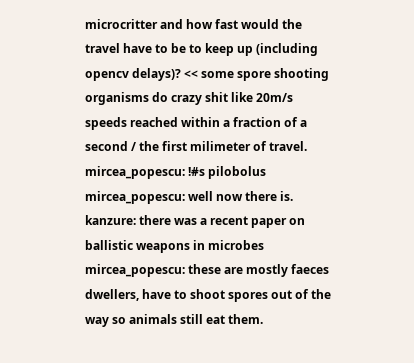microcritter and how fast would the travel have to be to keep up (including opencv delays)? << some spore shooting organisms do crazy shit like 20m/s speeds reached within a fraction of a second / the first milimeter of travel.
mircea_popescu: !#s pilobolus
mircea_popescu: well now there is.
kanzure: there was a recent paper on ballistic weapons in microbes
mircea_popescu: these are mostly faeces dwellers, have to shoot spores out of the way so animals still eat them.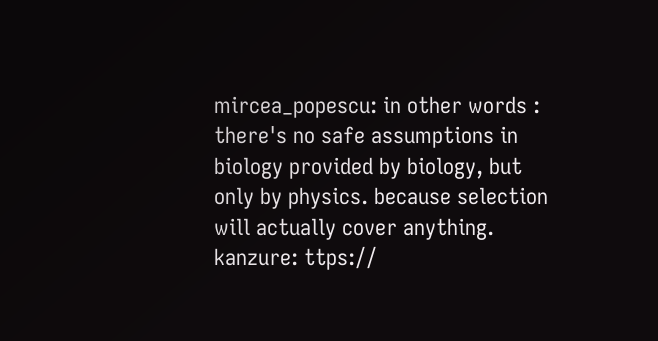mircea_popescu: in other words : there's no safe assumptions in biology provided by biology, but only by physics. because selection will actually cover anything.
kanzure: ttps://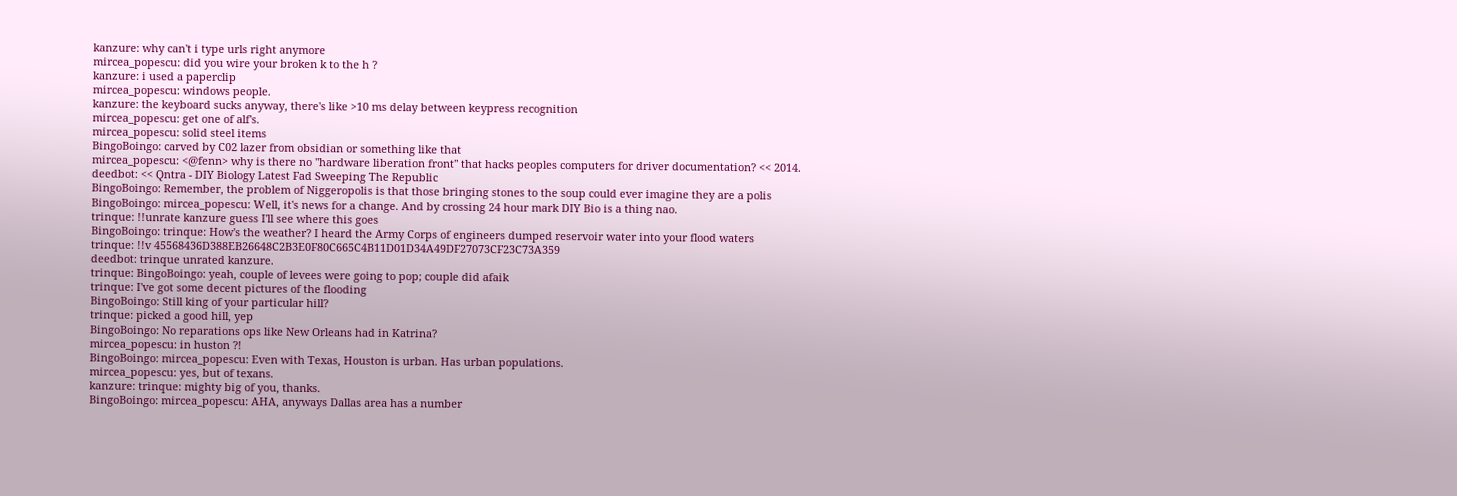kanzure: why can't i type urls right anymore
mircea_popescu: did you wire your broken k to the h ?
kanzure: i used a paperclip
mircea_popescu: windows people.
kanzure: the keyboard sucks anyway, there's like >10 ms delay between keypress recognition
mircea_popescu: get one of alf's.
mircea_popescu: solid steel items
BingoBoingo: carved by C02 lazer from obsidian or something like that
mircea_popescu: <@fenn> why is there no "hardware liberation front" that hacks peoples computers for driver documentation? << 2014.
deedbot: << Qntra - DIY Biology Latest Fad Sweeping The Republic
BingoBoingo: Remember, the problem of Niggeropolis is that those bringing stones to the soup could ever imagine they are a polis
BingoBoingo: mircea_popescu: Well, it's news for a change. And by crossing 24 hour mark DIY Bio is a thing nao.
trinque: !!unrate kanzure guess I'll see where this goes
BingoBoingo: trinque: How's the weather? I heard the Army Corps of engineers dumped reservoir water into your flood waters
trinque: !!v 45568436D388EB26648C2B3E0F80C665C4B11D01D34A49DF27073CF23C73A359
deedbot: trinque unrated kanzure.
trinque: BingoBoingo: yeah, couple of levees were going to pop; couple did afaik
trinque: I've got some decent pictures of the flooding
BingoBoingo: Still king of your particular hill?
trinque: picked a good hill, yep
BingoBoingo: No reparations ops like New Orleans had in Katrina?
mircea_popescu: in huston ?!
BingoBoingo: mircea_popescu: Even with Texas, Houston is urban. Has urban populations.
mircea_popescu: yes, but of texans.
kanzure: trinque: mighty big of you, thanks.
BingoBoingo: mircea_popescu: AHA, anyways Dallas area has a number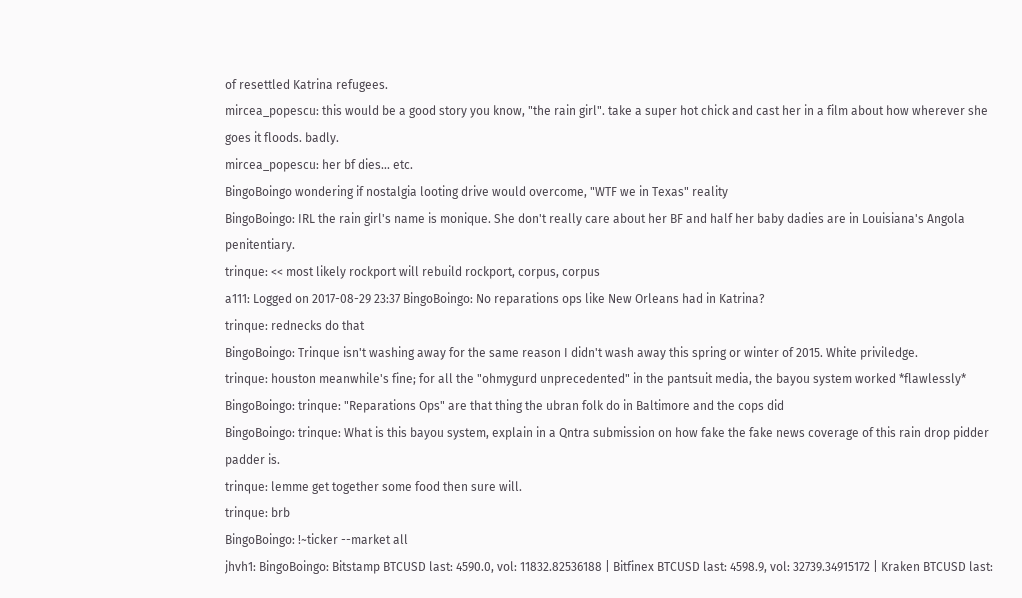of resettled Katrina refugees.
mircea_popescu: this would be a good story you know, "the rain girl". take a super hot chick and cast her in a film about how wherever she goes it floods. badly.
mircea_popescu: her bf dies... etc.
BingoBoingo wondering if nostalgia looting drive would overcome, "WTF we in Texas" reality
BingoBoingo: IRL the rain girl's name is monique. She don't really care about her BF and half her baby dadies are in Louisiana's Angola penitentiary.
trinque: << most likely rockport will rebuild rockport, corpus, corpus
a111: Logged on 2017-08-29 23:37 BingoBoingo: No reparations ops like New Orleans had in Katrina?
trinque: rednecks do that
BingoBoingo: Trinque isn't washing away for the same reason I didn't wash away this spring or winter of 2015. White priviledge.
trinque: houston meanwhile's fine; for all the "ohmygurd unprecedented" in the pantsuit media, the bayou system worked *flawlessly*
BingoBoingo: trinque: "Reparations Ops" are that thing the ubran folk do in Baltimore and the cops did
BingoBoingo: trinque: What is this bayou system, explain in a Qntra submission on how fake the fake news coverage of this rain drop pidder padder is.
trinque: lemme get together some food then sure will.
trinque: brb
BingoBoingo: !~ticker --market all
jhvh1: BingoBoingo: Bitstamp BTCUSD last: 4590.0, vol: 11832.82536188 | Bitfinex BTCUSD last: 4598.9, vol: 32739.34915172 | Kraken BTCUSD last: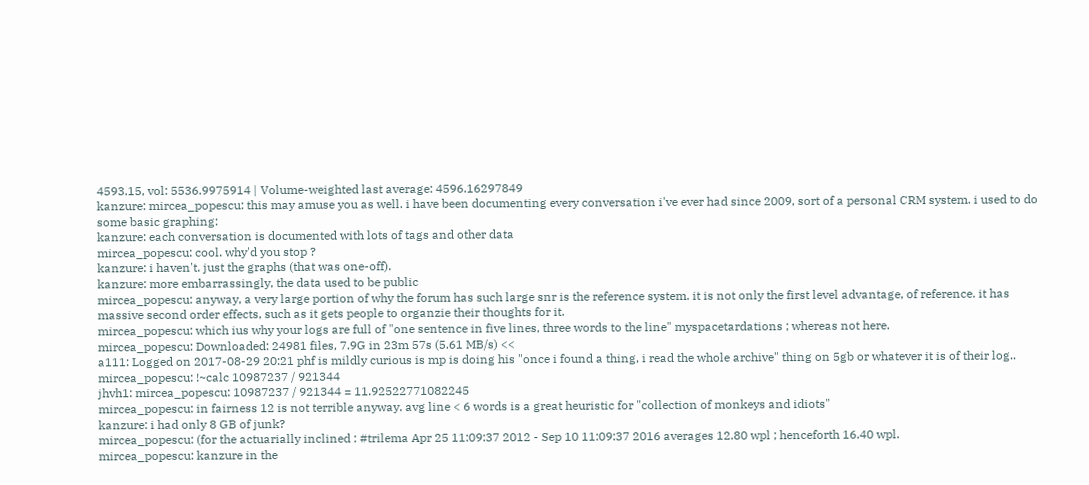4593.15, vol: 5536.9975914 | Volume-weighted last average: 4596.16297849
kanzure: mircea_popescu: this may amuse you as well. i have been documenting every conversation i've ever had since 2009, sort of a personal CRM system. i used to do some basic graphing:
kanzure: each conversation is documented with lots of tags and other data
mircea_popescu: cool. why'd you stop ?
kanzure: i haven't. just the graphs (that was one-off).
kanzure: more embarrassingly, the data used to be public
mircea_popescu: anyway, a very large portion of why the forum has such large snr is the reference system. it is not only the first level advantage, of reference. it has massive second order effects, such as it gets people to organzie their thoughts for it.
mircea_popescu: which ius why your logs are full of "one sentence in five lines, three words to the line" myspacetardations ; whereas not here.
mircea_popescu: Downloaded: 24981 files, 7.9G in 23m 57s (5.61 MB/s) <<
a111: Logged on 2017-08-29 20:21 phf is mildly curious is mp is doing his "once i found a thing, i read the whole archive" thing on 5gb or whatever it is of their log..
mircea_popescu: !~calc 10987237 / 921344
jhvh1: mircea_popescu: 10987237 / 921344 = 11.92522771082245
mircea_popescu: in fairness 12 is not terrible anyway. avg line < 6 words is a great heuristic for "collection of monkeys and idiots"
kanzure: i had only 8 GB of junk?
mircea_popescu: (for the actuarially inclined : #trilema Apr 25 11:09:37 2012 - Sep 10 11:09:37 2016 averages 12.80 wpl ; henceforth 16.40 wpl.
mircea_popescu: kanzure in the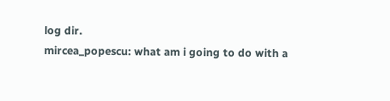log dir.
mircea_popescu: what am i going to do with a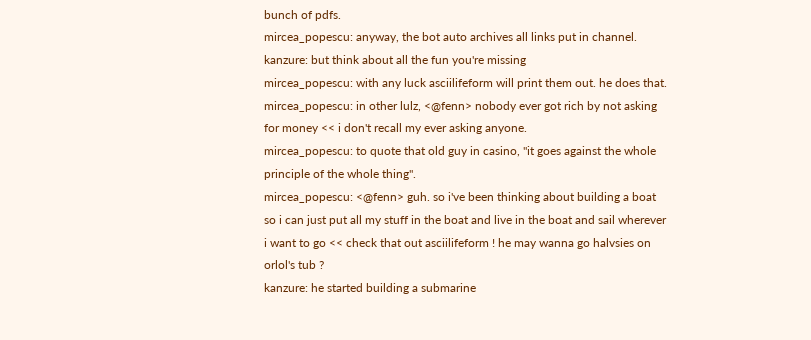bunch of pdfs.
mircea_popescu: anyway, the bot auto archives all links put in channel.
kanzure: but think about all the fun you're missing
mircea_popescu: with any luck asciilifeform will print them out. he does that.
mircea_popescu: in other lulz, <@fenn> nobody ever got rich by not asking for money << i don't recall my ever asking anyone.
mircea_popescu: to quote that old guy in casino, "it goes against the whole principle of the whole thing".
mircea_popescu: <@fenn> guh. so i've been thinking about building a boat so i can just put all my stuff in the boat and live in the boat and sail wherever i want to go << check that out asciilifeform ! he may wanna go halvsies on orlol's tub ?
kanzure: he started building a submarine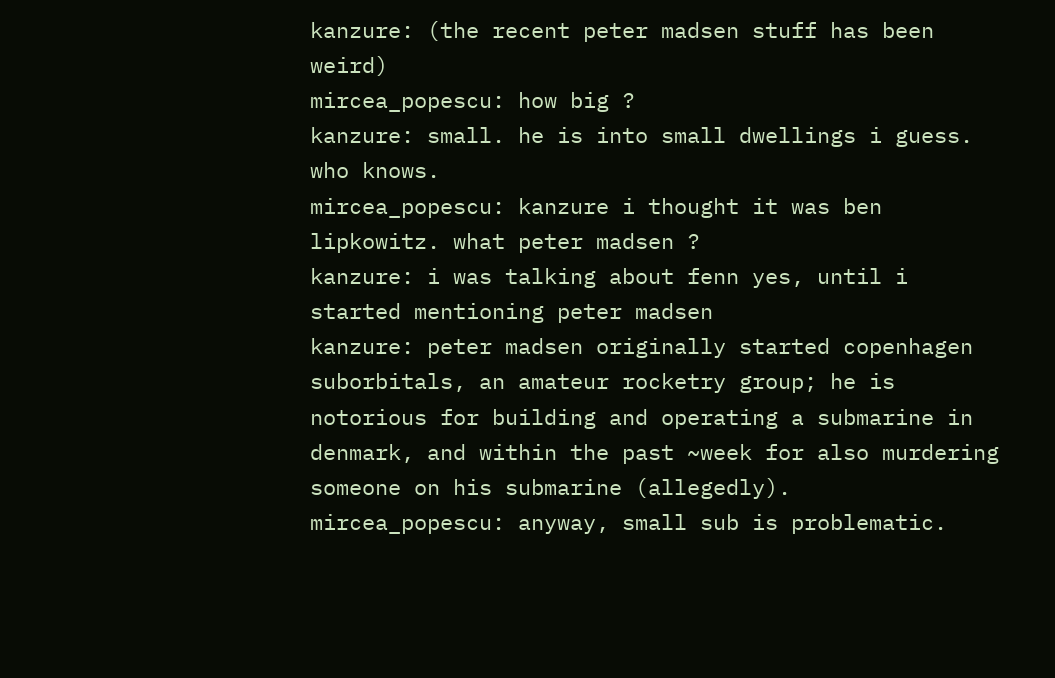kanzure: (the recent peter madsen stuff has been weird)
mircea_popescu: how big ?
kanzure: small. he is into small dwellings i guess. who knows.
mircea_popescu: kanzure i thought it was ben lipkowitz. what peter madsen ?
kanzure: i was talking about fenn yes, until i started mentioning peter madsen
kanzure: peter madsen originally started copenhagen suborbitals, an amateur rocketry group; he is notorious for building and operating a submarine in denmark, and within the past ~week for also murdering someone on his submarine (allegedly).
mircea_popescu: anyway, small sub is problematic.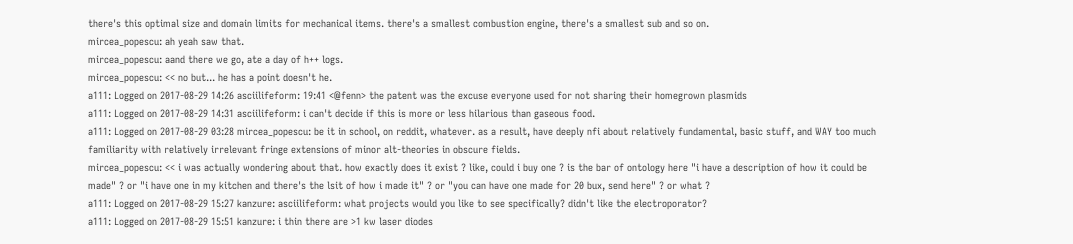there's this optimal size and domain limits for mechanical items. there's a smallest combustion engine, there's a smallest sub and so on.
mircea_popescu: ah yeah saw that.
mircea_popescu: aand there we go, ate a day of h++ logs.
mircea_popescu: << no but... he has a point doesn't he.
a111: Logged on 2017-08-29 14:26 asciilifeform: 19:41 <@fenn> the patent was the excuse everyone used for not sharing their homegrown plasmids
a111: Logged on 2017-08-29 14:31 asciilifeform: i can't decide if this is more or less hilarious than gaseous food.
a111: Logged on 2017-08-29 03:28 mircea_popescu: be it in school, on reddit, whatever. as a result, have deeply nfi about relatively fundamental, basic stuff, and WAY too much familiarity with relatively irrelevant fringe extensions of minor alt-theories in obscure fields.
mircea_popescu: << i was actually wondering about that. how exactly does it exist ? like, could i buy one ? is the bar of ontology here "i have a description of how it could be made" ? or "i have one in my kitchen and there's the lsit of how i made it" ? or "you can have one made for 20 bux, send here" ? or what ?
a111: Logged on 2017-08-29 15:27 kanzure: asciilifeform: what projects would you like to see specifically? didn't like the electroporator?
a111: Logged on 2017-08-29 15:51 kanzure: i thin there are >1 kw laser diodes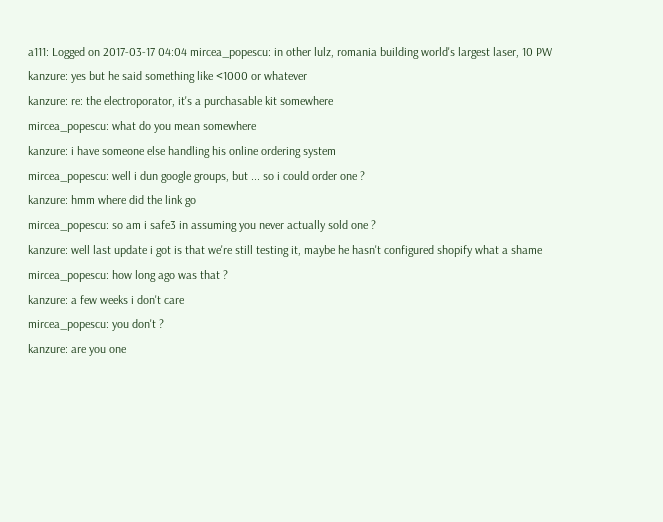a111: Logged on 2017-03-17 04:04 mircea_popescu: in other lulz, romania building world's largest laser, 10 PW
kanzure: yes but he said something like <1000 or whatever
kanzure: re: the electroporator, it's a purchasable kit somewhere
mircea_popescu: what do you mean somewhere
kanzure: i have someone else handling his online ordering system
mircea_popescu: well i dun google groups, but ... so i could order one ?
kanzure: hmm where did the link go
mircea_popescu: so am i safe3 in assuming you never actually sold one ?
kanzure: well last update i got is that we're still testing it, maybe he hasn't configured shopify what a shame
mircea_popescu: how long ago was that ?
kanzure: a few weeks i don't care
mircea_popescu: you don't ?
kanzure: are you one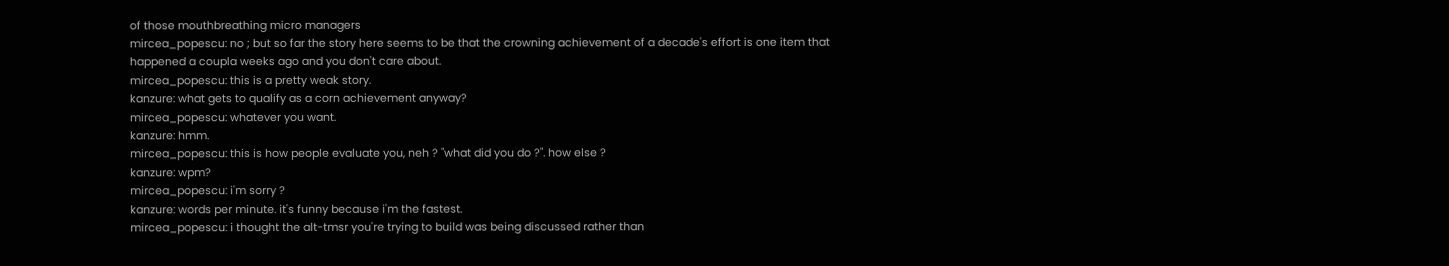of those mouthbreathing micro managers
mircea_popescu: no ; but so far the story here seems to be that the crowning achievement of a decade's effort is one item that happened a coupla weeks ago and you don't care about.
mircea_popescu: this is a pretty weak story.
kanzure: what gets to qualify as a corn achievement anyway?
mircea_popescu: whatever you want.
kanzure: hmm.
mircea_popescu: this is how people evaluate you, neh ? "what did you do ?". how else ?
kanzure: wpm?
mircea_popescu: i'm sorry ?
kanzure: words per minute. it's funny because i'm the fastest.
mircea_popescu: i thought the alt-tmsr you're trying to build was being discussed rather than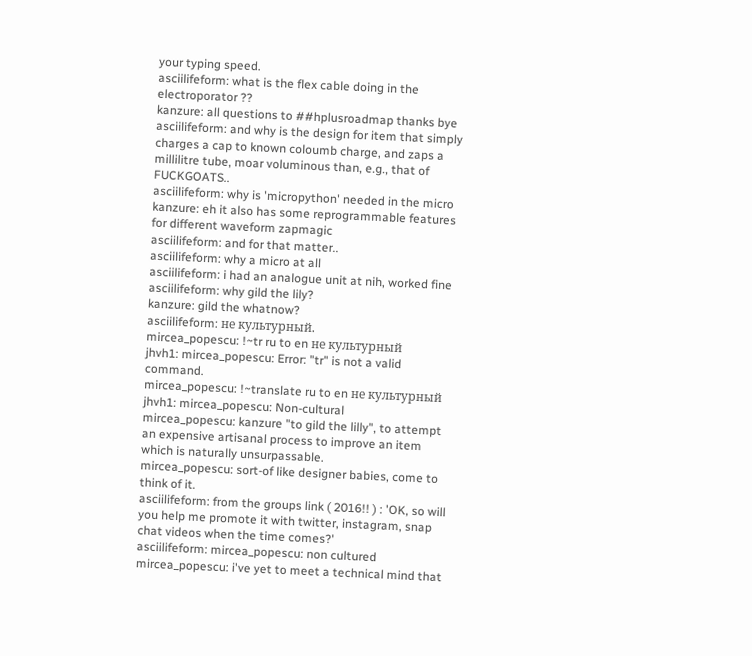your typing speed.
asciilifeform: what is the flex cable doing in the electroporator ??
kanzure: all questions to ##hplusroadmap thanks bye
asciilifeform: and why is the design for item that simply charges a cap to known coloumb charge, and zaps a millilitre tube, moar voluminous than, e.g., that of FUCKGOATS..
asciilifeform: why is 'micropython' needed in the micro
kanzure: eh it also has some reprogrammable features for different waveform zapmagic
asciilifeform: and for that matter..
asciilifeform: why a micro at all
asciilifeform: i had an analogue unit at nih, worked fine
asciilifeform: why gild the lily?
kanzure: gild the whatnow?
asciilifeform: не культурный.
mircea_popescu: !~tr ru to en не культурный
jhvh1: mircea_popescu: Error: "tr" is not a valid command.
mircea_popescu: !~translate ru to en не культурный
jhvh1: mircea_popescu: Non-cultural
mircea_popescu: kanzure "to gild the lilly", to attempt an expensive artisanal process to improve an item which is naturally unsurpassable.
mircea_popescu: sort-of like designer babies, come to think of it.
asciilifeform: from the groups link ( 2016!! ) : 'OK, so will you help me promote it with twitter, instagram, snap chat videos when the time comes?'
asciilifeform: mircea_popescu: non cultured
mircea_popescu: i've yet to meet a technical mind that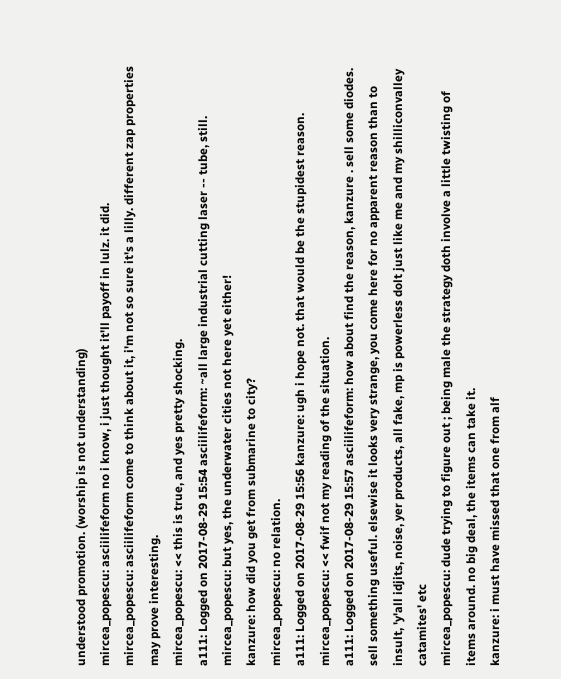understood promotion. (worship is not understanding)
mircea_popescu: asciilifeform no i know, i just thought it'll payoff in lulz. it did.
mircea_popescu: asciilifeform come to think about it, i'm not so sure it's a lilly. different zap properties may prove interesting.
mircea_popescu: << this is true, and yes pretty shocking.
a111: Logged on 2017-08-29 15:54 asciilifeform: ~all large industrial cutting laser -- tube, still.
mircea_popescu: but yes, the underwater cities not here yet either!
kanzure: how did you get from submarine to city?
mircea_popescu: no relation.
a111: Logged on 2017-08-29 15:56 kanzure: ugh i hope not. that would be the stupidest reason.
mircea_popescu: << fwif not my reading of the situation.
a111: Logged on 2017-08-29 15:57 asciilifeform: how about find the reason, kanzure . sell some diodes. sell something useful. elsewise it looks very strange, you come here for no apparent reason than to insult, 'y'all idjits, noise, yer products, all fake, mp is powerless dolt just like me and my shilliconvalley catamites' etc
mircea_popescu: dude trying to figure out ; being male the strategy doth involve a little twisting of items around. no big deal, the items can take it.
kanzure: i must have missed that one from alf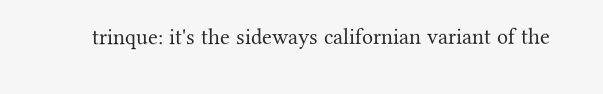trinque: it's the sideways californian variant of the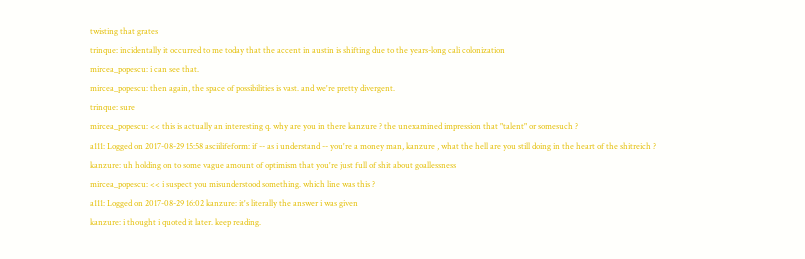twisting that grates
trinque: incidentally it occurred to me today that the accent in austin is shifting due to the years-long cali colonization
mircea_popescu: i can see that.
mircea_popescu: then again, the space of possibilities is vast. and we're pretty divergent.
trinque: sure
mircea_popescu: << this is actually an interesting q. why are you in there kanzure ? the unexamined impression that "talent" or somesuch ?
a111: Logged on 2017-08-29 15:58 asciilifeform: if -- as i understand -- you're a money man, kanzure , what the hell are you still doing in the heart of the shitreich ?
kanzure: uh holding on to some vague amount of optimism that you're just full of shit about goallessness
mircea_popescu: << i suspect you misunderstood something. which line was this ?
a111: Logged on 2017-08-29 16:02 kanzure: it's literally the answer i was given
kanzure: i thought i quoted it later. keep reading.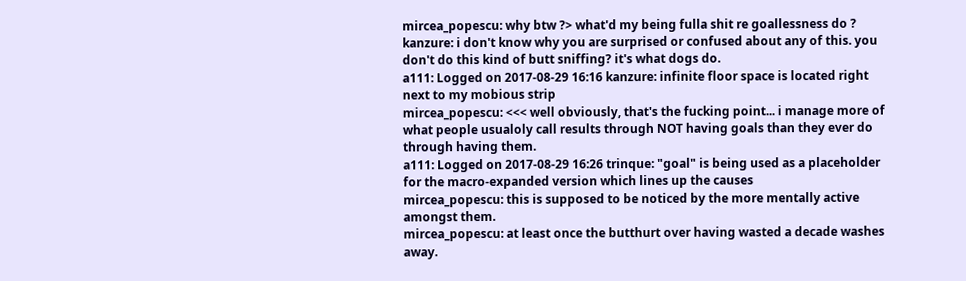mircea_popescu: why btw ?> what'd my being fulla shit re goallessness do ?
kanzure: i don't know why you are surprised or confused about any of this. you don't do this kind of butt sniffing? it's what dogs do.
a111: Logged on 2017-08-29 16:16 kanzure: infinite floor space is located right next to my mobious strip
mircea_popescu: <<< well obviously, that's the fucking point... i manage more of what people usualoly call results through NOT having goals than they ever do through having them.
a111: Logged on 2017-08-29 16:26 trinque: "goal" is being used as a placeholder for the macro-expanded version which lines up the causes
mircea_popescu: this is supposed to be noticed by the more mentally active amongst them.
mircea_popescu: at least once the butthurt over having wasted a decade washes away.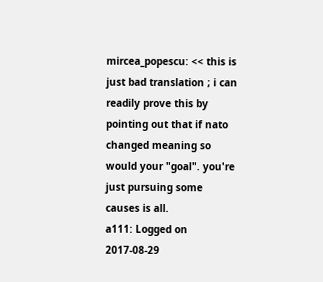mircea_popescu: << this is just bad translation ; i can readily prove this by pointing out that if nato changed meaning so would your "goal". you're just pursuing some causes is all.
a111: Logged on 2017-08-29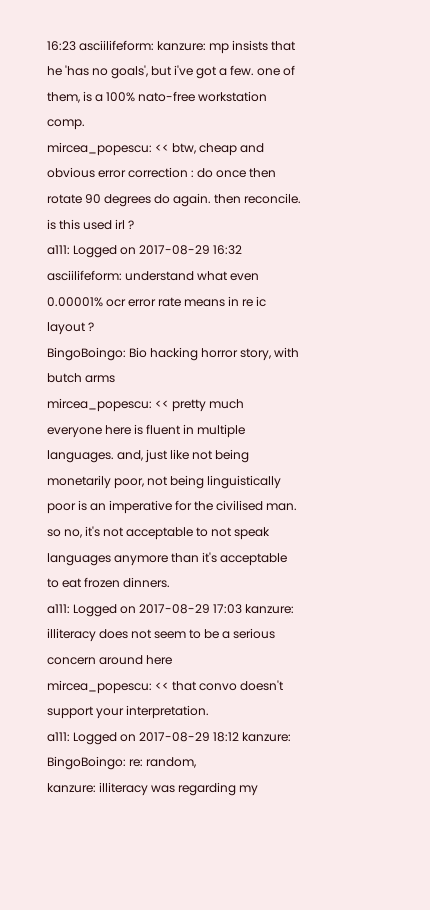16:23 asciilifeform: kanzure: mp insists that he 'has no goals', but i've got a few. one of them, is a 100% nato-free workstation comp.
mircea_popescu: << btw, cheap and obvious error correction : do once then rotate 90 degrees do again. then reconcile. is this used irl ?
a111: Logged on 2017-08-29 16:32 asciilifeform: understand what even 0.00001% ocr error rate means in re ic layout ?
BingoBoingo: Bio hacking horror story, with butch arms
mircea_popescu: << pretty much everyone here is fluent in multiple languages. and, just like not being monetarily poor, not being linguistically poor is an imperative for the civilised man. so no, it's not acceptable to not speak languages anymore than it's acceptable to eat frozen dinners.
a111: Logged on 2017-08-29 17:03 kanzure: illiteracy does not seem to be a serious concern around here
mircea_popescu: << that convo doesn't support your interpretation.
a111: Logged on 2017-08-29 18:12 kanzure: BingoBoingo: re: random,
kanzure: illiteracy was regarding my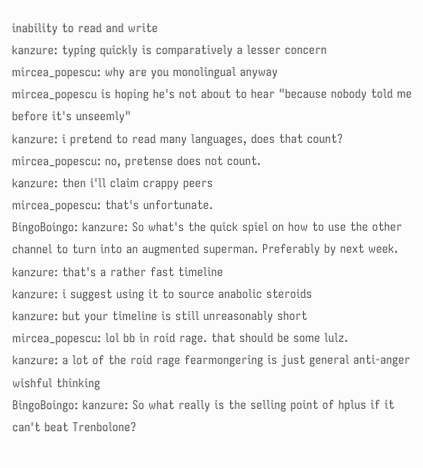inability to read and write
kanzure: typing quickly is comparatively a lesser concern
mircea_popescu: why are you monolingual anyway
mircea_popescu is hoping he's not about to hear "because nobody told me before it's unseemly"
kanzure: i pretend to read many languages, does that count?
mircea_popescu: no, pretense does not count.
kanzure: then i'll claim crappy peers
mircea_popescu: that's unfortunate.
BingoBoingo: kanzure: So what's the quick spiel on how to use the other channel to turn into an augmented superman. Preferably by next week.
kanzure: that's a rather fast timeline
kanzure: i suggest using it to source anabolic steroids
kanzure: but your timeline is still unreasonably short
mircea_popescu: lol bb in roid rage. that should be some lulz.
kanzure: a lot of the roid rage fearmongering is just general anti-anger wishful thinking
BingoBoingo: kanzure: So what really is the selling point of hplus if it can't beat Trenbolone?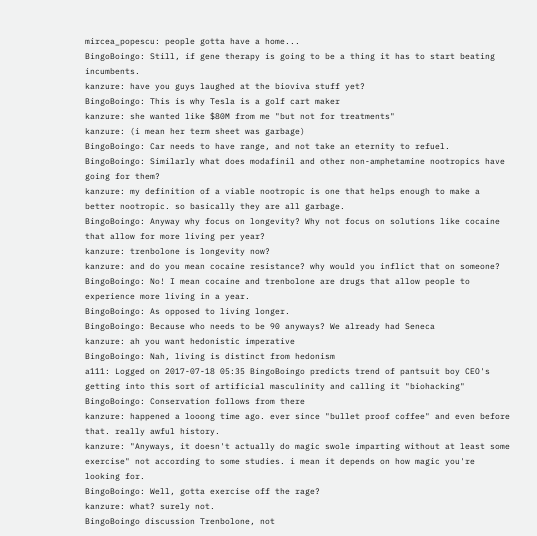mircea_popescu: people gotta have a home...
BingoBoingo: Still, if gene therapy is going to be a thing it has to start beating incumbents.
kanzure: have you guys laughed at the bioviva stuff yet?
BingoBoingo: This is why Tesla is a golf cart maker
kanzure: she wanted like $80M from me "but not for treatments"
kanzure: (i mean her term sheet was garbage)
BingoBoingo: Car needs to have range, and not take an eternity to refuel.
BingoBoingo: Similarly what does modafinil and other non-amphetamine nootropics have going for them?
kanzure: my definition of a viable nootropic is one that helps enough to make a better nootropic. so basically they are all garbage.
BingoBoingo: Anyway why focus on longevity? Why not focus on solutions like cocaine that allow for more living per year?
kanzure: trenbolone is longevity now?
kanzure: and do you mean cocaine resistance? why would you inflict that on someone?
BingoBoingo: No! I mean cocaine and trenbolone are drugs that allow people to experience more living in a year.
BingoBoingo: As opposed to living longer.
BingoBoingo: Because who needs to be 90 anyways? We already had Seneca
kanzure: ah you want hedonistic imperative
BingoBoingo: Nah, living is distinct from hedonism
a111: Logged on 2017-07-18 05:35 BingoBoingo predicts trend of pantsuit boy CEO's getting into this sort of artificial masculinity and calling it "biohacking"
BingoBoingo: Conservation follows from there
kanzure: happened a looong time ago. ever since "bullet proof coffee" and even before that. really awful history.
kanzure: "Anyways, it doesn't actually do magic swole imparting without at least some exercise" not according to some studies. i mean it depends on how magic you're looking for.
BingoBoingo: Well, gotta exercise off the rage?
kanzure: what? surely not.
BingoBoingo discussion Trenbolone, not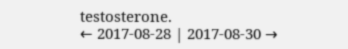testosterone.
← 2017-08-28 | 2017-08-30 →